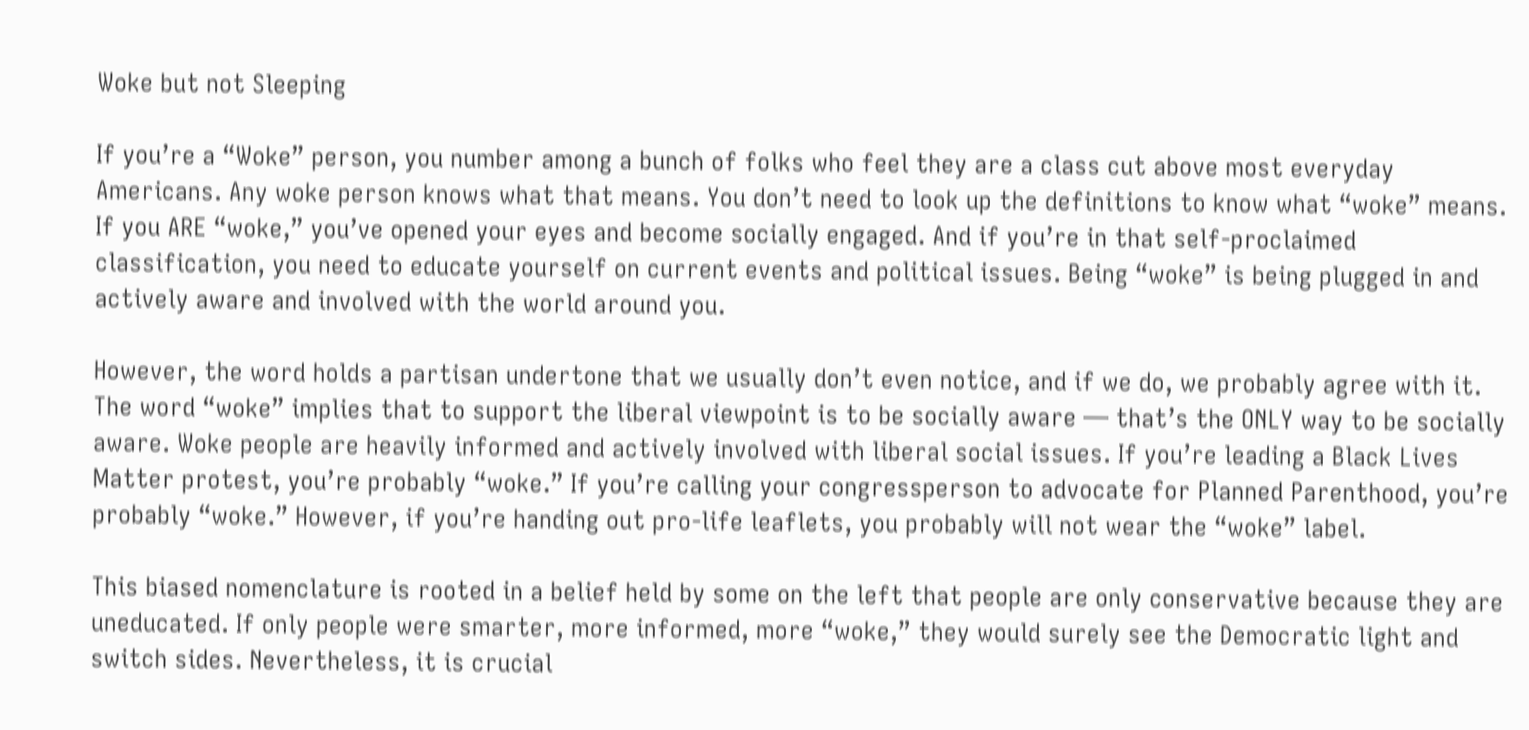Woke but not Sleeping

If you’re a “Woke” person, you number among a bunch of folks who feel they are a class cut above most everyday Americans. Any woke person knows what that means. You don’t need to look up the definitions to know what “woke” means. If you ARE “woke,” you’ve opened your eyes and become socially engaged. And if you’re in that self-proclaimed classification, you need to educate yourself on current events and political issues. Being “woke” is being plugged in and actively aware and involved with the world around you.

However, the word holds a partisan undertone that we usually don’t even notice, and if we do, we probably agree with it. The word “woke” implies that to support the liberal viewpoint is to be socially aware — that’s the ONLY way to be socially aware. Woke people are heavily informed and actively involved with liberal social issues. If you’re leading a Black Lives Matter protest, you’re probably “woke.” If you’re calling your congressperson to advocate for Planned Parenthood, you’re probably “woke.” However, if you’re handing out pro-life leaflets, you probably will not wear the “woke” label.

This biased nomenclature is rooted in a belief held by some on the left that people are only conservative because they are uneducated. If only people were smarter, more informed, more “woke,” they would surely see the Democratic light and switch sides. Nevertheless, it is crucial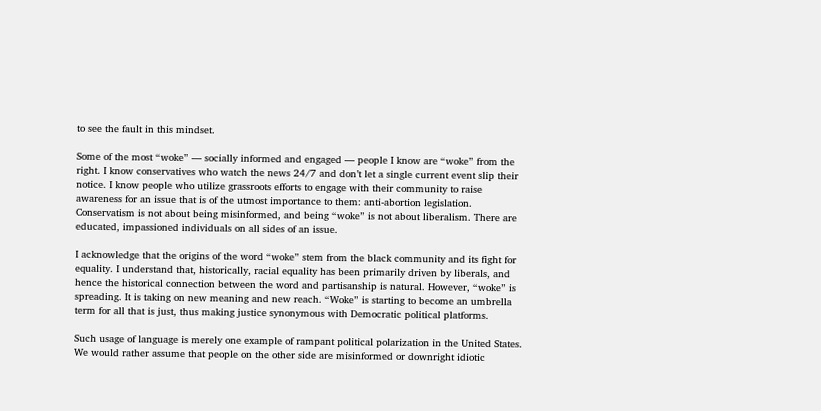to see the fault in this mindset.

Some of the most “woke” — socially informed and engaged — people I know are “woke” from the right. I know conservatives who watch the news 24/7 and don’t let a single current event slip their notice. I know people who utilize grassroots efforts to engage with their community to raise awareness for an issue that is of the utmost importance to them: anti-abortion legislation. Conservatism is not about being misinformed, and being “woke” is not about liberalism. There are educated, impassioned individuals on all sides of an issue.

I acknowledge that the origins of the word “woke” stem from the black community and its fight for equality. I understand that, historically, racial equality has been primarily driven by liberals, and hence the historical connection between the word and partisanship is natural. However, “woke” is spreading. It is taking on new meaning and new reach. “Woke” is starting to become an umbrella term for all that is just, thus making justice synonymous with Democratic political platforms.

Such usage of language is merely one example of rampant political polarization in the United States. We would rather assume that people on the other side are misinformed or downright idiotic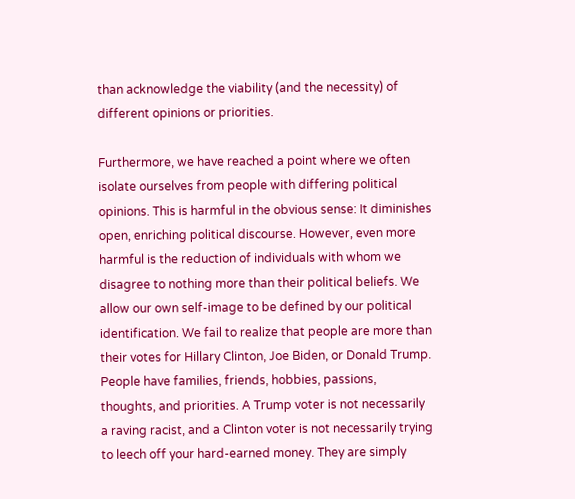than acknowledge the viability (and the necessity) of different opinions or priorities.

Furthermore, we have reached a point where we often isolate ourselves from people with differing political opinions. This is harmful in the obvious sense: It diminishes open, enriching political discourse. However, even more harmful is the reduction of individuals with whom we disagree to nothing more than their political beliefs. We allow our own self-image to be defined by our political identification. We fail to realize that people are more than their votes for Hillary Clinton, Joe Biden, or Donald Trump. People have families, friends, hobbies, passions, thoughts, and priorities. A Trump voter is not necessarily a raving racist, and a Clinton voter is not necessarily trying to leech off your hard-earned money. They are simply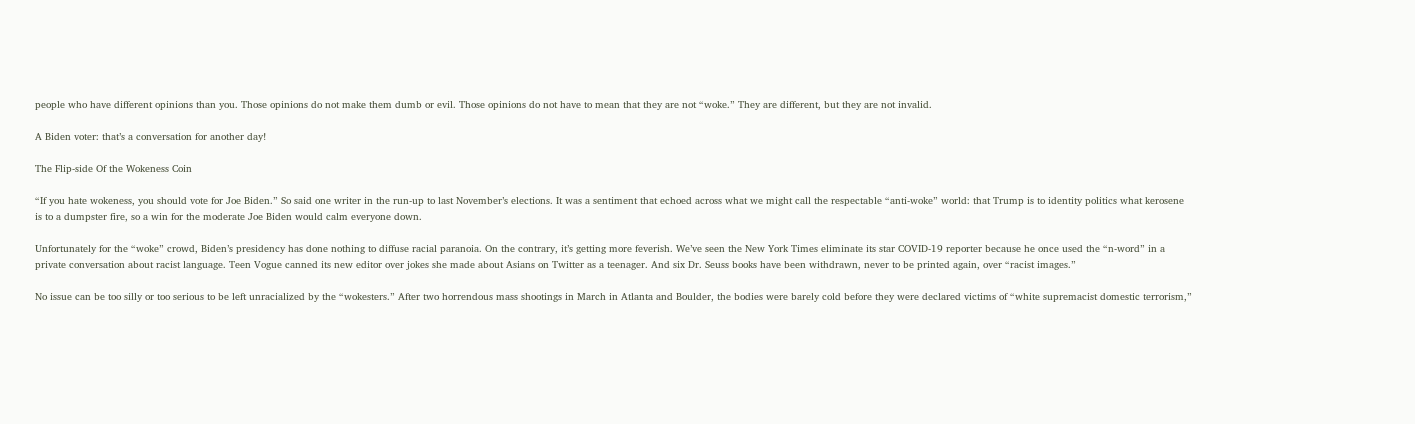people who have different opinions than you. Those opinions do not make them dumb or evil. Those opinions do not have to mean that they are not “woke.” They are different, but they are not invalid.

A Biden voter: that’s a conversation for another day!

The Flip-side Of the Wokeness Coin

“If you hate wokeness, you should vote for Joe Biden.” So said one writer in the run-up to last November’s elections. It was a sentiment that echoed across what we might call the respectable “anti-woke” world: that Trump is to identity politics what kerosene is to a dumpster fire, so a win for the moderate Joe Biden would calm everyone down.

Unfortunately for the “woke” crowd, Biden’s presidency has done nothing to diffuse racial paranoia. On the contrary, it’s getting more feverish. We’ve seen the New York Times eliminate its star COVID-19 reporter because he once used the “n-word” in a private conversation about racist language. Teen Vogue canned its new editor over jokes she made about Asians on Twitter as a teenager. And six Dr. Seuss books have been withdrawn, never to be printed again, over “racist images.”

No issue can be too silly or too serious to be left unracialized by the “wokesters.” After two horrendous mass shootings in March in Atlanta and Boulder, the bodies were barely cold before they were declared victims of “white supremacist domestic terrorism,”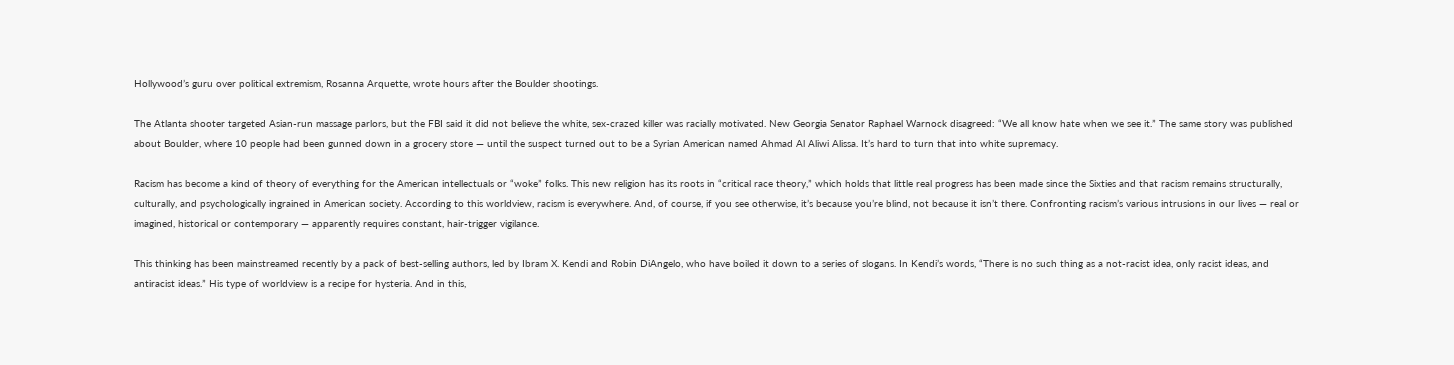Hollywood’s guru over political extremism, Rosanna Arquette, wrote hours after the Boulder shootings.

The Atlanta shooter targeted Asian-run massage parlors, but the FBI said it did not believe the white, sex-crazed killer was racially motivated. New Georgia Senator Raphael Warnock disagreed: “We all know hate when we see it.” The same story was published about Boulder, where 10 people had been gunned down in a grocery store — until the suspect turned out to be a Syrian American named Ahmad Al Aliwi Alissa. It’s hard to turn that into white supremacy.

Racism has become a kind of theory of everything for the American intellectuals or “woke” folks. This new religion has its roots in “critical race theory,” which holds that little real progress has been made since the Sixties and that racism remains structurally, culturally, and psychologically ingrained in American society. According to this worldview, racism is everywhere. And, of course, if you see otherwise, it’s because you’re blind, not because it isn’t there. Confronting racism’s various intrusions in our lives — real or imagined, historical or contemporary — apparently requires constant, hair-trigger vigilance.

This thinking has been mainstreamed recently by a pack of best-selling authors, led by Ibram X. Kendi and Robin DiAngelo, who have boiled it down to a series of slogans. In Kendi’s words, “There is no such thing as a not-racist idea, only racist ideas, and antiracist ideas.” His type of worldview is a recipe for hysteria. And in this,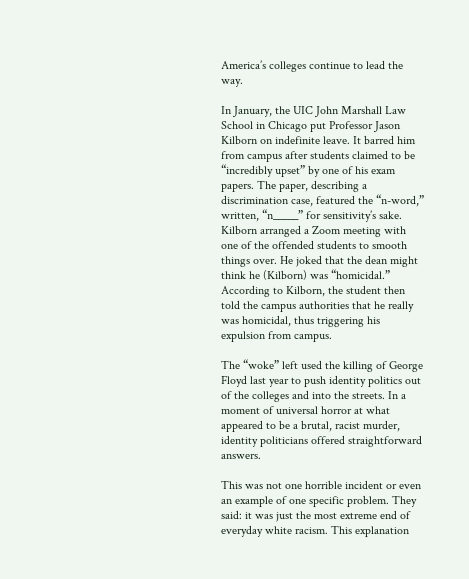America’s colleges continue to lead the way.

In January, the UIC John Marshall Law School in Chicago put Professor Jason Kilborn on indefinite leave. It barred him from campus after students claimed to be “incredibly upset” by one of his exam papers. The paper, describing a discrimination case, featured the “n-word,” written, “n_____” for sensitivity’s sake. Kilborn arranged a Zoom meeting with one of the offended students to smooth things over. He joked that the dean might think he (Kilborn) was “homicidal.” According to Kilborn, the student then told the campus authorities that he really was homicidal, thus triggering his expulsion from campus.

The “woke” left used the killing of George Floyd last year to push identity politics out of the colleges and into the streets. In a moment of universal horror at what appeared to be a brutal, racist murder, identity politicians offered straightforward answers.

This was not one horrible incident or even an example of one specific problem. They said: it was just the most extreme end of everyday white racism. This explanation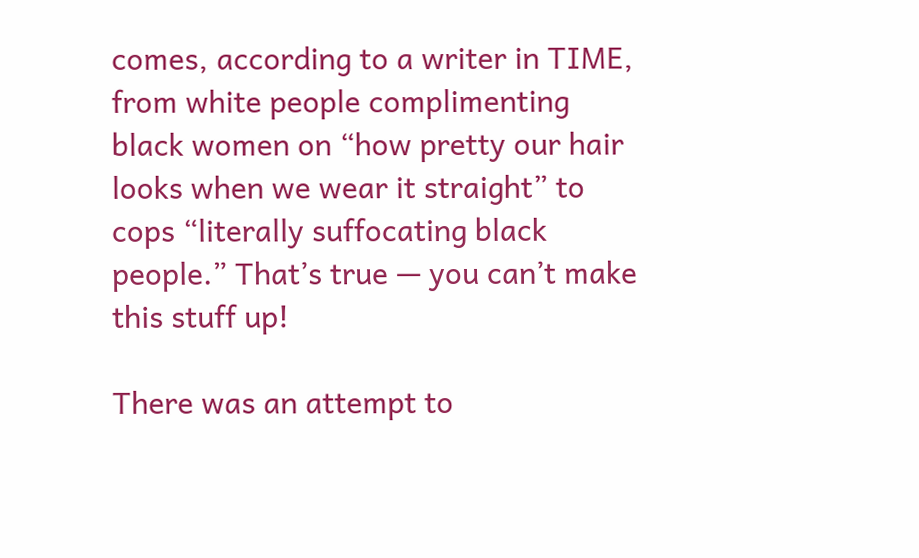comes, according to a writer in TIME, from white people complimenting black women on “how pretty our hair looks when we wear it straight” to cops “literally suffocating black people.” That’s true — you can’t make this stuff up!

There was an attempt to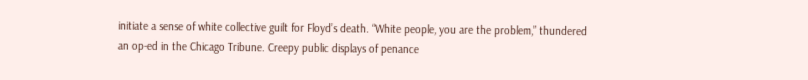initiate a sense of white collective guilt for Floyd’s death. “White people, you are the problem,” thundered an op-ed in the Chicago Tribune. Creepy public displays of penance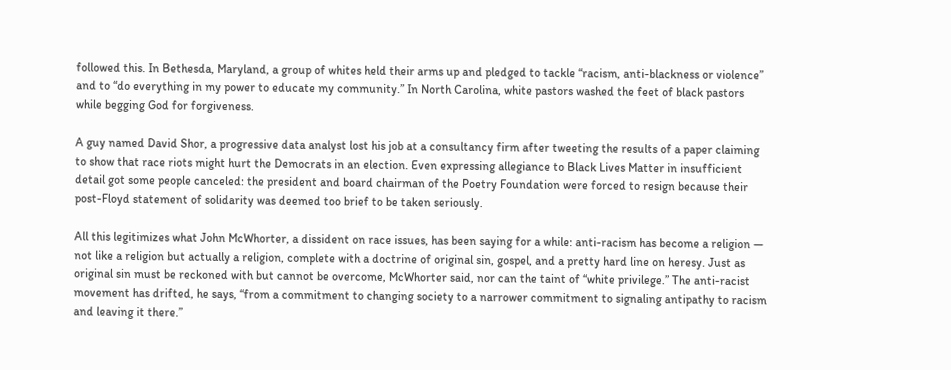followed this. In Bethesda, Maryland, a group of whites held their arms up and pledged to tackle “racism, anti-blackness or violence” and to “do everything in my power to educate my community.” In North Carolina, white pastors washed the feet of black pastors while begging God for forgiveness.

A guy named David Shor, a progressive data analyst lost his job at a consultancy firm after tweeting the results of a paper claiming to show that race riots might hurt the Democrats in an election. Even expressing allegiance to Black Lives Matter in insufficient detail got some people canceled: the president and board chairman of the Poetry Foundation were forced to resign because their post-Floyd statement of solidarity was deemed too brief to be taken seriously.

All this legitimizes what John McWhorter, a dissident on race issues, has been saying for a while: anti-racism has become a religion — not like a religion but actually a religion, complete with a doctrine of original sin, gospel, and a pretty hard line on heresy. Just as original sin must be reckoned with but cannot be overcome, McWhorter said, nor can the taint of “white privilege.” The anti-racist movement has drifted, he says, “from a commitment to changing society to a narrower commitment to signaling antipathy to racism and leaving it there.”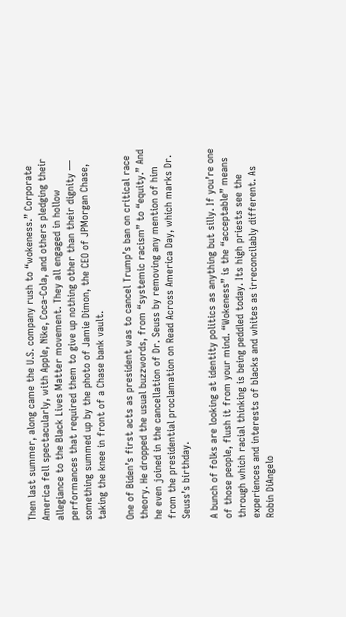Then last summer, along came the U.S. company rush to “wokeness.” Corporate America fell spectacularly, with Apple, Nike, Coca-Cola, and others pledging their allegiance to the Black Lives Matter movement. They all engaged in hollow performances that required them to give up nothing other than their dignity — something summed up by the photo of Jamie Dimon, the CEO of JPMorgan Chase, taking the knee in front of a Chase bank vault.

One of Biden’s first acts as president was to cancel Trump’s ban on critical race theory. He dropped the usual buzzwords, from “systemic racism” to “equity.” And he even joined in the cancellation of Dr. Seuss by removing any mention of him from the presidential proclamation on Read Across America Day, which marks Dr. Seuss’s birthday.

A bunch of folks are looking at identity politics as anything but silly. If you’re one of those people, flush it from your mind. “Wokeness” is the “acceptable” means through which racial thinking is being peddled today. Its high priests see the experiences and interests of blacks and whites as irreconcilably different. As Robin DiAngelo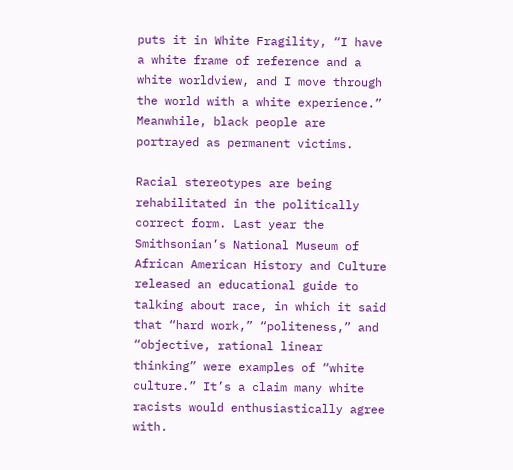puts it in White Fragility, “I have a white frame of reference and a white worldview, and I move through the world with a white experience.” Meanwhile, black people are portrayed as permanent victims.

Racial stereotypes are being rehabilitated in the politically correct form. Last year the Smithsonian’s National Museum of African American History and Culture released an educational guide to talking about race, in which it said that “hard work,” “politeness,” and “objective, rational linear thinking” were examples of “white culture.” It’s a claim many white racists would enthusiastically agree with.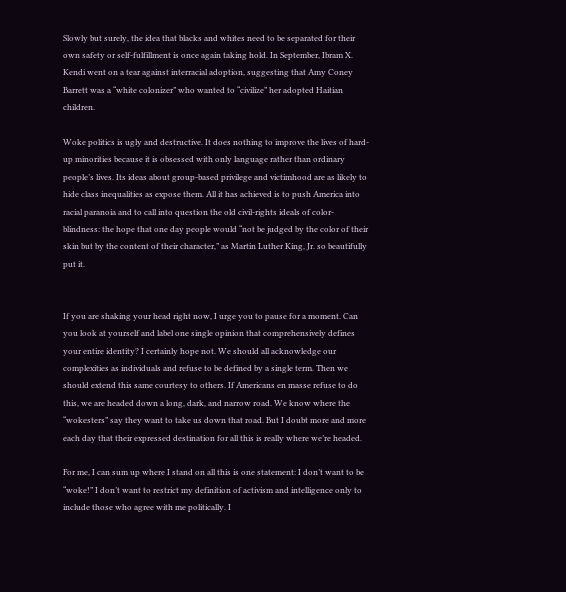Slowly but surely, the idea that blacks and whites need to be separated for their own safety or self-fulfillment is once again taking hold. In September, Ibram X. Kendi went on a tear against interracial adoption, suggesting that Amy Coney Barrett was a “white colonizer” who wanted to “civilize” her adopted Haitian children.

Woke politics is ugly and destructive. It does nothing to improve the lives of hard-up minorities because it is obsessed with only language rather than ordinary people’s lives. Its ideas about group-based privilege and victimhood are as likely to hide class inequalities as expose them. All it has achieved is to push America into racial paranoia and to call into question the old civil-rights ideals of color-blindness: the hope that one day people would “not be judged by the color of their skin but by the content of their character,” as Martin Luther King, Jr. so beautifully put it.


If you are shaking your head right now, I urge you to pause for a moment. Can you look at yourself and label one single opinion that comprehensively defines your entire identity? I certainly hope not. We should all acknowledge our complexities as individuals and refuse to be defined by a single term. Then we should extend this same courtesy to others. If Americans en masse refuse to do this, we are headed down a long, dark, and narrow road. We know where the “wokesters” say they want to take us down that road. But I doubt more and more each day that their expressed destination for all this is really where we’re headed.

For me, I can sum up where I stand on all this is one statement: I don’t want to be “woke!” I don’t want to restrict my definition of activism and intelligence only to include those who agree with me politically. I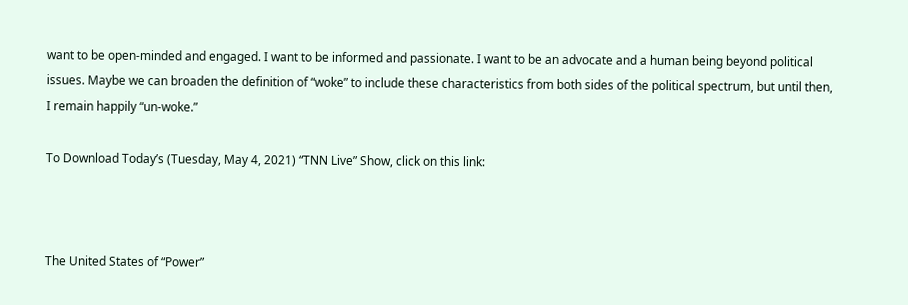want to be open-minded and engaged. I want to be informed and passionate. I want to be an advocate and a human being beyond political issues. Maybe we can broaden the definition of “woke” to include these characteristics from both sides of the political spectrum, but until then, I remain happily “un-woke.”

To Download Today’s (Tuesday, May 4, 2021) “TNN Live” Show, click on this link:



The United States of “Power”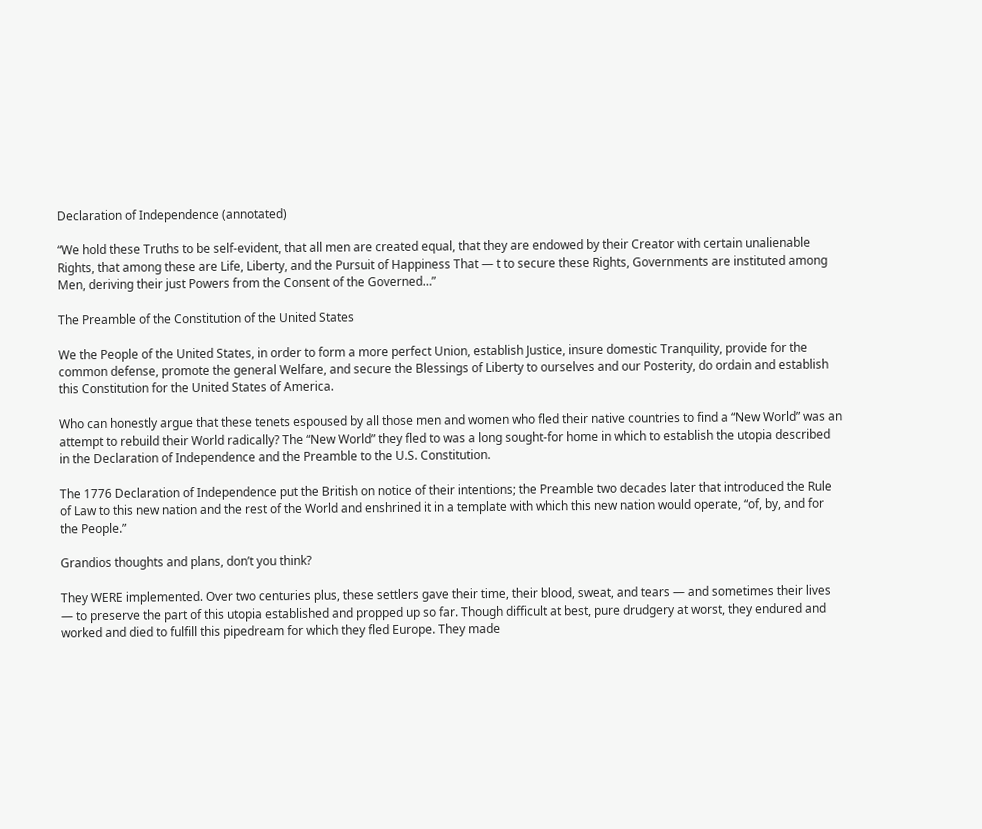Declaration of Independence (annotated)

“We hold these Truths to be self-evident, that all men are created equal, that they are endowed by their Creator with certain unalienable Rights, that among these are Life, Liberty, and the Pursuit of Happiness That — t to secure these Rights, Governments are instituted among Men, deriving their just Powers from the Consent of the Governed…”

The Preamble of the Constitution of the United States

We the People of the United States, in order to form a more perfect Union, establish Justice, insure domestic Tranquility, provide for the common defense, promote the general Welfare, and secure the Blessings of Liberty to ourselves and our Posterity, do ordain and establish this Constitution for the United States of America.

Who can honestly argue that these tenets espoused by all those men and women who fled their native countries to find a “New World” was an attempt to rebuild their World radically? The “New World” they fled to was a long sought-for home in which to establish the utopia described in the Declaration of Independence and the Preamble to the U.S. Constitution.

The 1776 Declaration of Independence put the British on notice of their intentions; the Preamble two decades later that introduced the Rule of Law to this new nation and the rest of the World and enshrined it in a template with which this new nation would operate, “of, by, and for the People.”

Grandios thoughts and plans, don’t you think?

They WERE implemented. Over two centuries plus, these settlers gave their time, their blood, sweat, and tears — and sometimes their lives — to preserve the part of this utopia established and propped up so far. Though difficult at best, pure drudgery at worst, they endured and worked and died to fulfill this pipedream for which they fled Europe. They made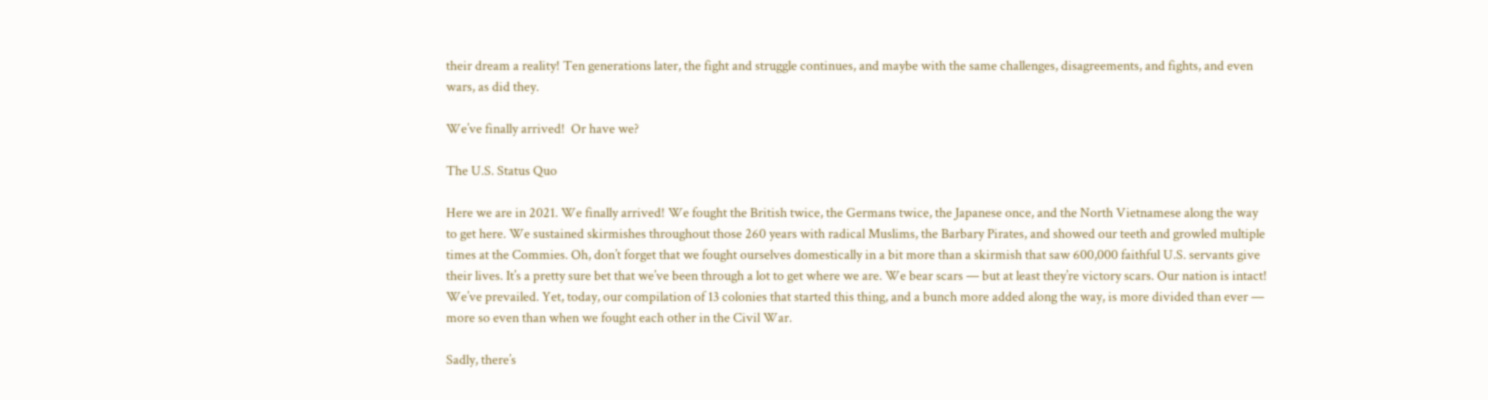their dream a reality! Ten generations later, the fight and struggle continues, and maybe with the same challenges, disagreements, and fights, and even wars, as did they.

We’ve finally arrived!  Or have we?

The U.S. Status Quo

Here we are in 2021. We finally arrived! We fought the British twice, the Germans twice, the Japanese once, and the North Vietnamese along the way to get here. We sustained skirmishes throughout those 260 years with radical Muslims, the Barbary Pirates, and showed our teeth and growled multiple times at the Commies. Oh, don’t forget that we fought ourselves domestically in a bit more than a skirmish that saw 600,000 faithful U.S. servants give their lives. It’s a pretty sure bet that we’ve been through a lot to get where we are. We bear scars — but at least they’re victory scars. Our nation is intact! We’ve prevailed. Yet, today, our compilation of 13 colonies that started this thing, and a bunch more added along the way, is more divided than ever — more so even than when we fought each other in the Civil War.

Sadly, there’s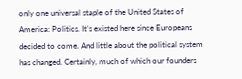only one universal staple of the United States of America: Politics. It’s existed here since Europeans decided to come. And little about the political system has changed. Certainly, much of which our founders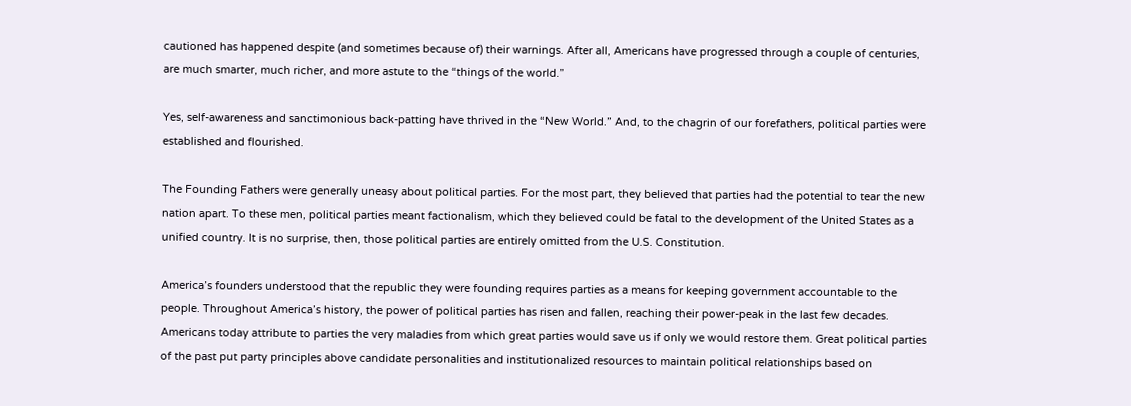cautioned has happened despite (and sometimes because of) their warnings. After all, Americans have progressed through a couple of centuries, are much smarter, much richer, and more astute to the “things of the world.”

Yes, self-awareness and sanctimonious back-patting have thrived in the “New World.” And, to the chagrin of our forefathers, political parties were established and flourished.

The Founding Fathers were generally uneasy about political parties. For the most part, they believed that parties had the potential to tear the new nation apart. To these men, political parties meant factionalism, which they believed could be fatal to the development of the United States as a unified country. It is no surprise, then, those political parties are entirely omitted from the U.S. Constitution.

America’s founders understood that the republic they were founding requires parties as a means for keeping government accountable to the people. Throughout America’s history, the power of political parties has risen and fallen, reaching their power-peak in the last few decades. Americans today attribute to parties the very maladies from which great parties would save us if only we would restore them. Great political parties of the past put party principles above candidate personalities and institutionalized resources to maintain political relationships based on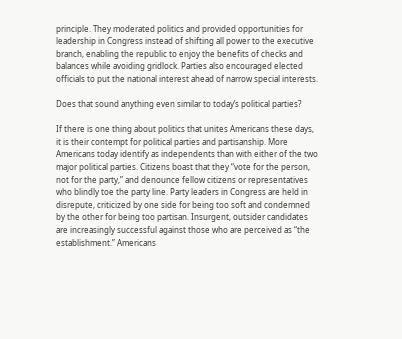principle. They moderated politics and provided opportunities for leadership in Congress instead of shifting all power to the executive branch, enabling the republic to enjoy the benefits of checks and balances while avoiding gridlock. Parties also encouraged elected officials to put the national interest ahead of narrow special interests.

Does that sound anything even similar to today’s political parties?

If there is one thing about politics that unites Americans these days, it is their contempt for political parties and partisanship. More Americans today identify as independents than with either of the two major political parties. Citizens boast that they “vote for the person, not for the party,” and denounce fellow citizens or representatives who blindly toe the party line. Party leaders in Congress are held in disrepute, criticized by one side for being too soft and condemned by the other for being too partisan. Insurgent, outsider candidates are increasingly successful against those who are perceived as “the establishment.” Americans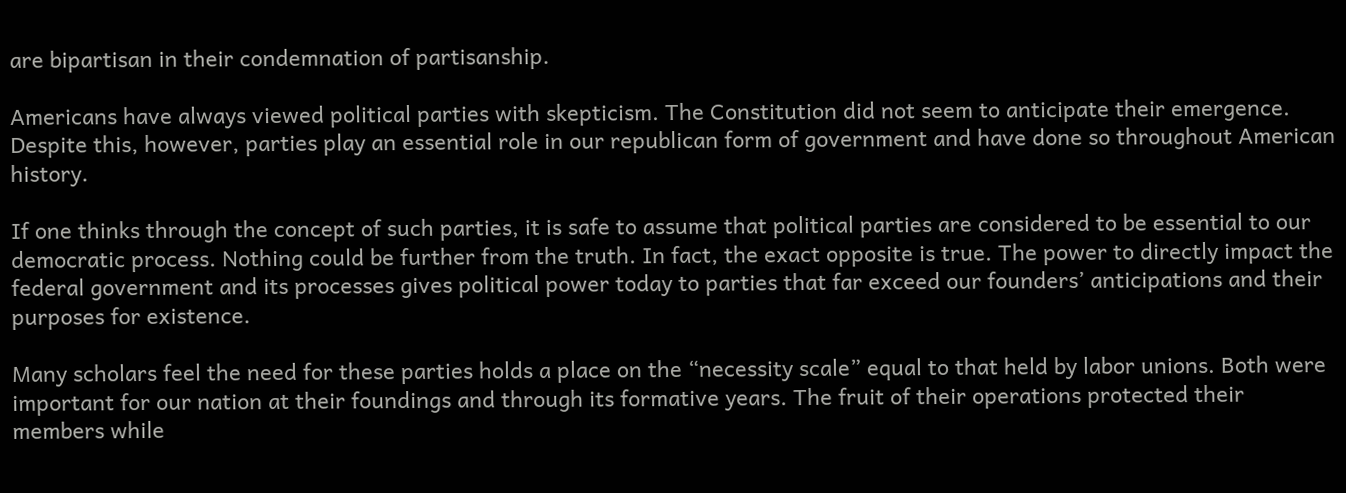are bipartisan in their condemnation of partisanship.

Americans have always viewed political parties with skepticism. The Constitution did not seem to anticipate their emergence. Despite this, however, parties play an essential role in our republican form of government and have done so throughout American history.

If one thinks through the concept of such parties, it is safe to assume that political parties are considered to be essential to our democratic process. Nothing could be further from the truth. In fact, the exact opposite is true. The power to directly impact the federal government and its processes gives political power today to parties that far exceed our founders’ anticipations and their purposes for existence.

Many scholars feel the need for these parties holds a place on the “necessity scale” equal to that held by labor unions. Both were important for our nation at their foundings and through its formative years. The fruit of their operations protected their members while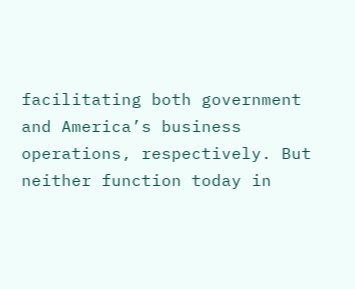facilitating both government and America’s business operations, respectively. But neither function today in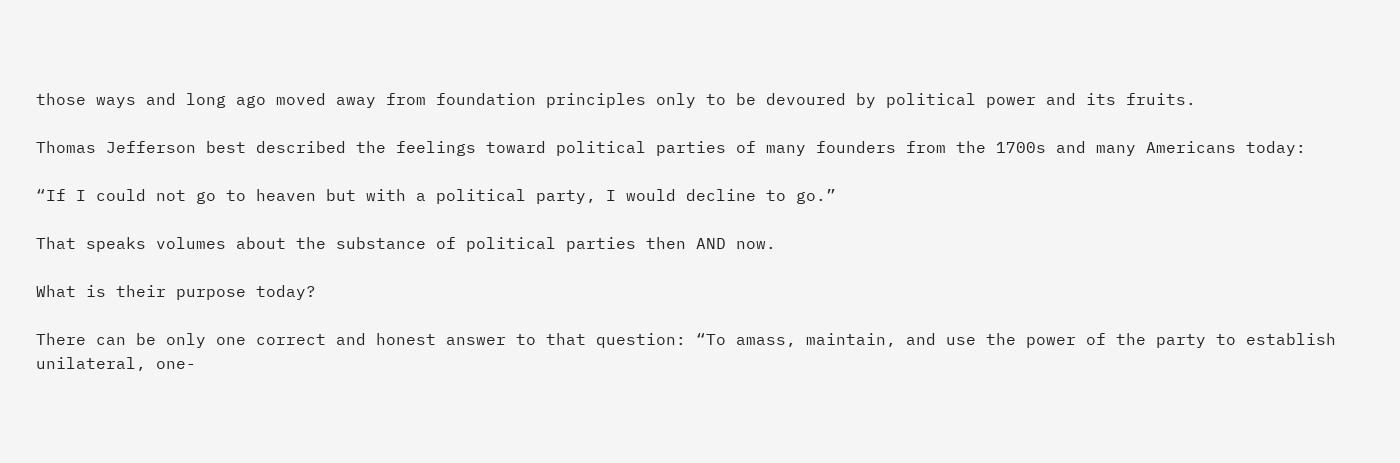those ways and long ago moved away from foundation principles only to be devoured by political power and its fruits.

Thomas Jefferson best described the feelings toward political parties of many founders from the 1700s and many Americans today:

“If I could not go to heaven but with a political party, I would decline to go.”

That speaks volumes about the substance of political parties then AND now.

What is their purpose today?

There can be only one correct and honest answer to that question: “To amass, maintain, and use the power of the party to establish unilateral, one-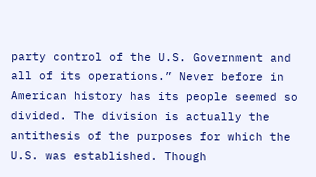party control of the U.S. Government and all of its operations.” Never before in American history has its people seemed so divided. The division is actually the antithesis of the purposes for which the U.S. was established. Though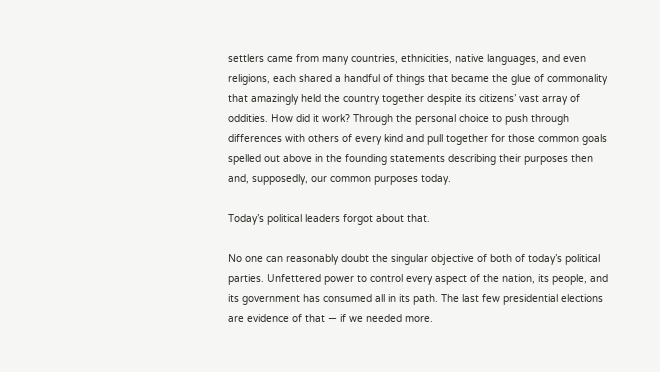settlers came from many countries, ethnicities, native languages, and even religions, each shared a handful of things that became the glue of commonality that amazingly held the country together despite its citizens’ vast array of oddities. How did it work? Through the personal choice to push through differences with others of every kind and pull together for those common goals spelled out above in the founding statements describing their purposes then and, supposedly, our common purposes today.

Today’s political leaders forgot about that.

No one can reasonably doubt the singular objective of both of today’s political parties. Unfettered power to control every aspect of the nation, its people, and its government has consumed all in its path. The last few presidential elections are evidence of that — if we needed more.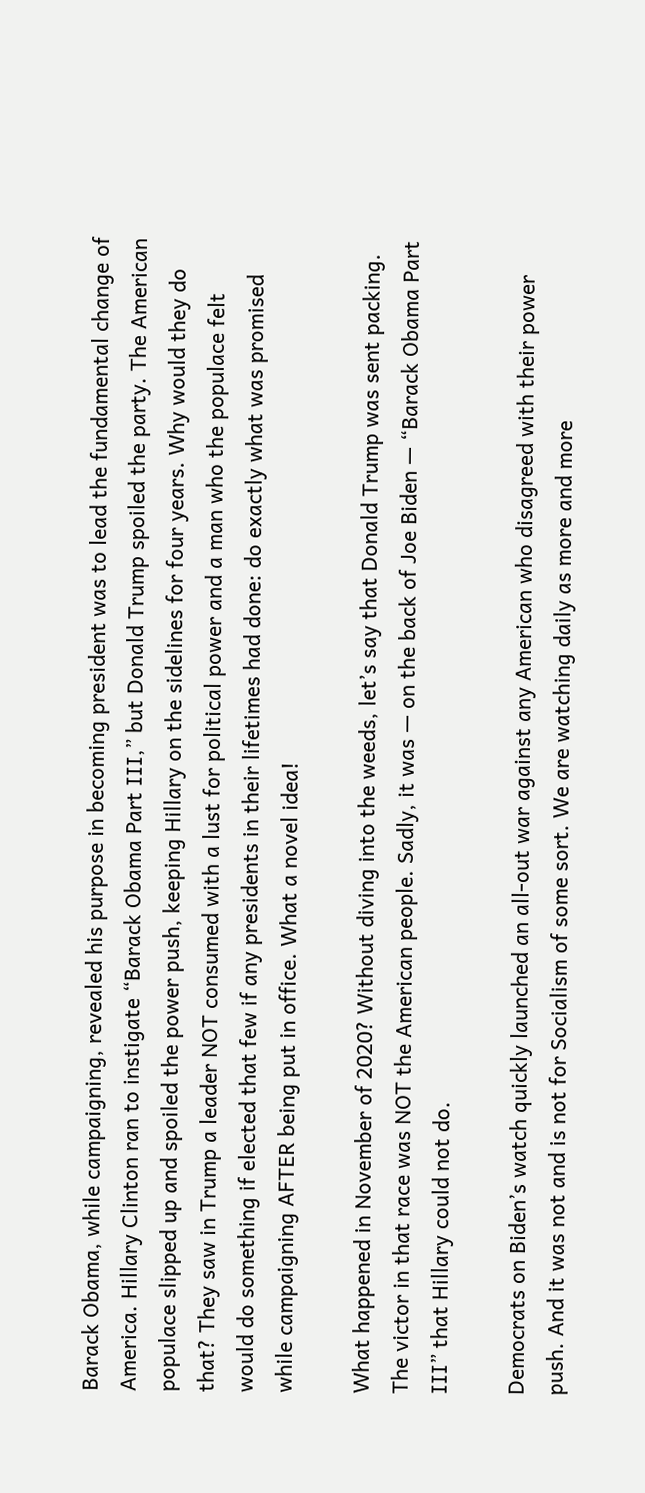Barack Obama, while campaigning, revealed his purpose in becoming president was to lead the fundamental change of America. Hillary Clinton ran to instigate “Barack Obama Part III,” but Donald Trump spoiled the party. The American populace slipped up and spoiled the power push, keeping Hillary on the sidelines for four years. Why would they do that? They saw in Trump a leader NOT consumed with a lust for political power and a man who the populace felt would do something if elected that few if any presidents in their lifetimes had done: do exactly what was promised while campaigning AFTER being put in office. What a novel idea!

What happened in November of 2020? Without diving into the weeds, let’s say that Donald Trump was sent packing. The victor in that race was NOT the American people. Sadly, it was — on the back of Joe Biden — “Barack Obama Part III” that Hillary could not do.

Democrats on Biden’s watch quickly launched an all-out war against any American who disagreed with their power push. And it was not and is not for Socialism of some sort. We are watching daily as more and more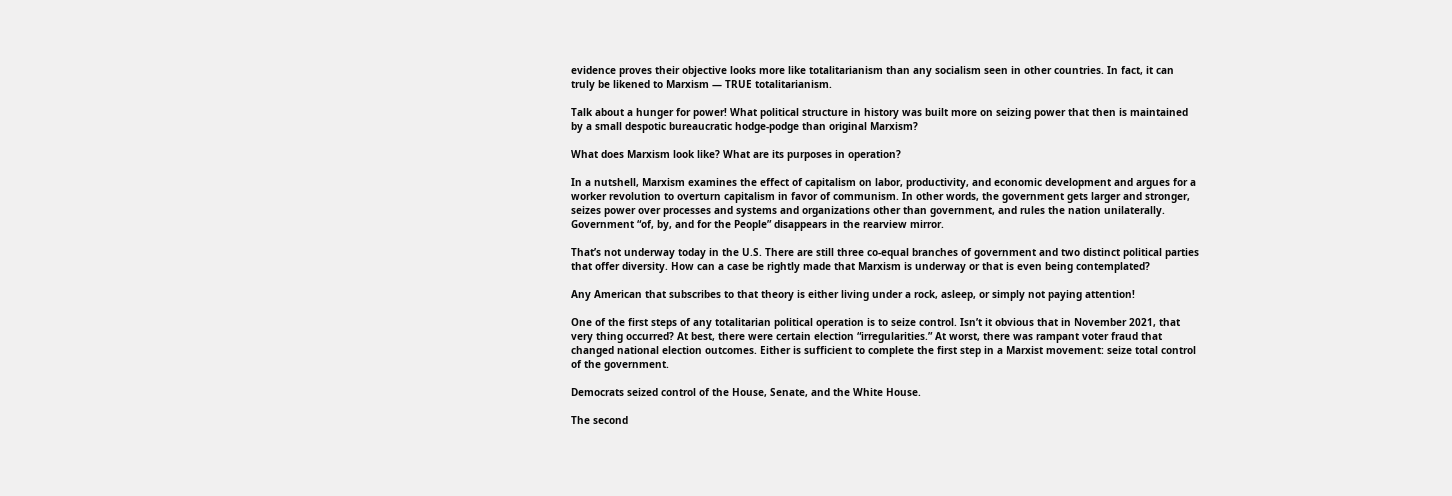evidence proves their objective looks more like totalitarianism than any socialism seen in other countries. In fact, it can truly be likened to Marxism — TRUE totalitarianism.

Talk about a hunger for power! What political structure in history was built more on seizing power that then is maintained by a small despotic bureaucratic hodge-podge than original Marxism?

What does Marxism look like? What are its purposes in operation?

In a nutshell, Marxism examines the effect of capitalism on labor, productivity, and economic development and argues for a worker revolution to overturn capitalism in favor of communism. In other words, the government gets larger and stronger, seizes power over processes and systems and organizations other than government, and rules the nation unilaterally. Government “of, by, and for the People” disappears in the rearview mirror.

That’s not underway today in the U.S. There are still three co-equal branches of government and two distinct political parties that offer diversity. How can a case be rightly made that Marxism is underway or that is even being contemplated?

Any American that subscribes to that theory is either living under a rock, asleep, or simply not paying attention!

One of the first steps of any totalitarian political operation is to seize control. Isn’t it obvious that in November 2021, that very thing occurred? At best, there were certain election “irregularities.” At worst, there was rampant voter fraud that changed national election outcomes. Either is sufficient to complete the first step in a Marxist movement: seize total control of the government.

Democrats seized control of the House, Senate, and the White House.

The second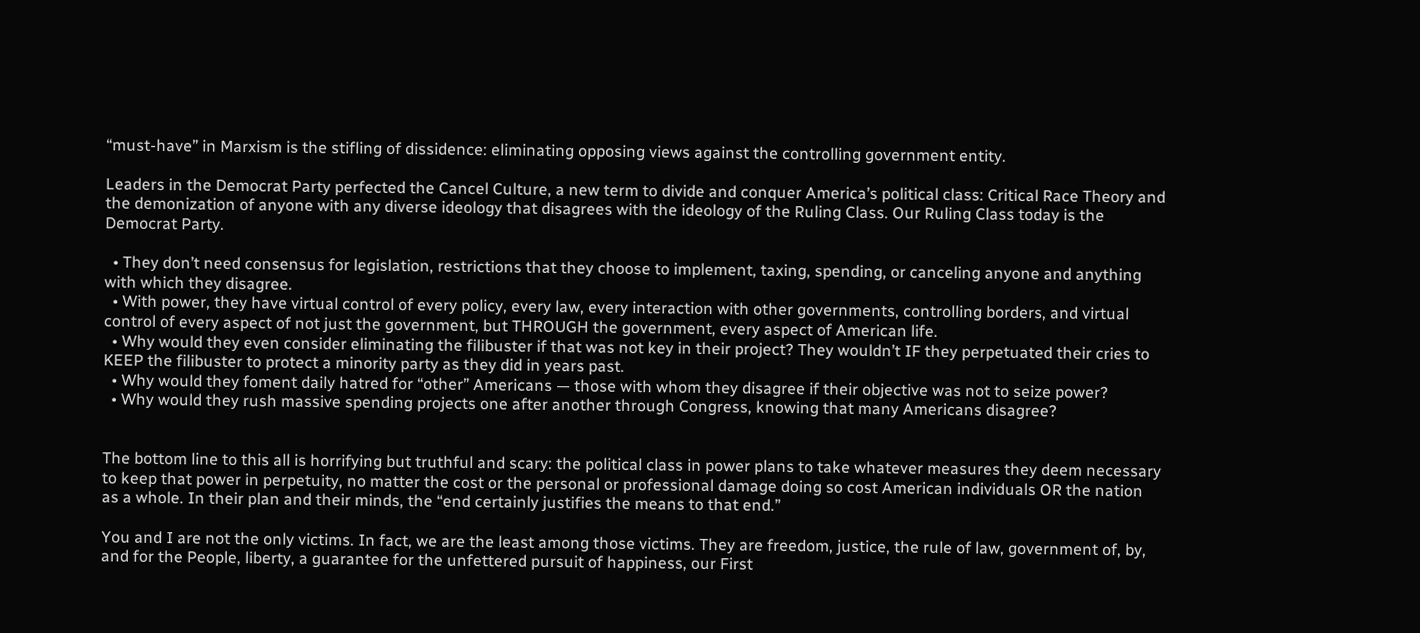“must-have” in Marxism is the stifling of dissidence: eliminating opposing views against the controlling government entity.

Leaders in the Democrat Party perfected the Cancel Culture, a new term to divide and conquer America’s political class: Critical Race Theory and the demonization of anyone with any diverse ideology that disagrees with the ideology of the Ruling Class. Our Ruling Class today is the Democrat Party.

  • They don’t need consensus for legislation, restrictions that they choose to implement, taxing, spending, or canceling anyone and anything with which they disagree.
  • With power, they have virtual control of every policy, every law, every interaction with other governments, controlling borders, and virtual control of every aspect of not just the government, but THROUGH the government, every aspect of American life.
  • Why would they even consider eliminating the filibuster if that was not key in their project? They wouldn’t IF they perpetuated their cries to KEEP the filibuster to protect a minority party as they did in years past.
  • Why would they foment daily hatred for “other” Americans — those with whom they disagree if their objective was not to seize power?
  • Why would they rush massive spending projects one after another through Congress, knowing that many Americans disagree?


The bottom line to this all is horrifying but truthful and scary: the political class in power plans to take whatever measures they deem necessary to keep that power in perpetuity, no matter the cost or the personal or professional damage doing so cost American individuals OR the nation as a whole. In their plan and their minds, the “end certainly justifies the means to that end.”

You and I are not the only victims. In fact, we are the least among those victims. They are freedom, justice, the rule of law, government of, by, and for the People, liberty, a guarantee for the unfettered pursuit of happiness, our First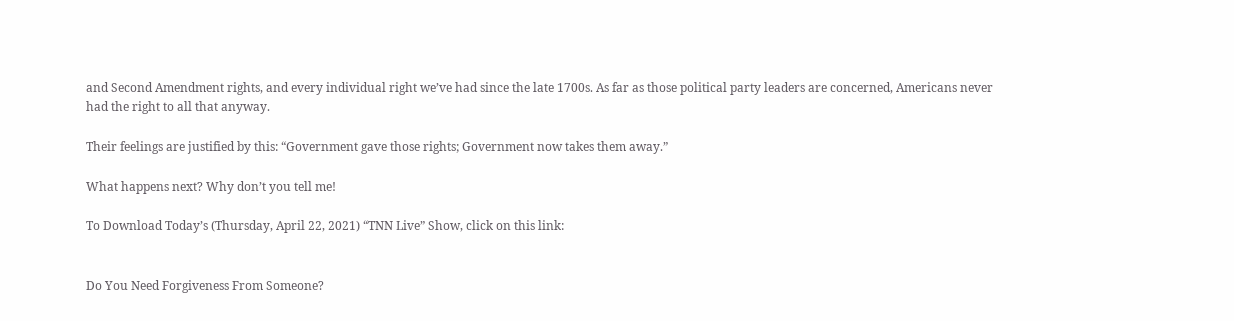and Second Amendment rights, and every individual right we’ve had since the late 1700s. As far as those political party leaders are concerned, Americans never had the right to all that anyway.

Their feelings are justified by this: “Government gave those rights; Government now takes them away.”

What happens next? Why don’t you tell me!

To Download Today’s (Thursday, April 22, 2021) “TNN Live” Show, click on this link:


Do You Need Forgiveness From Someone?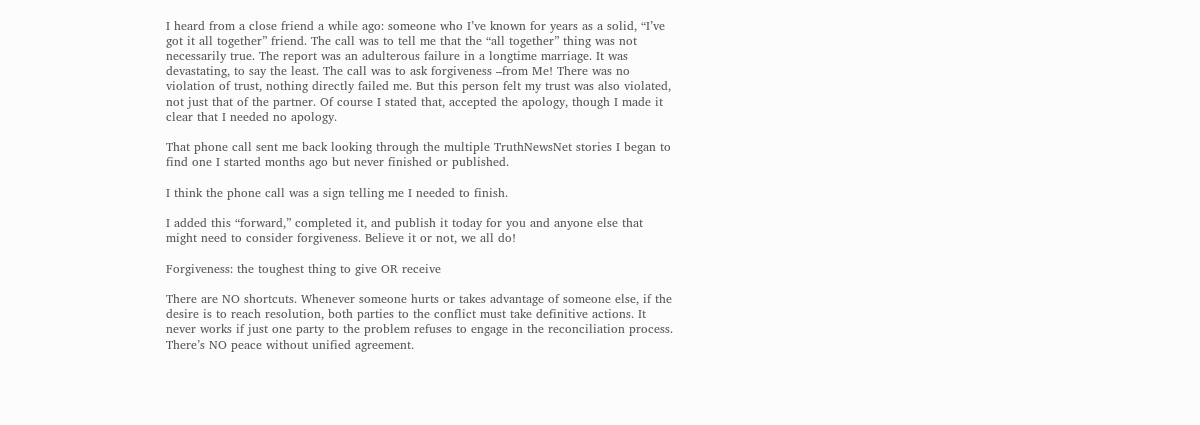I heard from a close friend a while ago: someone who I’ve known for years as a solid, “I’ve got it all together” friend. The call was to tell me that the “all together” thing was not necessarily true. The report was an adulterous failure in a longtime marriage. It was devastating, to say the least. The call was to ask forgiveness –from Me! There was no violation of trust, nothing directly failed me. But this person felt my trust was also violated, not just that of the partner. Of course I stated that, accepted the apology, though I made it clear that I needed no apology.

That phone call sent me back looking through the multiple TruthNewsNet stories I began to find one I started months ago but never finished or published.

I think the phone call was a sign telling me I needed to finish.

I added this “forward,” completed it, and publish it today for you and anyone else that might need to consider forgiveness. Believe it or not, we all do!

Forgiveness: the toughest thing to give OR receive

There are NO shortcuts. Whenever someone hurts or takes advantage of someone else, if the desire is to reach resolution, both parties to the conflict must take definitive actions. It never works if just one party to the problem refuses to engage in the reconciliation process. There’s NO peace without unified agreement.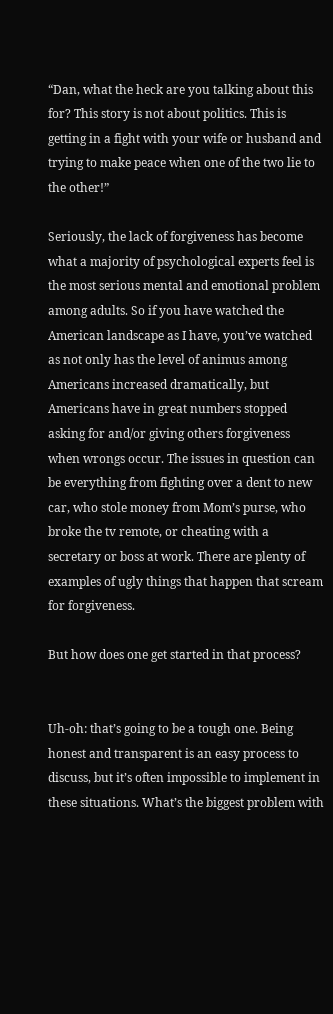“Dan, what the heck are you talking about this for? This story is not about politics. This is getting in a fight with your wife or husband and trying to make peace when one of the two lie to the other!”

Seriously, the lack of forgiveness has become what a majority of psychological experts feel is the most serious mental and emotional problem among adults. So if you have watched the American landscape as I have, you’ve watched as not only has the level of animus among Americans increased dramatically, but Americans have in great numbers stopped asking for and/or giving others forgiveness when wrongs occur. The issues in question can be everything from fighting over a dent to new car, who stole money from Mom’s purse, who broke the tv remote, or cheating with a secretary or boss at work. There are plenty of examples of ugly things that happen that scream for forgiveness.

But how does one get started in that process?


Uh-oh: that’s going to be a tough one. Being honest and transparent is an easy process to discuss, but it’s often impossible to implement in these situations. What’s the biggest problem with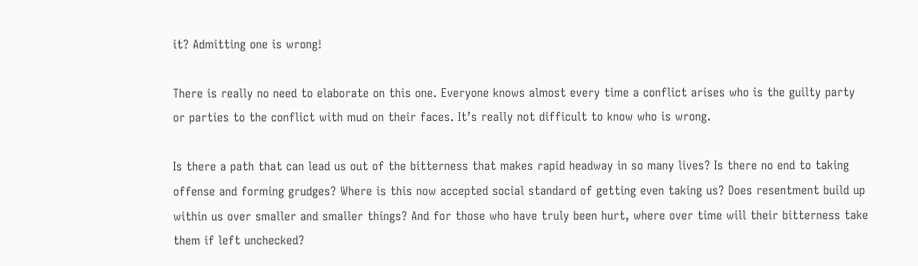it? Admitting one is wrong!

There is really no need to elaborate on this one. Everyone knows almost every time a conflict arises who is the guilty party or parties to the conflict with mud on their faces. It’s really not difficult to know who is wrong.

Is there a path that can lead us out of the bitterness that makes rapid headway in so many lives? Is there no end to taking offense and forming grudges? Where is this now accepted social standard of getting even taking us? Does resentment build up within us over smaller and smaller things? And for those who have truly been hurt, where over time will their bitterness take them if left unchecked?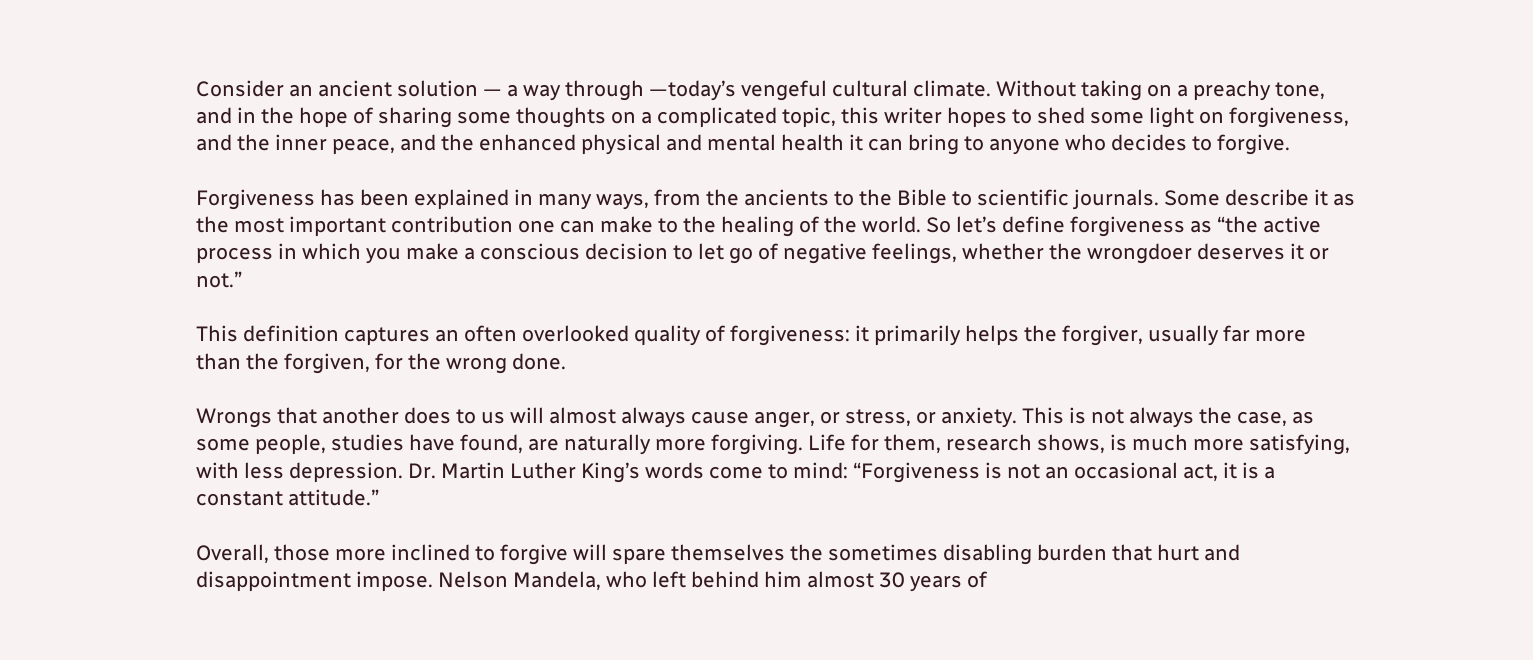Consider an ancient solution — a way through —today’s vengeful cultural climate. Without taking on a preachy tone, and in the hope of sharing some thoughts on a complicated topic, this writer hopes to shed some light on forgiveness, and the inner peace, and the enhanced physical and mental health it can bring to anyone who decides to forgive.

Forgiveness has been explained in many ways, from the ancients to the Bible to scientific journals. Some describe it as the most important contribution one can make to the healing of the world. So let’s define forgiveness as “the active process in which you make a conscious decision to let go of negative feelings, whether the wrongdoer deserves it or not.”

This definition captures an often overlooked quality of forgiveness: it primarily helps the forgiver, usually far more than the forgiven, for the wrong done.

Wrongs that another does to us will almost always cause anger, or stress, or anxiety. This is not always the case, as some people, studies have found, are naturally more forgiving. Life for them, research shows, is much more satisfying, with less depression. Dr. Martin Luther King’s words come to mind: “Forgiveness is not an occasional act, it is a constant attitude.”

Overall, those more inclined to forgive will spare themselves the sometimes disabling burden that hurt and disappointment impose. Nelson Mandela, who left behind him almost 30 years of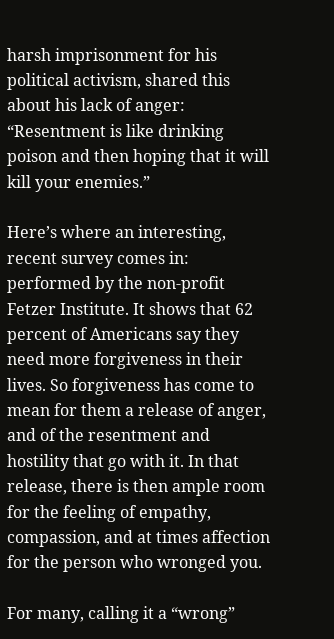harsh imprisonment for his political activism, shared this about his lack of anger: “Resentment is like drinking poison and then hoping that it will kill your enemies.”

Here’s where an interesting, recent survey comes in: performed by the non-profit Fetzer Institute. It shows that 62 percent of Americans say they need more forgiveness in their lives. So forgiveness has come to mean for them a release of anger, and of the resentment and hostility that go with it. In that release, there is then ample room for the feeling of empathy, compassion, and at times affection for the person who wronged you.

For many, calling it a “wrong”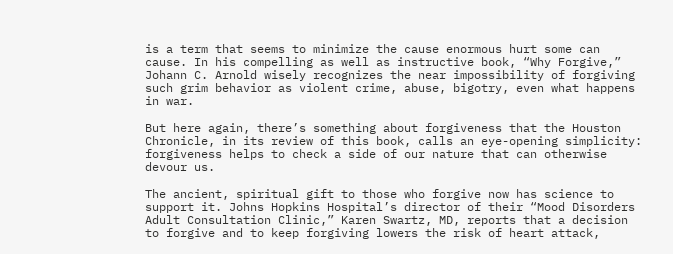is a term that seems to minimize the cause enormous hurt some can cause. In his compelling as well as instructive book, “Why Forgive,” Johann C. Arnold wisely recognizes the near impossibility of forgiving such grim behavior as violent crime, abuse, bigotry, even what happens in war.

But here again, there’s something about forgiveness that the Houston Chronicle, in its review of this book, calls an eye-opening simplicity: forgiveness helps to check a side of our nature that can otherwise devour us.

The ancient, spiritual gift to those who forgive now has science to support it. Johns Hopkins Hospital’s director of their “Mood Disorders Adult Consultation Clinic,” Karen Swartz, MD, reports that a decision to forgive and to keep forgiving lowers the risk of heart attack,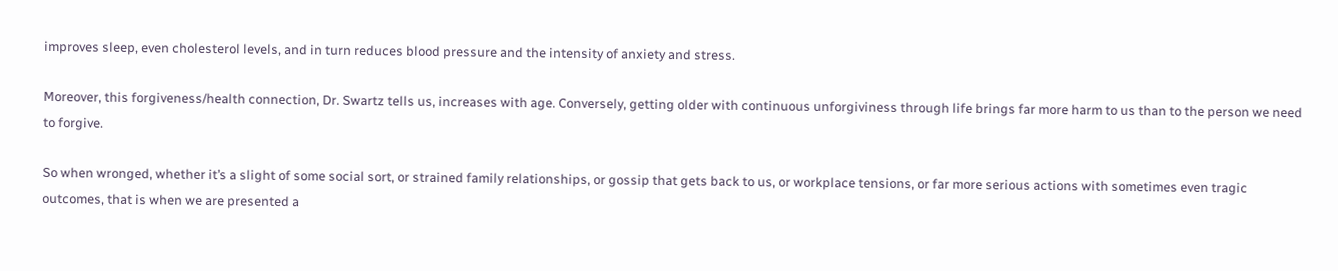improves sleep, even cholesterol levels, and in turn reduces blood pressure and the intensity of anxiety and stress.

Moreover, this forgiveness/health connection, Dr. Swartz tells us, increases with age. Conversely, getting older with continuous unforgiviness through life brings far more harm to us than to the person we need to forgive.

So when wronged, whether it’s a slight of some social sort, or strained family relationships, or gossip that gets back to us, or workplace tensions, or far more serious actions with sometimes even tragic outcomes, that is when we are presented a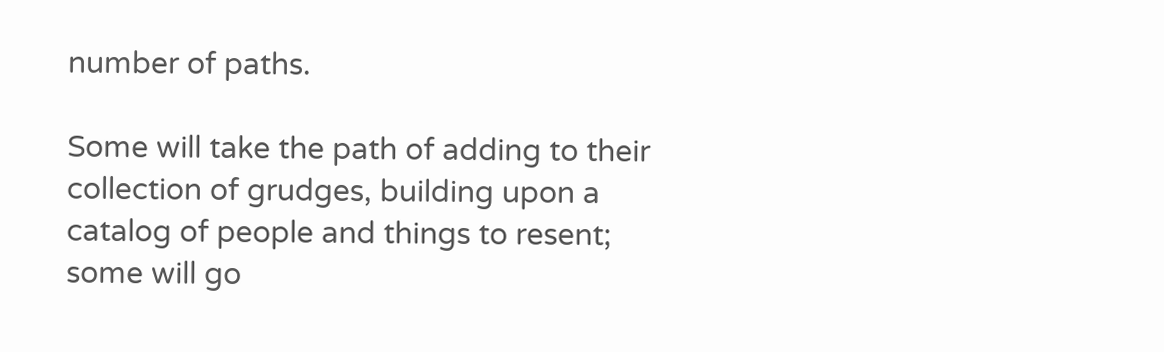number of paths.

Some will take the path of adding to their collection of grudges, building upon a catalog of people and things to resent; some will go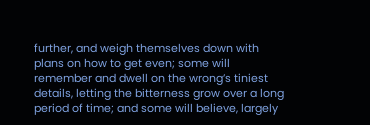further, and weigh themselves down with plans on how to get even; some will remember and dwell on the wrong’s tiniest details, letting the bitterness grow over a long period of time; and some will believe, largely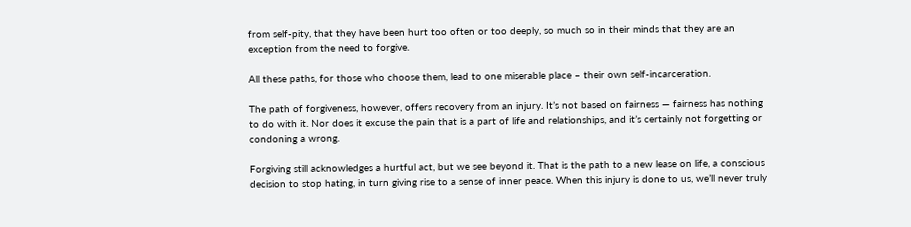from self-pity, that they have been hurt too often or too deeply, so much so in their minds that they are an exception from the need to forgive.

All these paths, for those who choose them, lead to one miserable place – their own self-incarceration.

The path of forgiveness, however, offers recovery from an injury. It’s not based on fairness — fairness has nothing to do with it. Nor does it excuse the pain that is a part of life and relationships, and it’s certainly not forgetting or condoning a wrong.

Forgiving still acknowledges a hurtful act, but we see beyond it. That is the path to a new lease on life, a conscious decision to stop hating, in turn giving rise to a sense of inner peace. When this injury is done to us, we’ll never truly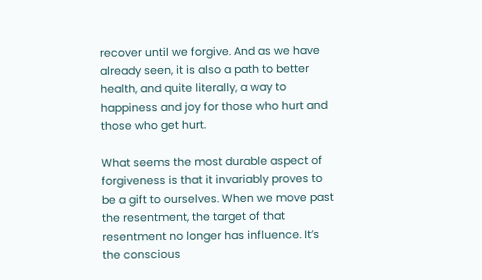recover until we forgive. And as we have already seen, it is also a path to better health, and quite literally, a way to happiness and joy for those who hurt and those who get hurt.

What seems the most durable aspect of forgiveness is that it invariably proves to be a gift to ourselves. When we move past the resentment, the target of that resentment no longer has influence. It’s the conscious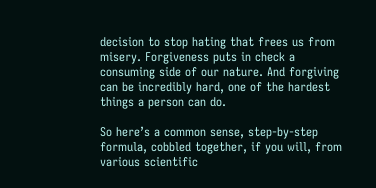decision to stop hating that frees us from misery. Forgiveness puts in check a consuming side of our nature. And forgiving can be incredibly hard, one of the hardest things a person can do.

So here’s a common sense, step-by-step formula, cobbled together, if you will, from various scientific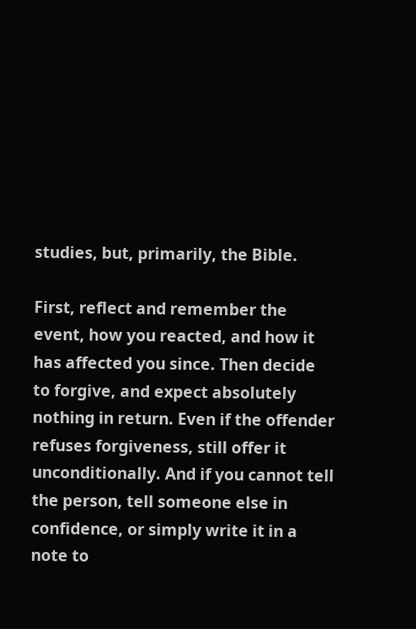studies, but, primarily, the Bible.

First, reflect and remember the event, how you reacted, and how it has affected you since. Then decide to forgive, and expect absolutely nothing in return. Even if the offender refuses forgiveness, still offer it unconditionally. And if you cannot tell the person, tell someone else in confidence, or simply write it in a note to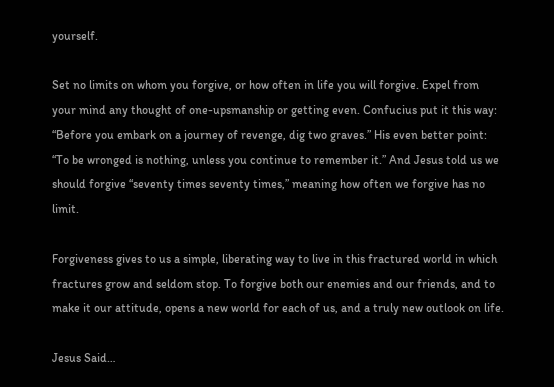yourself.

Set no limits on whom you forgive, or how often in life you will forgive. Expel from your mind any thought of one-upsmanship or getting even. Confucius put it this way: “Before you embark on a journey of revenge, dig two graves.” His even better point: “To be wronged is nothing, unless you continue to remember it.” And Jesus told us we should forgive “seventy times seventy times,” meaning how often we forgive has no limit.

Forgiveness gives to us a simple, liberating way to live in this fractured world in which fractures grow and seldom stop. To forgive both our enemies and our friends, and to make it our attitude, opens a new world for each of us, and a truly new outlook on life.

Jesus Said…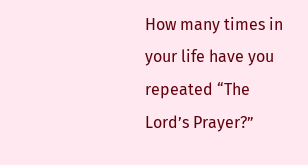How many times in your life have you repeated “The Lord’s Prayer?”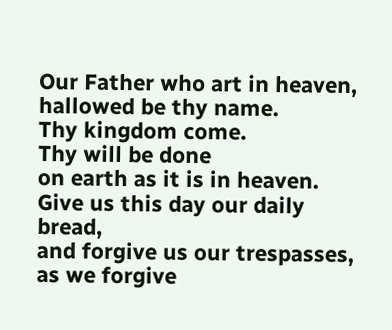Our Father who art in heaven,
hallowed be thy name.
Thy kingdom come.
Thy will be done
on earth as it is in heaven.
Give us this day our daily bread,
and forgive us our trespasses,
as we forgive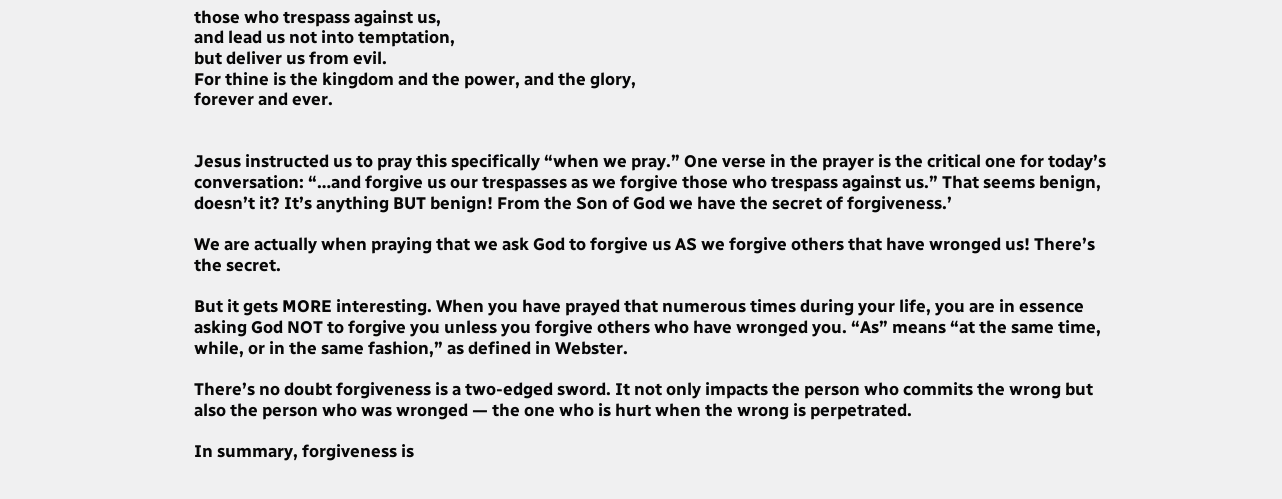those who trespass against us,
and lead us not into temptation,
but deliver us from evil.
For thine is the kingdom and the power, and the glory,
forever and ever.


Jesus instructed us to pray this specifically “when we pray.” One verse in the prayer is the critical one for today’s conversation: “…and forgive us our trespasses as we forgive those who trespass against us.” That seems benign, doesn’t it? It’s anything BUT benign! From the Son of God we have the secret of forgiveness.’

We are actually when praying that we ask God to forgive us AS we forgive others that have wronged us! There’s the secret.

But it gets MORE interesting. When you have prayed that numerous times during your life, you are in essence asking God NOT to forgive you unless you forgive others who have wronged you. “As” means “at the same time, while, or in the same fashion,” as defined in Webster.

There’s no doubt forgiveness is a two-edged sword. It not only impacts the person who commits the wrong but also the person who was wronged — the one who is hurt when the wrong is perpetrated.

In summary, forgiveness is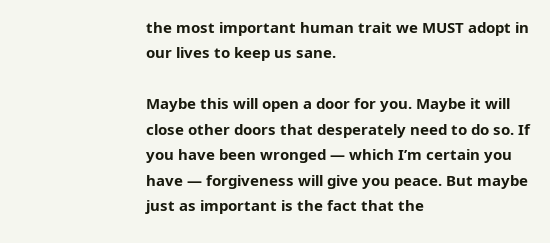the most important human trait we MUST adopt in our lives to keep us sane.

Maybe this will open a door for you. Maybe it will close other doors that desperately need to do so. If you have been wronged — which I’m certain you have — forgiveness will give you peace. But maybe just as important is the fact that the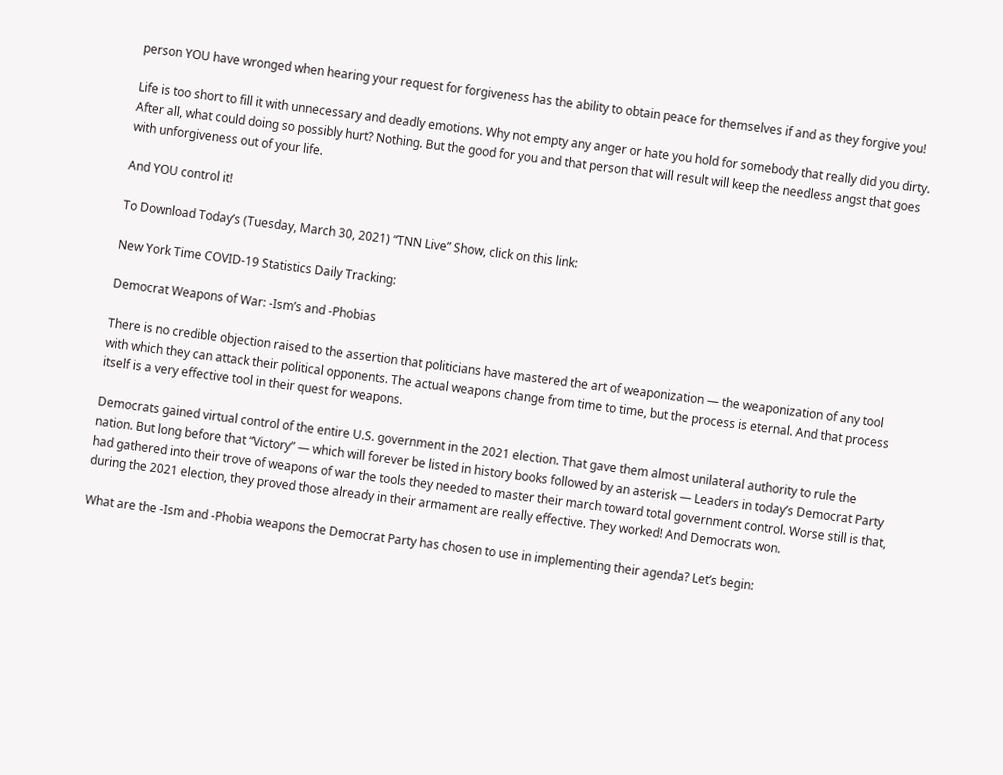person YOU have wronged when hearing your request for forgiveness has the ability to obtain peace for themselves if and as they forgive you!

Life is too short to fill it with unnecessary and deadly emotions. Why not empty any anger or hate you hold for somebody that really did you dirty. After all, what could doing so possibly hurt? Nothing. But the good for you and that person that will result will keep the needless angst that goes with unforgiveness out of your life.

And YOU control it!

To Download Today’s (Tuesday, March 30, 2021) “TNN Live” Show, click on this link:

New York Time COVID-19 Statistics Daily Tracking:

Democrat Weapons of War: -Ism’s and -Phobias

There is no credible objection raised to the assertion that politicians have mastered the art of weaponization — the weaponization of any tool with which they can attack their political opponents. The actual weapons change from time to time, but the process is eternal. And that process itself is a very effective tool in their quest for weapons.

Democrats gained virtual control of the entire U.S. government in the 2021 election. That gave them almost unilateral authority to rule the nation. But long before that “Victory” — which will forever be listed in history books followed by an asterisk — Leaders in today’s Democrat Party had gathered into their trove of weapons of war the tools they needed to master their march toward total government control. Worse still is that, during the 2021 election, they proved those already in their armament are really effective. They worked! And Democrats won.

What are the -Ism and -Phobia weapons the Democrat Party has chosen to use in implementing their agenda? Let’s begin: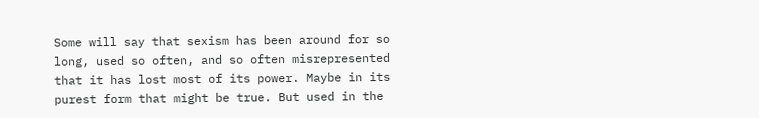Some will say that sexism has been around for so long, used so often, and so often misrepresented that it has lost most of its power. Maybe in its purest form that might be true. But used in the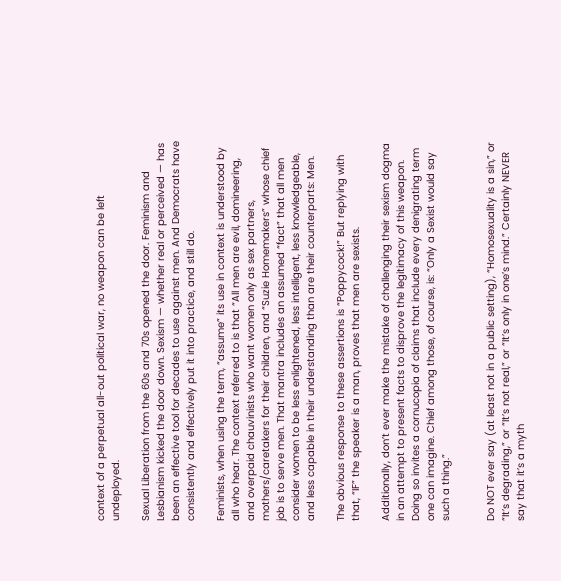context of a perpetual all-out political war, no weapon can be left undeployed.

Sexual Liberation from the 60s and 70s opened the door. Feminism and Lesbianism kicked the door down. Sexism — whether real or perceived — has been an effective tool for decades to use against men. And Democrats have consistently and effectively put it into practice, and still do.

Feminists, when using the term, “assume” its use in context is understood by all who hear. The context referred to is that “All men are evil, domineering, and overpaid chauvinists who want women only as sex partners, mothers/caretakers for their children, and “Suzie Homemakers” whose chief job is to serve men. That mantra includes an assumed “fact” that all men consider women to be less enlightened, less intelligent, less knowledgeable, and less capable in their understanding than are their counterparts: Men.

The obvious response to these assertions is “Poppycock!” But replying with that, “IF” the speaker is a man, proves that men are sexists.

Additionally, don’t ever make the mistake of challenging their sexism dogma in an attempt to present facts to disprove the legitimacy of this weapon. Doing so invites a cornucopia of claims that include every denigrating term one can imagine. Chief among those, of course, is: “Only a Sexist would say such a thing.”


Do NOT ever say (at least not in a public setting), “Homosexuality is a sin,” or “It’s degrading,” or “It’s not real,” or “It’s only in one’s mind.” Certainly NEVER say that it’s a myth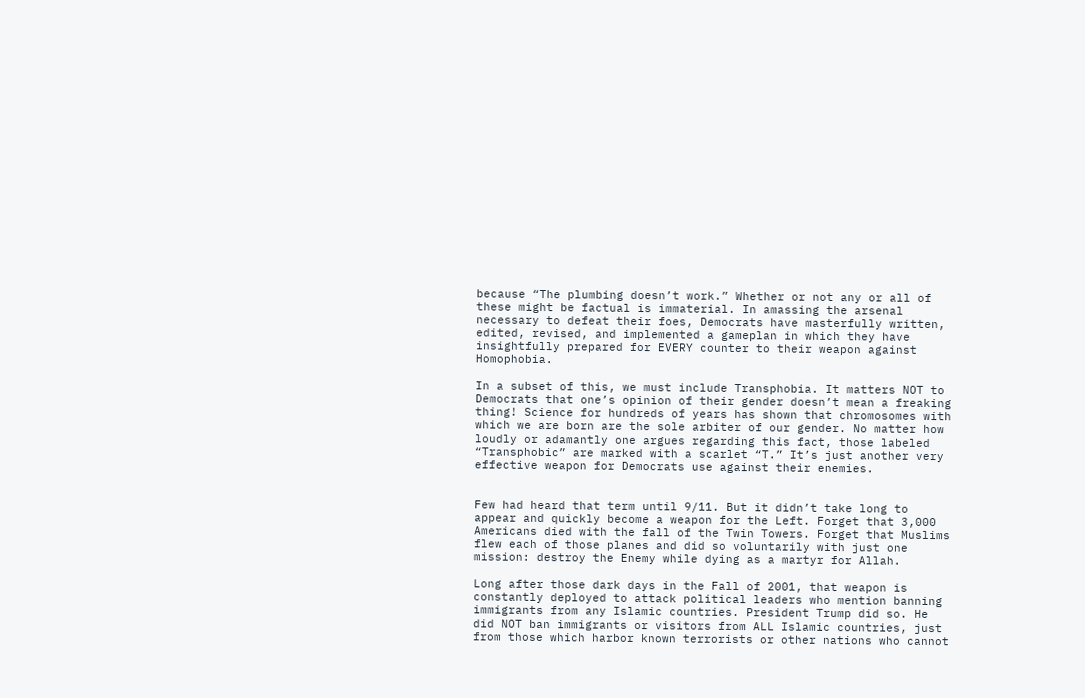because “The plumbing doesn’t work.” Whether or not any or all of these might be factual is immaterial. In amassing the arsenal necessary to defeat their foes, Democrats have masterfully written, edited, revised, and implemented a gameplan in which they have insightfully prepared for EVERY counter to their weapon against Homophobia.

In a subset of this, we must include Transphobia. It matters NOT to Democrats that one’s opinion of their gender doesn’t mean a freaking thing! Science for hundreds of years has shown that chromosomes with which we are born are the sole arbiter of our gender. No matter how loudly or adamantly one argues regarding this fact, those labeled “Transphobic” are marked with a scarlet “T.” It’s just another very effective weapon for Democrats use against their enemies.


Few had heard that term until 9/11. But it didn’t take long to appear and quickly become a weapon for the Left. Forget that 3,000 Americans died with the fall of the Twin Towers. Forget that Muslims flew each of those planes and did so voluntarily with just one mission: destroy the Enemy while dying as a martyr for Allah.

Long after those dark days in the Fall of 2001, that weapon is constantly deployed to attack political leaders who mention banning immigrants from any Islamic countries. President Trump did so. He did NOT ban immigrants or visitors from ALL Islamic countries, just from those which harbor known terrorists or other nations who cannot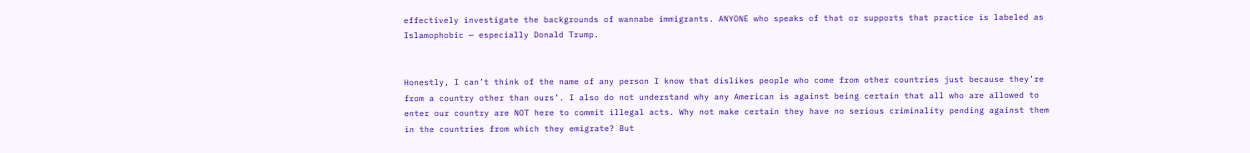effectively investigate the backgrounds of wannabe immigrants. ANYONE who speaks of that or supports that practice is labeled as Islamophobic — especially Donald Trump.


Honestly, I can’t think of the name of any person I know that dislikes people who come from other countries just because they’re from a country other than ours’. I also do not understand why any American is against being certain that all who are allowed to enter our country are NOT here to commit illegal acts. Why not make certain they have no serious criminality pending against them in the countries from which they emigrate? But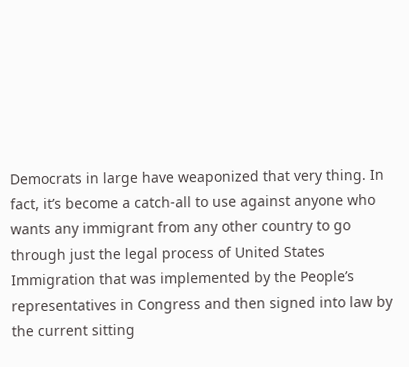Democrats in large have weaponized that very thing. In fact, it’s become a catch-all to use against anyone who wants any immigrant from any other country to go through just the legal process of United States Immigration that was implemented by the People’s representatives in Congress and then signed into law by the current sitting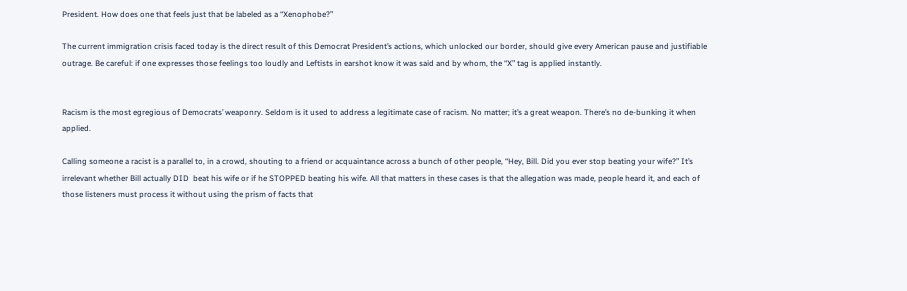President. How does one that feels just that be labeled as a “Xenophobe?”

The current immigration crisis faced today is the direct result of this Democrat President’s actions, which unlocked our border, should give every American pause and justifiable outrage. Be careful: if one expresses those feelings too loudly and Leftists in earshot know it was said and by whom, the “X” tag is applied instantly.


Racism is the most egregious of Democrats’ weaponry. Seldom is it used to address a legitimate case of racism. No matter; it’s a great weapon. There’s no de-bunking it when applied.

Calling someone a racist is a parallel to, in a crowd, shouting to a friend or acquaintance across a bunch of other people, “Hey, Bill. Did you ever stop beating your wife?” It’s irrelevant whether Bill actually DID  beat his wife or if he STOPPED beating his wife. All that matters in these cases is that the allegation was made, people heard it, and each of those listeners must process it without using the prism of facts that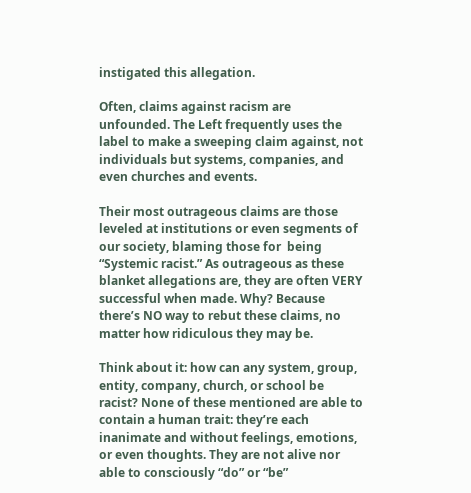instigated this allegation.

Often, claims against racism are unfounded. The Left frequently uses the label to make a sweeping claim against, not individuals but systems, companies, and even churches and events.

Their most outrageous claims are those leveled at institutions or even segments of our society, blaming those for  being “Systemic racist.” As outrageous as these blanket allegations are, they are often VERY successful when made. Why? Because there’s NO way to rebut these claims, no matter how ridiculous they may be.

Think about it: how can any system, group, entity, company, church, or school be racist? None of these mentioned are able to contain a human trait: they’re each inanimate and without feelings, emotions, or even thoughts. They are not alive nor able to consciously “do” or “be”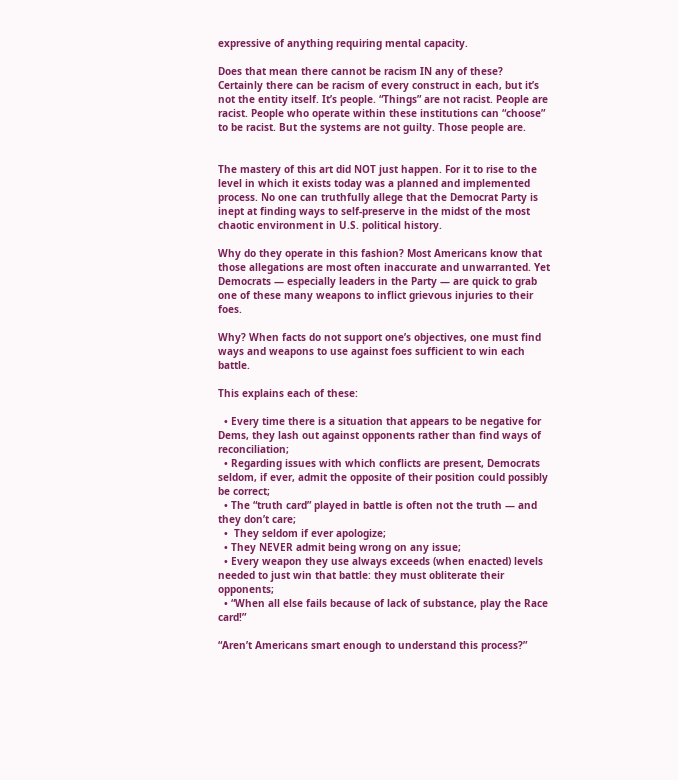expressive of anything requiring mental capacity.

Does that mean there cannot be racism IN any of these? Certainly there can be racism of every construct in each, but it’s not the entity itself. It’s people. “Things” are not racist. People are racist. People who operate within these institutions can “choose” to be racist. But the systems are not guilty. Those people are.


The mastery of this art did NOT just happen. For it to rise to the level in which it exists today was a planned and implemented process. No one can truthfully allege that the Democrat Party is inept at finding ways to self-preserve in the midst of the most chaotic environment in U.S. political history.

Why do they operate in this fashion? Most Americans know that those allegations are most often inaccurate and unwarranted. Yet Democrats — especially leaders in the Party — are quick to grab one of these many weapons to inflict grievous injuries to their foes.

Why? When facts do not support one’s objectives, one must find ways and weapons to use against foes sufficient to win each battle.

This explains each of these:

  • Every time there is a situation that appears to be negative for Dems, they lash out against opponents rather than find ways of reconciliation;
  • Regarding issues with which conflicts are present, Democrats seldom, if ever, admit the opposite of their position could possibly be correct;
  • The “truth card” played in battle is often not the truth — and they don’t care;
  •  They seldom if ever apologize;
  • They NEVER admit being wrong on any issue;
  • Every weapon they use always exceeds (when enacted) levels needed to just win that battle: they must obliterate their opponents;
  • “When all else fails because of lack of substance, play the Race card!”

“Aren’t Americans smart enough to understand this process?”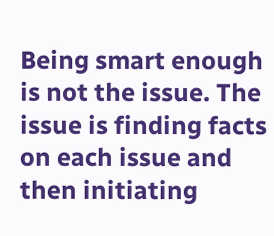Being smart enough is not the issue. The issue is finding facts on each issue and then initiating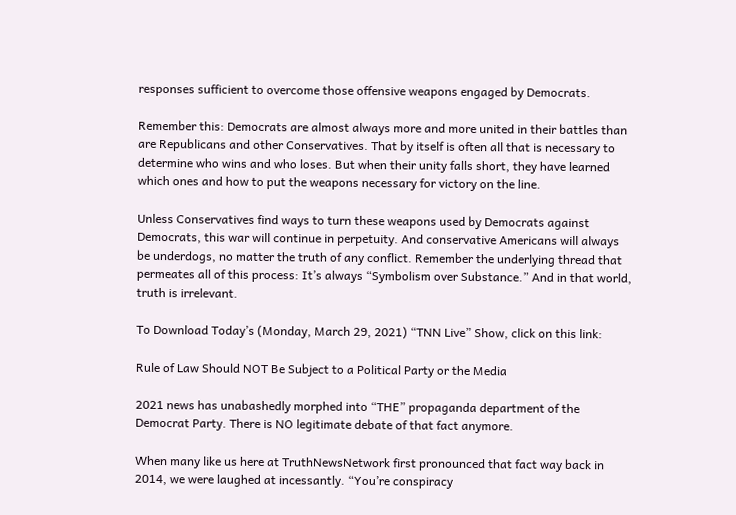responses sufficient to overcome those offensive weapons engaged by Democrats.

Remember this: Democrats are almost always more and more united in their battles than are Republicans and other Conservatives. That by itself is often all that is necessary to determine who wins and who loses. But when their unity falls short, they have learned which ones and how to put the weapons necessary for victory on the line.

Unless Conservatives find ways to turn these weapons used by Democrats against Democrats, this war will continue in perpetuity. And conservative Americans will always be underdogs, no matter the truth of any conflict. Remember the underlying thread that permeates all of this process: It’s always “Symbolism over Substance.” And in that world, truth is irrelevant.

To Download Today’s (Monday, March 29, 2021) “TNN Live” Show, click on this link:

Rule of Law Should NOT Be Subject to a Political Party or the Media

2021 news has unabashedly morphed into “THE” propaganda department of the Democrat Party. There is NO legitimate debate of that fact anymore.

When many like us here at TruthNewsNetwork first pronounced that fact way back in 2014, we were laughed at incessantly. “You’re conspiracy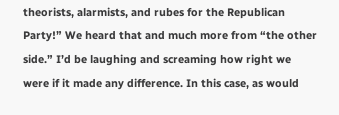theorists, alarmists, and rubes for the Republican Party!” We heard that and much more from “the other side.” I’d be laughing and screaming how right we were if it made any difference. In this case, as would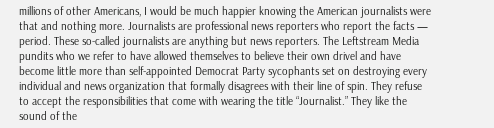millions of other Americans, I would be much happier knowing the American journalists were that and nothing more. Journalists are professional news reporters who report the facts — period. These so-called journalists are anything but news reporters. The Leftstream Media pundits who we refer to have allowed themselves to believe their own drivel and have become little more than self-appointed Democrat Party sycophants set on destroying every individual and news organization that formally disagrees with their line of spin. They refuse to accept the responsibilities that come with wearing the title “Journalist.” They like the sound of the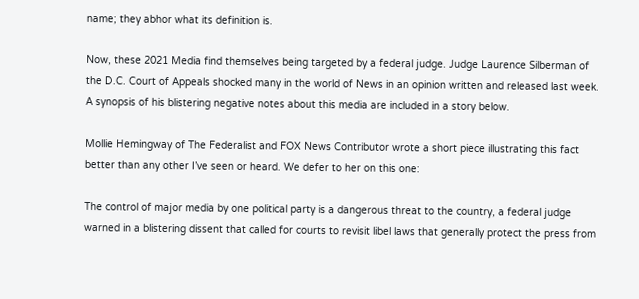name; they abhor what its definition is.

Now, these 2021 Media find themselves being targeted by a federal judge. Judge Laurence Silberman of the D.C. Court of Appeals shocked many in the world of News in an opinion written and released last week. A synopsis of his blistering negative notes about this media are included in a story below.

Mollie Hemingway of The Federalist and FOX News Contributor wrote a short piece illustrating this fact better than any other I’ve seen or heard. We defer to her on this one:

The control of major media by one political party is a dangerous threat to the country, a federal judge warned in a blistering dissent that called for courts to revisit libel laws that generally protect the press from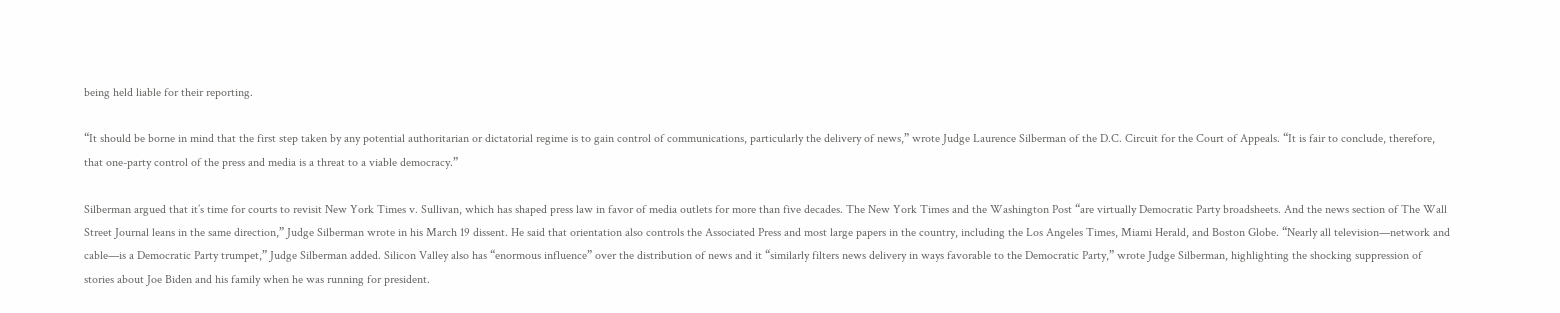being held liable for their reporting.

“It should be borne in mind that the first step taken by any potential authoritarian or dictatorial regime is to gain control of communications, particularly the delivery of news,” wrote Judge Laurence Silberman of the D.C. Circuit for the Court of Appeals. “It is fair to conclude, therefore, that one-party control of the press and media is a threat to a viable democracy.”

Silberman argued that it’s time for courts to revisit New York Times v. Sullivan, which has shaped press law in favor of media outlets for more than five decades. The New York Times and the Washington Post “are virtually Democratic Party broadsheets. And the news section of The Wall Street Journal leans in the same direction,” Judge Silberman wrote in his March 19 dissent. He said that orientation also controls the Associated Press and most large papers in the country, including the Los Angeles Times, Miami Herald, and Boston Globe. “Nearly all television—network and cable—is a Democratic Party trumpet,” Judge Silberman added. Silicon Valley also has “enormous influence” over the distribution of news and it “similarly filters news delivery in ways favorable to the Democratic Party,” wrote Judge Silberman, highlighting the shocking suppression of stories about Joe Biden and his family when he was running for president.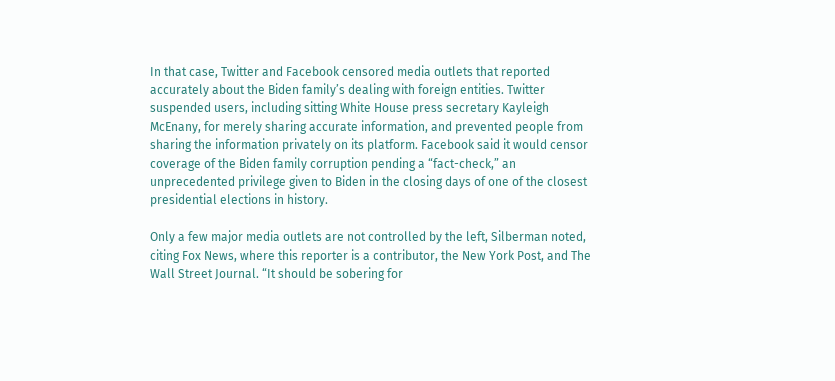In that case, Twitter and Facebook censored media outlets that reported accurately about the Biden family’s dealing with foreign entities. Twitter suspended users, including sitting White House press secretary Kayleigh McEnany, for merely sharing accurate information, and prevented people from sharing the information privately on its platform. Facebook said it would censor coverage of the Biden family corruption pending a “fact-check,” an unprecedented privilege given to Biden in the closing days of one of the closest presidential elections in history.

Only a few major media outlets are not controlled by the left, Silberman noted, citing Fox News, where this reporter is a contributor, the New York Post, and The Wall Street Journal. “It should be sobering for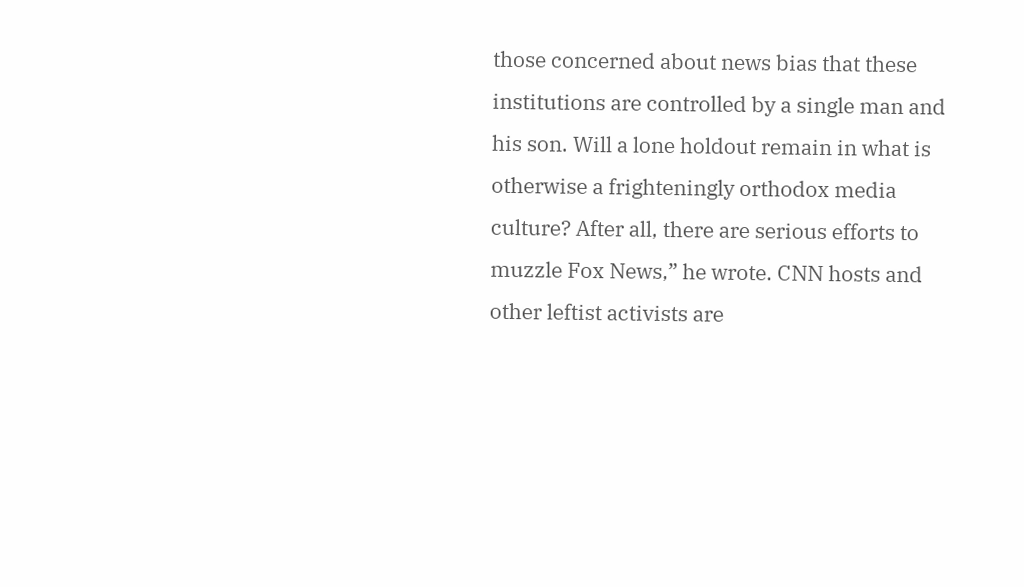those concerned about news bias that these institutions are controlled by a single man and his son. Will a lone holdout remain in what is otherwise a frighteningly orthodox media culture? After all, there are serious efforts to muzzle Fox News,” he wrote. CNN hosts and other leftist activists are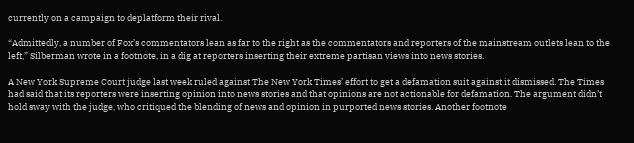currently on a campaign to deplatform their rival.

“Admittedly, a number of Fox’s commentators lean as far to the right as the commentators and reporters of the mainstream outlets lean to the left,” Silberman wrote in a footnote, in a dig at reporters inserting their extreme partisan views into news stories.

A New York Supreme Court judge last week ruled against The New York Times’ effort to get a defamation suit against it dismissed. The Times had said that its reporters were inserting opinion into news stories and that opinions are not actionable for defamation. The argument didn’t hold sway with the judge, who critiqued the blending of news and opinion in purported news stories. Another footnote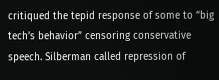critiqued the tepid response of some to “big tech’s behavior” censoring conservative speech. Silberman called repression of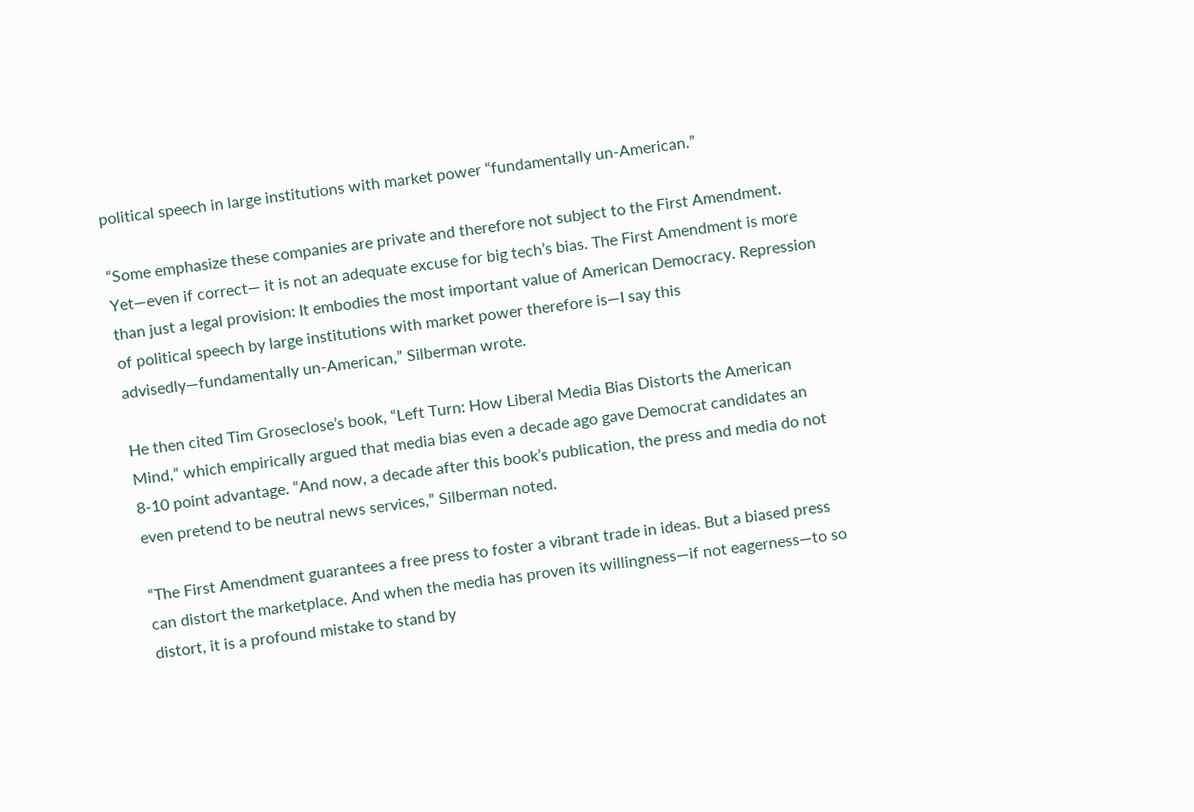political speech in large institutions with market power “fundamentally un-American.”

“Some emphasize these companies are private and therefore not subject to the First Amendment. Yet—even if correct— it is not an adequate excuse for big tech’s bias. The First Amendment is more than just a legal provision: It embodies the most important value of American Democracy. Repression of political speech by large institutions with market power therefore is—I say this advisedly—fundamentally un-American,” Silberman wrote.

He then cited Tim Groseclose’s book, “Left Turn: How Liberal Media Bias Distorts the American Mind,” which empirically argued that media bias even a decade ago gave Democrat candidates an 8-10 point advantage. “And now, a decade after this book’s publication, the press and media do not even pretend to be neutral news services,” Silberman noted.

“The First Amendment guarantees a free press to foster a vibrant trade in ideas. But a biased press can distort the marketplace. And when the media has proven its willingness—if not eagerness—to so distort, it is a profound mistake to stand by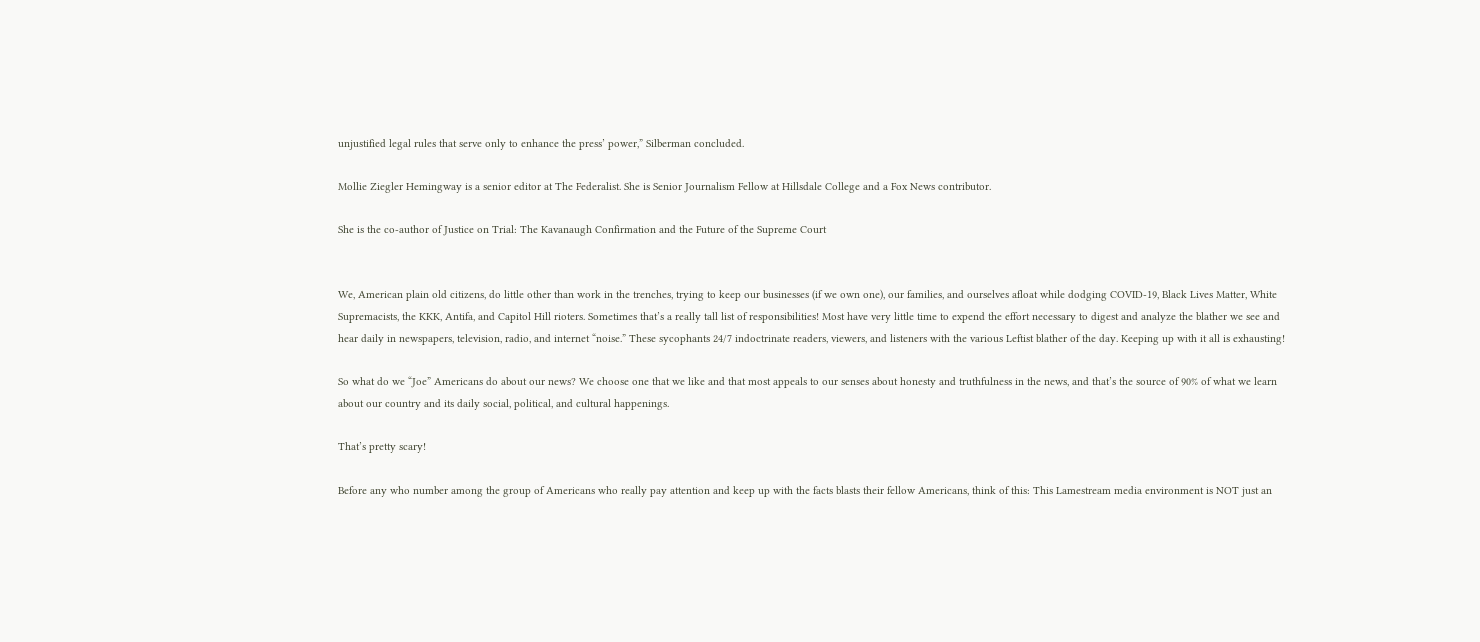unjustified legal rules that serve only to enhance the press’ power,” Silberman concluded.

Mollie Ziegler Hemingway is a senior editor at The Federalist. She is Senior Journalism Fellow at Hillsdale College and a Fox News contributor.

She is the co-author of Justice on Trial: The Kavanaugh Confirmation and the Future of the Supreme Court


We, American plain old citizens, do little other than work in the trenches, trying to keep our businesses (if we own one), our families, and ourselves afloat while dodging COVID-19, Black Lives Matter, White Supremacists, the KKK, Antifa, and Capitol Hill rioters. Sometimes that’s a really tall list of responsibilities! Most have very little time to expend the effort necessary to digest and analyze the blather we see and hear daily in newspapers, television, radio, and internet “noise.” These sycophants 24/7 indoctrinate readers, viewers, and listeners with the various Leftist blather of the day. Keeping up with it all is exhausting!

So what do we “Joe” Americans do about our news? We choose one that we like and that most appeals to our senses about honesty and truthfulness in the news, and that’s the source of 90% of what we learn about our country and its daily social, political, and cultural happenings.

That’s pretty scary!

Before any who number among the group of Americans who really pay attention and keep up with the facts blasts their fellow Americans, think of this: This Lamestream media environment is NOT just an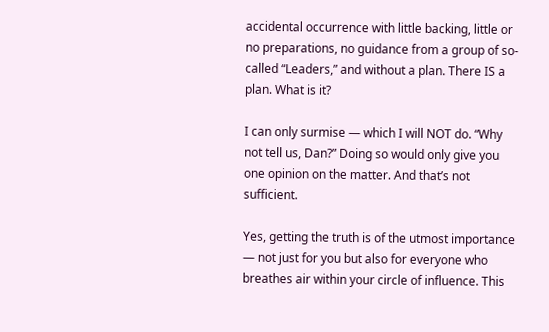accidental occurrence with little backing, little or no preparations, no guidance from a group of so-called “Leaders,” and without a plan. There IS a plan. What is it?

I can only surmise — which I will NOT do. “Why not tell us, Dan?” Doing so would only give you one opinion on the matter. And that’s not sufficient.

Yes, getting the truth is of the utmost importance — not just for you but also for everyone who breathes air within your circle of influence. This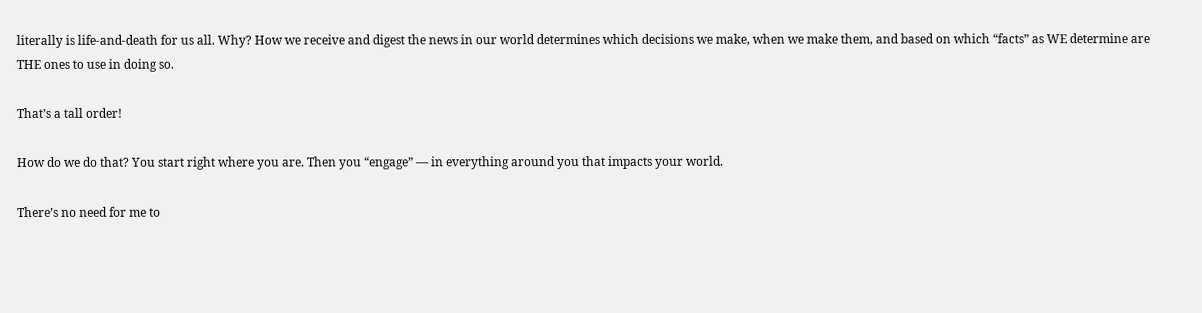literally is life-and-death for us all. Why? How we receive and digest the news in our world determines which decisions we make, when we make them, and based on which “facts” as WE determine are THE ones to use in doing so.

That’s a tall order!

How do we do that? You start right where you are. Then you “engage” — in everything around you that impacts your world.

There’s no need for me to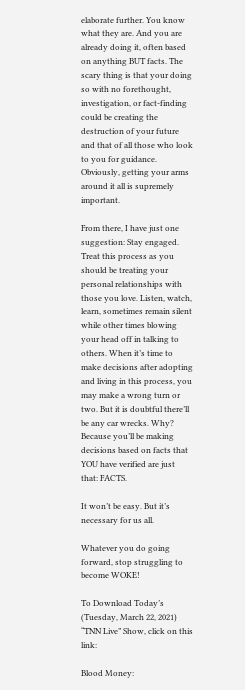elaborate further. You know what they are. And you are already doing it, often based on anything BUT facts. The scary thing is that your doing so with no forethought, investigation, or fact-finding could be creating the destruction of your future and that of all those who look to you for guidance. Obviously, getting your arms around it all is supremely important.

From there, I have just one suggestion: Stay engaged. Treat this process as you should be treating your personal relationships with those you love. Listen, watch, learn, sometimes remain silent while other times blowing your head off in talking to others. When it’s time to make decisions after adopting and living in this process, you may make a wrong turn or two. But it is doubtful there’ll be any car wrecks. Why?  Because you’ll be making decisions based on facts that YOU have verified are just that: FACTS.

It won’t be easy. But it’s necessary for us all.

Whatever you do going forward, stop struggling to become WOKE!

To Download Today’s (Tuesday, March 22, 2021) “TNN Live” Show, click on this link:

Blood Money: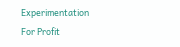Experimentation For Profit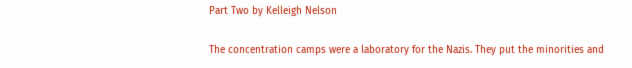Part Two by Kelleigh Nelson

The concentration camps were a laboratory for the Nazis. They put the minorities and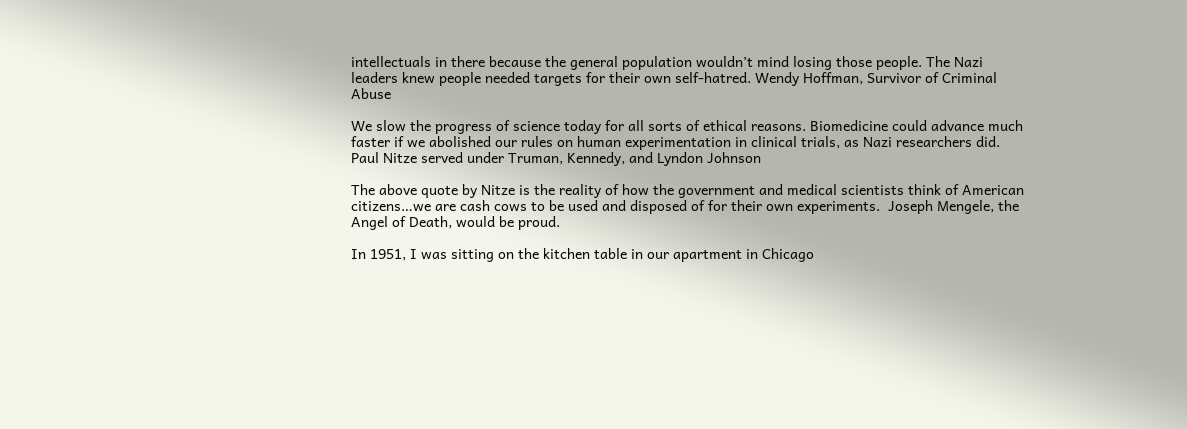intellectuals in there because the general population wouldn’t mind losing those people. The Nazi leaders knew people needed targets for their own self-hatred. Wendy Hoffman, Survivor of Criminal Abuse

We slow the progress of science today for all sorts of ethical reasons. Biomedicine could advance much faster if we abolished our rules on human experimentation in clinical trials, as Nazi researchers did. Paul Nitze served under Truman, Kennedy, and Lyndon Johnson

The above quote by Nitze is the reality of how the government and medical scientists think of American citizens…we are cash cows to be used and disposed of for their own experiments.  Joseph Mengele, the Angel of Death, would be proud.

In 1951, I was sitting on the kitchen table in our apartment in Chicago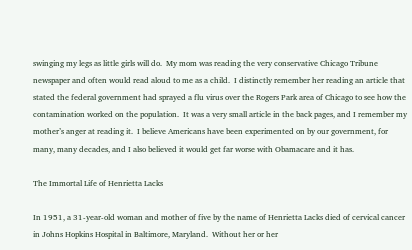swinging my legs as little girls will do.  My mom was reading the very conservative Chicago Tribune newspaper and often would read aloud to me as a child.  I distinctly remember her reading an article that stated the federal government had sprayed a flu virus over the Rogers Park area of Chicago to see how the contamination worked on the population.  It was a very small article in the back pages, and I remember my mother’s anger at reading it.  I believe Americans have been experimented on by our government, for many, many decades, and I also believed it would get far worse with Obamacare and it has.

The Immortal Life of Henrietta Lacks

In 1951, a 31-year-old woman and mother of five by the name of Henrietta Lacks died of cervical cancer in Johns Hopkins Hospital in Baltimore, Maryland.  Without her or her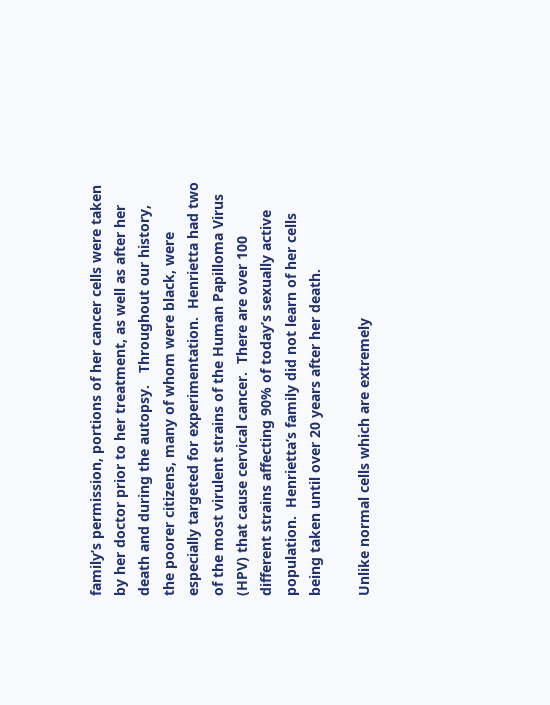family’s permission, portions of her cancer cells were taken by her doctor prior to her treatment, as well as after her death and during the autopsy.   Throughout our history, the poorer citizens, many of whom were black, were especially targeted for experimentation.  Henrietta had two of the most virulent strains of the Human Papilloma Virus (HPV) that cause cervical cancer.  There are over 100 different strains affecting 90% of today’s sexually active population.  Henrietta’s family did not learn of her cells being taken until over 20 years after her death.

Unlike normal cells which are extremely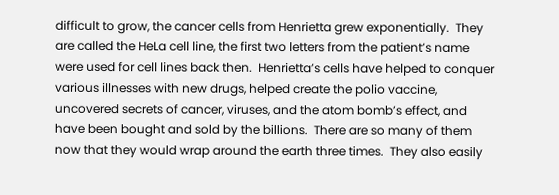difficult to grow, the cancer cells from Henrietta grew exponentially.  They are called the HeLa cell line, the first two letters from the patient’s name were used for cell lines back then.  Henrietta’s cells have helped to conquer various illnesses with new drugs, helped create the polio vaccine, uncovered secrets of cancer, viruses, and the atom bomb’s effect, and have been bought and sold by the billions.  There are so many of them now that they would wrap around the earth three times.  They also easily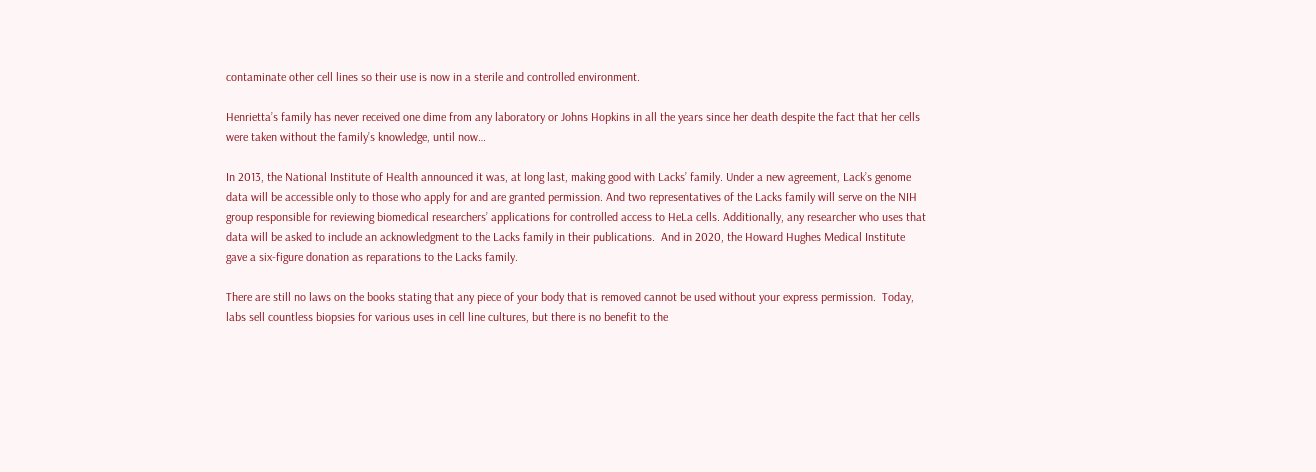contaminate other cell lines so their use is now in a sterile and controlled environment.

Henrietta’s family has never received one dime from any laboratory or Johns Hopkins in all the years since her death despite the fact that her cells were taken without the family’s knowledge, until now…

In 2013, the National Institute of Health announced it was, at long last, making good with Lacks’ family. Under a new agreement, Lack’s genome data will be accessible only to those who apply for and are granted permission. And two representatives of the Lacks family will serve on the NIH group responsible for reviewing biomedical researchers’ applications for controlled access to HeLa cells. Additionally, any researcher who uses that data will be asked to include an acknowledgment to the Lacks family in their publications.  And in 2020, the Howard Hughes Medical Institute gave a six-figure donation as reparations to the Lacks family.

There are still no laws on the books stating that any piece of your body that is removed cannot be used without your express permission.  Today, labs sell countless biopsies for various uses in cell line cultures, but there is no benefit to the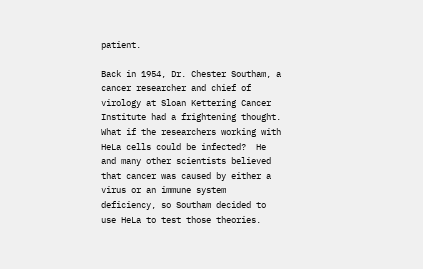patient.

Back in 1954, Dr. Chester Southam, a cancer researcher and chief of virology at Sloan Kettering Cancer Institute had a frightening thought.  What if the researchers working with HeLa cells could be infected?  He and many other scientists believed that cancer was caused by either a virus or an immune system deficiency, so Southam decided to use HeLa to test those theories.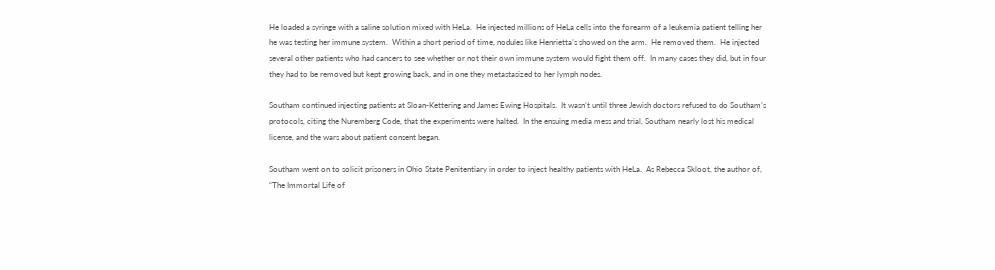He loaded a syringe with a saline solution mixed with HeLa.  He injected millions of HeLa cells into the forearm of a leukemia patient telling her he was testing her immune system.  Within a short period of time, nodules like Henrietta’s showed on the arm.  He removed them.  He injected several other patients who had cancers to see whether or not their own immune system would fight them off.  In many cases they did, but in four they had to be removed but kept growing back, and in one they metastasized to her lymph nodes.

Southam continued injecting patients at Sloan-Kettering and James Ewing Hospitals.  It wasn’t until three Jewish doctors refused to do Southam’s protocols, citing the Nuremberg Code, that the experiments were halted.  In the ensuing media mess and trial, Southam nearly lost his medical license, and the wars about patient consent began.

Southam went on to solicit prisoners in Ohio State Penitentiary in order to inject healthy patients with HeLa.  As Rebecca Skloot, the author of, “The Immortal Life of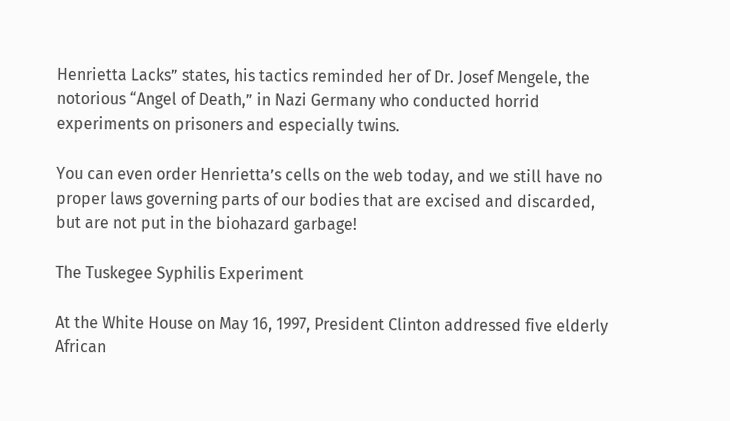Henrietta Lacks” states, his tactics reminded her of Dr. Josef Mengele, the notorious “Angel of Death,” in Nazi Germany who conducted horrid experiments on prisoners and especially twins.

You can even order Henrietta’s cells on the web today, and we still have no proper laws governing parts of our bodies that are excised and discarded, but are not put in the biohazard garbage!

The Tuskegee Syphilis Experiment

At the White House on May 16, 1997, President Clinton addressed five elderly African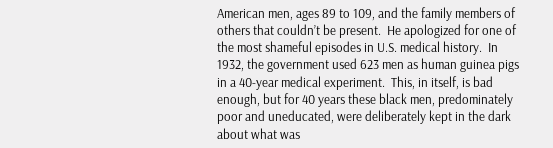American men, ages 89 to 109, and the family members of others that couldn’t be present.  He apologized for one of the most shameful episodes in U.S. medical history.  In 1932, the government used 623 men as human guinea pigs in a 40-year medical experiment.  This, in itself, is bad enough, but for 40 years these black men, predominately poor and uneducated, were deliberately kept in the dark about what was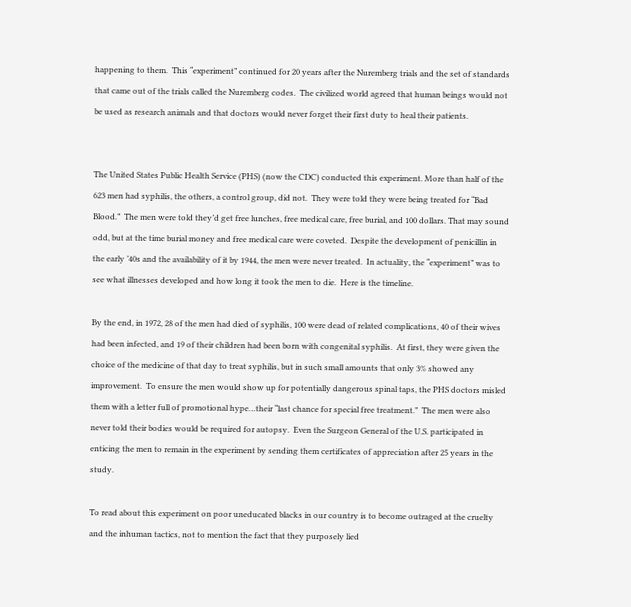happening to them.  This “experiment” continued for 20 years after the Nuremberg trials and the set of standards that came out of the trials called the Nuremberg codes.  The civilized world agreed that human beings would not be used as research animals and that doctors would never forget their first duty to heal their patients.


The United States Public Health Service (PHS) (now the CDC) conducted this experiment. More than half of the 623 men had syphilis, the others, a control group, did not.  They were told they were being treated for “Bad Blood.”  The men were told they’d get free lunches, free medical care, free burial, and 100 dollars. That may sound odd, but at the time burial money and free medical care were coveted.  Despite the development of penicillin in the early ’40s and the availability of it by 1944, the men were never treated.  In actuality, the “experiment” was to see what illnesses developed and how long it took the men to die.  Here is the timeline.

By the end, in 1972, 28 of the men had died of syphilis, 100 were dead of related complications, 40 of their wives had been infected, and 19 of their children had been born with congenital syphilis.  At first, they were given the choice of the medicine of that day to treat syphilis, but in such small amounts that only 3% showed any improvement.  To ensure the men would show up for potentially dangerous spinal taps, the PHS doctors misled them with a letter full of promotional hype…their “last chance for special free treatment.”  The men were also never told their bodies would be required for autopsy.  Even the Surgeon General of the U.S. participated in enticing the men to remain in the experiment by sending them certificates of appreciation after 25 years in the study.

To read about this experiment on poor uneducated blacks in our country is to become outraged at the cruelty and the inhuman tactics, not to mention the fact that they purposely lied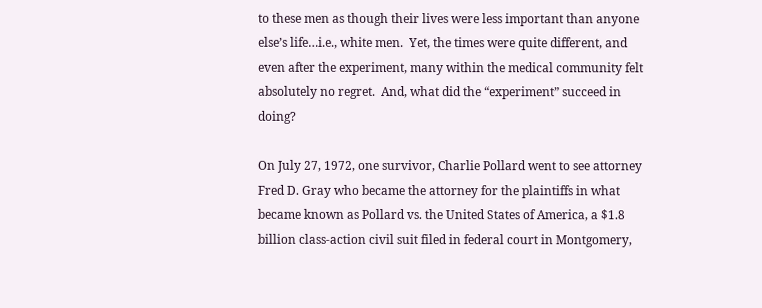to these men as though their lives were less important than anyone else’s life…i.e., white men.  Yet, the times were quite different, and even after the experiment, many within the medical community felt absolutely no regret.  And, what did the “experiment” succeed in doing?

On July 27, 1972, one survivor, Charlie Pollard went to see attorney Fred D. Gray who became the attorney for the plaintiffs in what became known as Pollard vs. the United States of America, a $1.8 billion class-action civil suit filed in federal court in Montgomery,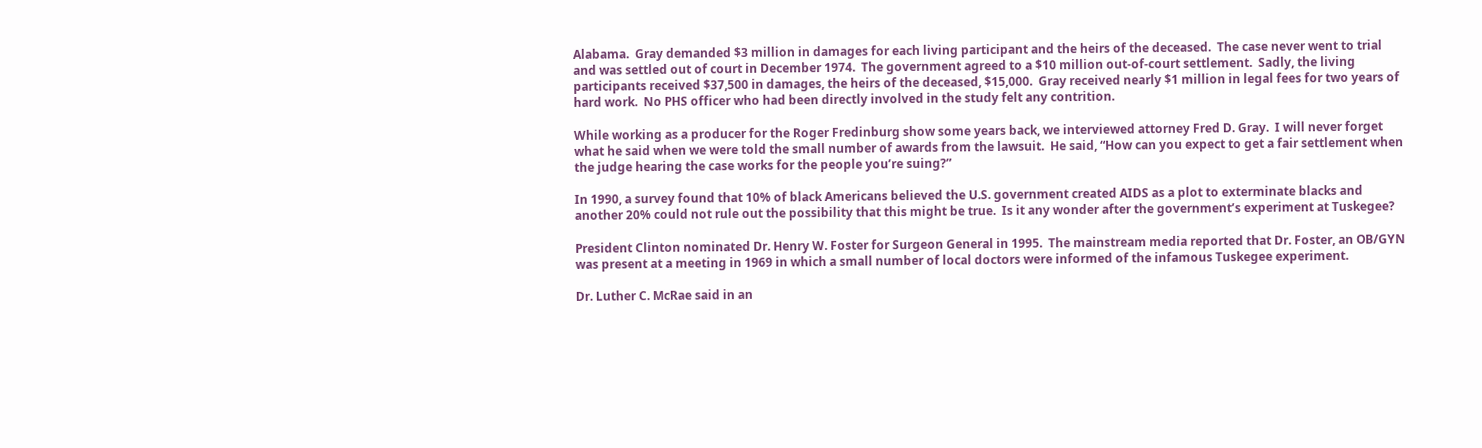Alabama.  Gray demanded $3 million in damages for each living participant and the heirs of the deceased.  The case never went to trial and was settled out of court in December 1974.  The government agreed to a $10 million out-of-court settlement.  Sadly, the living participants received $37,500 in damages, the heirs of the deceased, $15,000.  Gray received nearly $1 million in legal fees for two years of hard work.  No PHS officer who had been directly involved in the study felt any contrition.

While working as a producer for the Roger Fredinburg show some years back, we interviewed attorney Fred D. Gray.  I will never forget what he said when we were told the small number of awards from the lawsuit.  He said, “How can you expect to get a fair settlement when the judge hearing the case works for the people you’re suing?”

In 1990, a survey found that 10% of black Americans believed the U.S. government created AIDS as a plot to exterminate blacks and another 20% could not rule out the possibility that this might be true.  Is it any wonder after the government’s experiment at Tuskegee?

President Clinton nominated Dr. Henry W. Foster for Surgeon General in 1995.  The mainstream media reported that Dr. Foster, an OB/GYN was present at a meeting in 1969 in which a small number of local doctors were informed of the infamous Tuskegee experiment.

Dr. Luther C. McRae said in an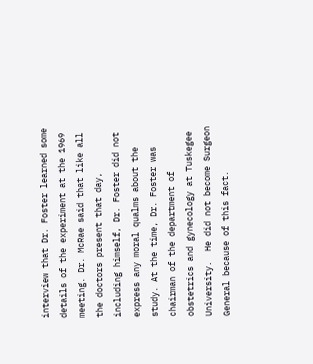interview that Dr. Foster learned some details of the experiment at the 1969 meeting. Dr. McRae said that like all the doctors present that day, including himself, Dr. Foster did not express any moral qualms about the study. At the time, Dr. Foster was chairman of the department of obstetrics and gynecology at Tuskegee University.  He did not become Surgeon General because of this fact.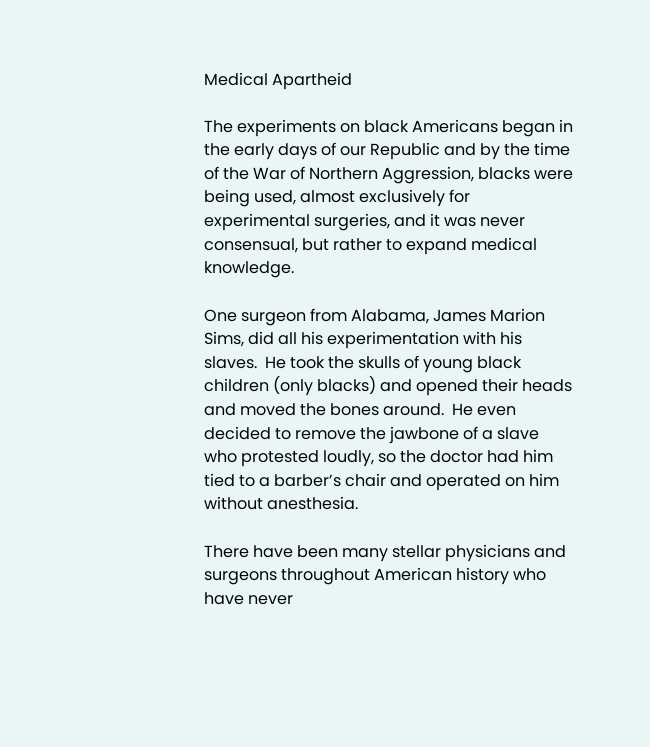Medical Apartheid

The experiments on black Americans began in the early days of our Republic and by the time of the War of Northern Aggression, blacks were being used, almost exclusively for experimental surgeries, and it was never consensual, but rather to expand medical knowledge.

One surgeon from Alabama, James Marion Sims, did all his experimentation with his slaves.  He took the skulls of young black children (only blacks) and opened their heads and moved the bones around.  He even decided to remove the jawbone of a slave who protested loudly, so the doctor had him tied to a barber’s chair and operated on him without anesthesia.

There have been many stellar physicians and surgeons throughout American history who have never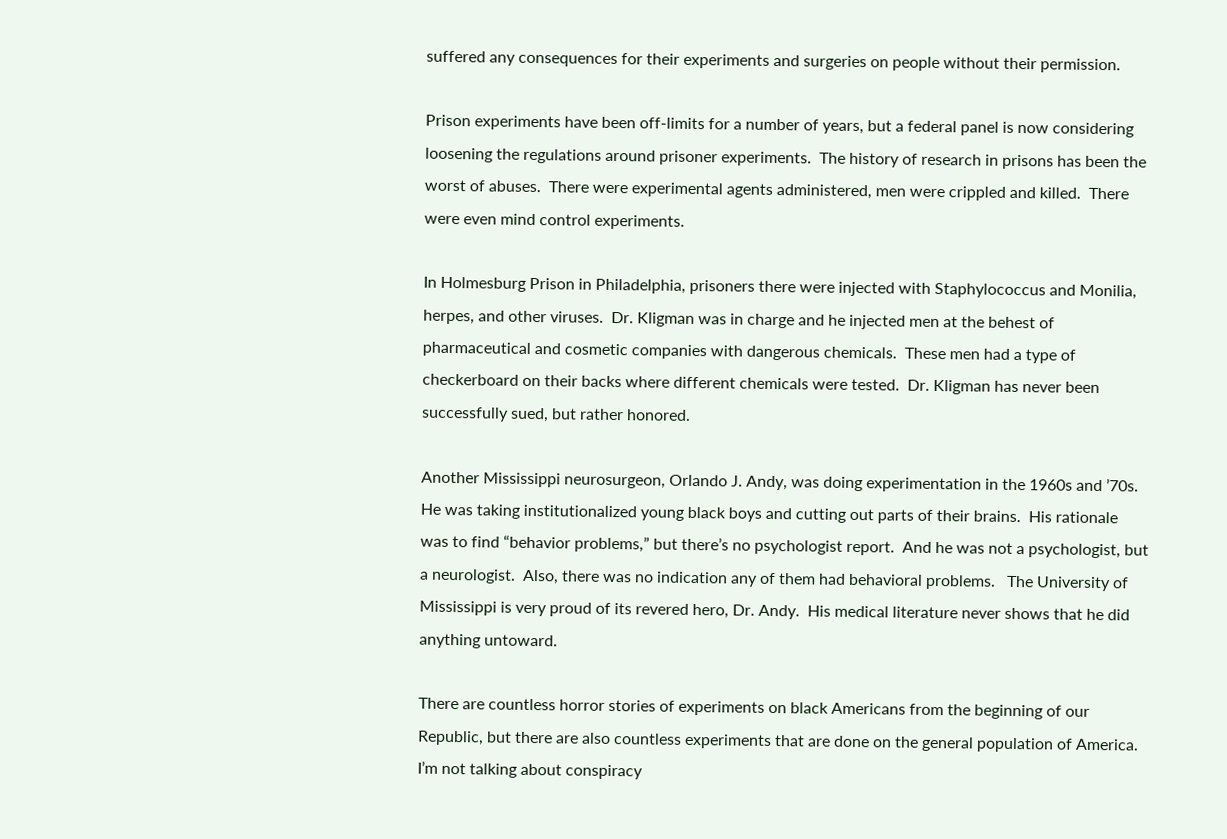suffered any consequences for their experiments and surgeries on people without their permission.

Prison experiments have been off-limits for a number of years, but a federal panel is now considering loosening the regulations around prisoner experiments.  The history of research in prisons has been the worst of abuses.  There were experimental agents administered, men were crippled and killed.  There were even mind control experiments.

In Holmesburg Prison in Philadelphia, prisoners there were injected with Staphylococcus and Monilia, herpes, and other viruses.  Dr. Kligman was in charge and he injected men at the behest of pharmaceutical and cosmetic companies with dangerous chemicals.  These men had a type of checkerboard on their backs where different chemicals were tested.  Dr. Kligman has never been successfully sued, but rather honored.

Another Mississippi neurosurgeon, Orlando J. Andy, was doing experimentation in the 1960s and ’70s.  He was taking institutionalized young black boys and cutting out parts of their brains.  His rationale was to find “behavior problems,” but there’s no psychologist report.  And he was not a psychologist, but a neurologist.  Also, there was no indication any of them had behavioral problems.   The University of Mississippi is very proud of its revered hero, Dr. Andy.  His medical literature never shows that he did anything untoward.

There are countless horror stories of experiments on black Americans from the beginning of our Republic, but there are also countless experiments that are done on the general population of America.  I’m not talking about conspiracy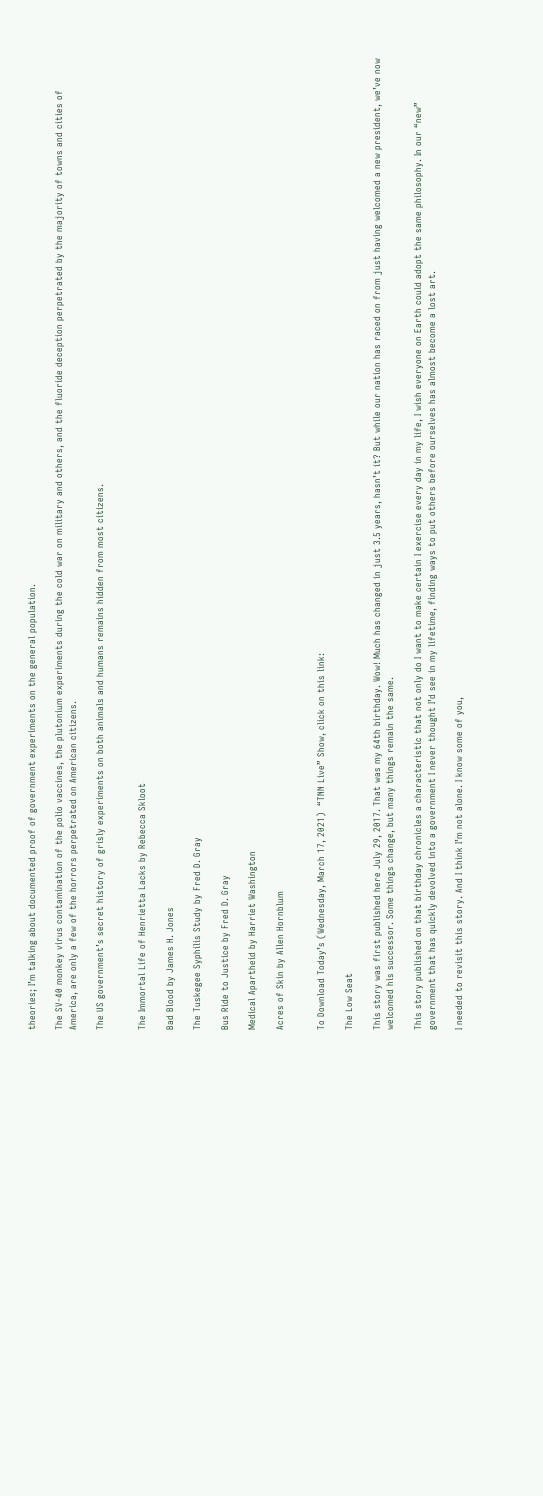theories; I’m talking about documented proof of government experiments on the general population.

The SV-40 monkey virus contamination of the polio vaccines, the plutonium experiments during the cold war on military and others, and the fluoride deception perpetrated by the majority of towns and cities of America, are only a few of the horrors perpetrated on American citizens.

The US government’s secret history of grisly experiments on both animals and humans remains hidden from most citizens.


The Immortal Life of Henrietta Lacks by Rebecca Skloot

Bad Blood by James H. Jones

The Tuskegee Syphilis Study by Fred D. Gray

Bus Ride to Justice by Fred D. Gray

Medical Apartheid by Harriet Washington

Acres of Skin by Allen Hornblum


To Download Today’s (Wednesday, March 17, 2021)  “TNN Live” Show, click on this link:

The Low Seat

This story was first published here July 29, 2017. That was my 64th birthday. Wow! Much has changed in just 3.5 years, hasn’t it? But while our nation has raced on from just having welcomed a new president, we’ve now welcomed his successor. Some things change, but many things remain the same.

This story published on that birthday chronicles a characteristic that not only do I want to make certain I exercise every day in my life, I wish everyone on Earth could adopt the same philosophy. In our “new” government that has quickly devolved into a government I never thought I’d see in my lifetime, finding ways to put others before ourselves has almost become a lost art.

I needed to revisit this story. And I think I’m not alone. I know some of you,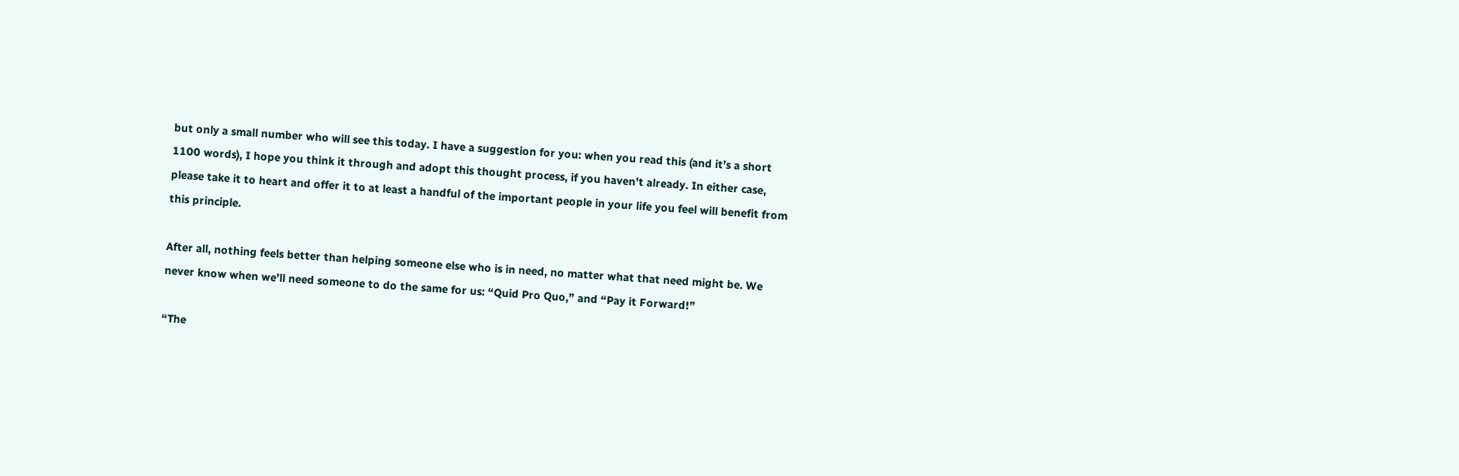but only a small number who will see this today. I have a suggestion for you: when you read this (and it’s a short 1100 words), I hope you think it through and adopt this thought process, if you haven’t already. In either case, please take it to heart and offer it to at least a handful of the important people in your life you feel will benefit from this principle.

After all, nothing feels better than helping someone else who is in need, no matter what that need might be. We never know when we’ll need someone to do the same for us: “Quid Pro Quo,” and “Pay it Forward!”

“The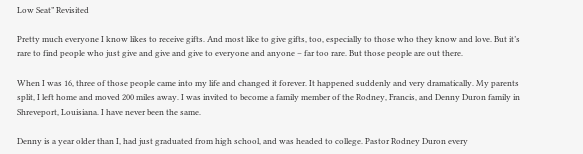Low Seat” Revisited

Pretty much everyone I know likes to receive gifts. And most like to give gifts, too, especially to those who they know and love. But it’s rare to find people who just give and give and give to everyone and anyone – far too rare. But those people are out there.

When I was 16, three of those people came into my life and changed it forever. It happened suddenly and very dramatically. My parents split, I left home and moved 200 miles away. I was invited to become a family member of the Rodney, Francis, and Denny Duron family in Shreveport, Louisiana. I have never been the same.

Denny is a year older than I, had just graduated from high school, and was headed to college. Pastor Rodney Duron every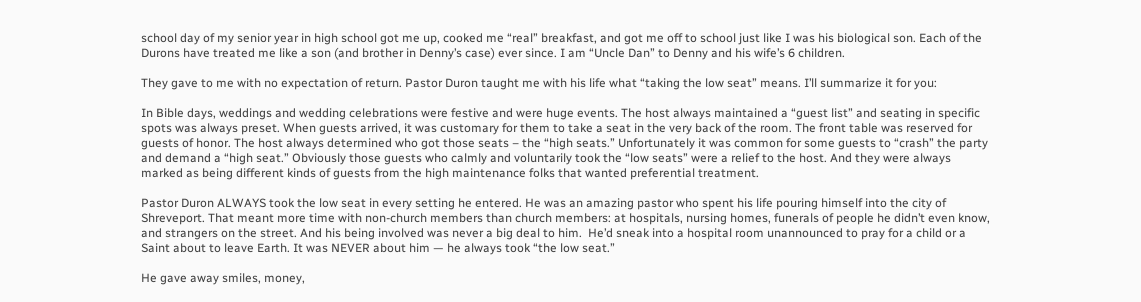school day of my senior year in high school got me up, cooked me “real” breakfast, and got me off to school just like I was his biological son. Each of the Durons have treated me like a son (and brother in Denny’s case) ever since. I am “Uncle Dan” to Denny and his wife’s 6 children.

They gave to me with no expectation of return. Pastor Duron taught me with his life what “taking the low seat” means. I’ll summarize it for you:

In Bible days, weddings and wedding celebrations were festive and were huge events. The host always maintained a “guest list” and seating in specific spots was always preset. When guests arrived, it was customary for them to take a seat in the very back of the room. The front table was reserved for guests of honor. The host always determined who got those seats – the “high seats.” Unfortunately it was common for some guests to “crash” the party and demand a “high seat.” Obviously those guests who calmly and voluntarily took the “low seats” were a relief to the host. And they were always marked as being different kinds of guests from the high maintenance folks that wanted preferential treatment.

Pastor Duron ALWAYS took the low seat in every setting he entered. He was an amazing pastor who spent his life pouring himself into the city of Shreveport. That meant more time with non-church members than church members: at hospitals, nursing homes, funerals of people he didn’t even know, and strangers on the street. And his being involved was never a big deal to him.  He’d sneak into a hospital room unannounced to pray for a child or a Saint about to leave Earth. It was NEVER about him — he always took “the low seat.”

He gave away smiles, money,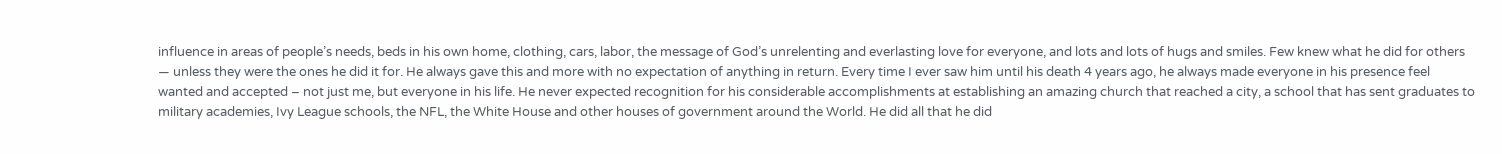influence in areas of people’s needs, beds in his own home, clothing, cars, labor, the message of God’s unrelenting and everlasting love for everyone, and lots and lots of hugs and smiles. Few knew what he did for others — unless they were the ones he did it for. He always gave this and more with no expectation of anything in return. Every time I ever saw him until his death 4 years ago, he always made everyone in his presence feel wanted and accepted – not just me, but everyone in his life. He never expected recognition for his considerable accomplishments at establishing an amazing church that reached a city, a school that has sent graduates to military academies, Ivy League schools, the NFL, the White House and other houses of government around the World. He did all that he did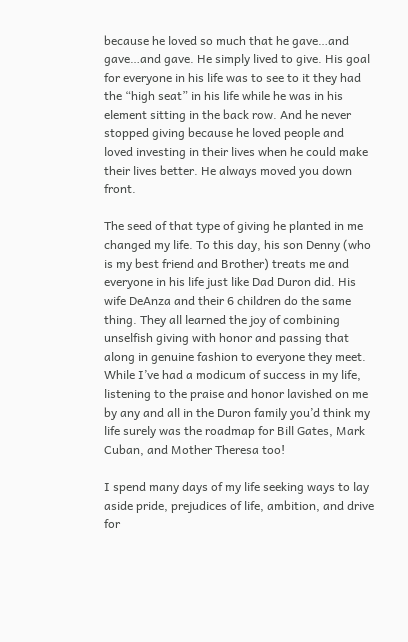because he loved so much that he gave…and gave…and gave. He simply lived to give. His goal for everyone in his life was to see to it they had the “high seat” in his life while he was in his element sitting in the back row. And he never stopped giving because he loved people and loved investing in their lives when he could make their lives better. He always moved you down front.

The seed of that type of giving he planted in me changed my life. To this day, his son Denny (who is my best friend and Brother) treats me and everyone in his life just like Dad Duron did. His wife DeAnza and their 6 children do the same thing. They all learned the joy of combining unselfish giving with honor and passing that along in genuine fashion to everyone they meet. While I’ve had a modicum of success in my life, listening to the praise and honor lavished on me by any and all in the Duron family you’d think my life surely was the roadmap for Bill Gates, Mark Cuban, and Mother Theresa too!

I spend many days of my life seeking ways to lay aside pride, prejudices of life, ambition, and drive for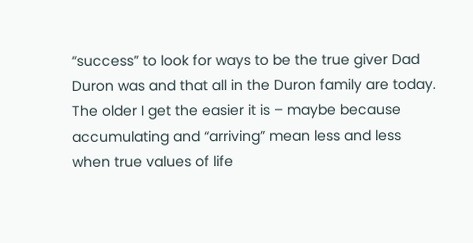“success” to look for ways to be the true giver Dad Duron was and that all in the Duron family are today. The older I get the easier it is – maybe because accumulating and “arriving” mean less and less when true values of life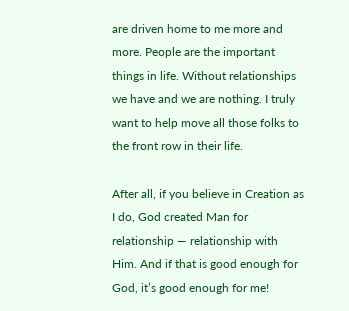are driven home to me more and more. People are the important things in life. Without relationships we have and we are nothing. I truly want to help move all those folks to the front row in their life.

After all, if you believe in Creation as I do, God created Man for relationship — relationship with Him. And if that is good enough for God, it’s good enough for me!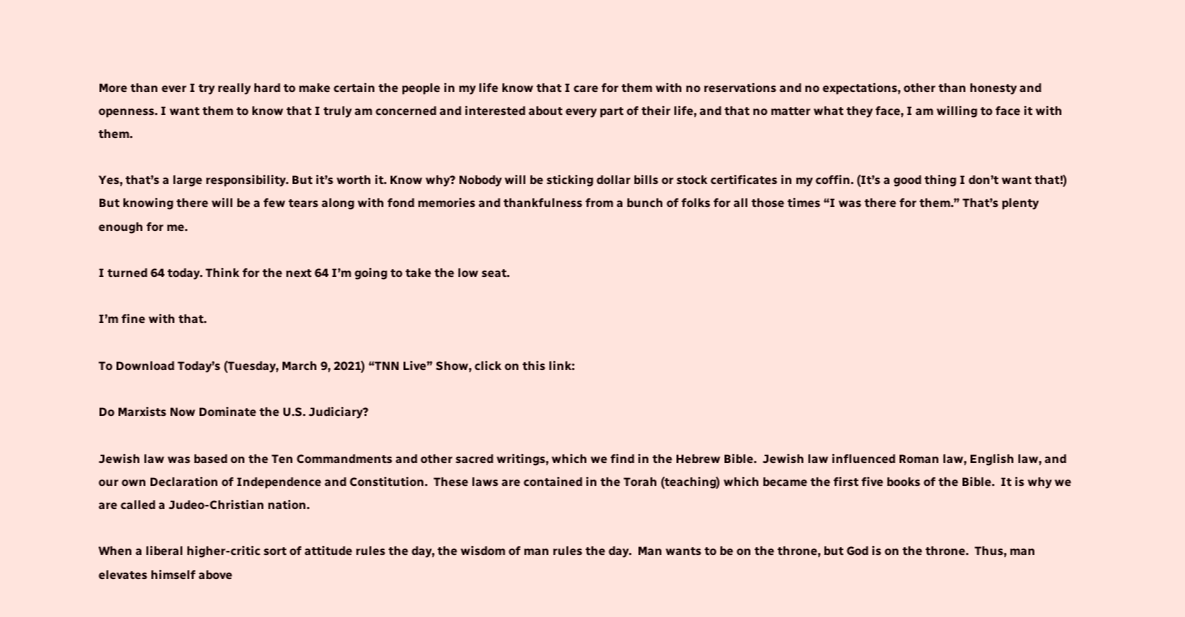More than ever I try really hard to make certain the people in my life know that I care for them with no reservations and no expectations, other than honesty and openness. I want them to know that I truly am concerned and interested about every part of their life, and that no matter what they face, I am willing to face it with them.

Yes, that’s a large responsibility. But it’s worth it. Know why? Nobody will be sticking dollar bills or stock certificates in my coffin. (It’s a good thing I don’t want that!) But knowing there will be a few tears along with fond memories and thankfulness from a bunch of folks for all those times “I was there for them.” That’s plenty enough for me.

I turned 64 today. Think for the next 64 I’m going to take the low seat.

I’m fine with that.

To Download Today’s (Tuesday, March 9, 2021) “TNN Live” Show, click on this link:

Do Marxists Now Dominate the U.S. Judiciary?

Jewish law was based on the Ten Commandments and other sacred writings, which we find in the Hebrew Bible.  Jewish law influenced Roman law, English law, and our own Declaration of Independence and Constitution.  These laws are contained in the Torah (teaching) which became the first five books of the Bible.  It is why we are called a Judeo-Christian nation.

When a liberal higher-critic sort of attitude rules the day, the wisdom of man rules the day.  Man wants to be on the throne, but God is on the throne.  Thus, man elevates himself above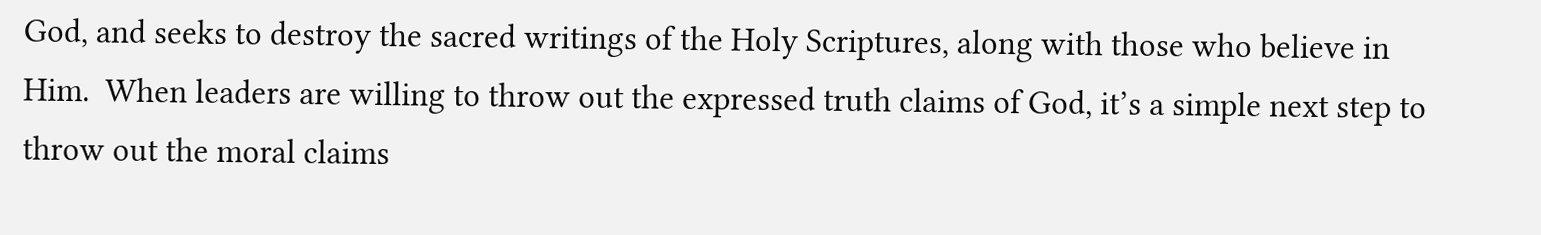God, and seeks to destroy the sacred writings of the Holy Scriptures, along with those who believe in Him.  When leaders are willing to throw out the expressed truth claims of God, it’s a simple next step to throw out the moral claims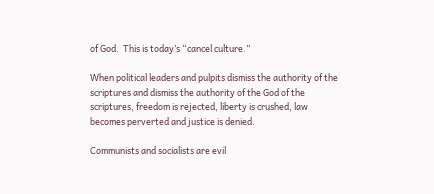of God.  This is today’s “cancel culture.”

When political leaders and pulpits dismiss the authority of the scriptures and dismiss the authority of the God of the scriptures, freedom is rejected, liberty is crushed, law becomes perverted and justice is denied.

Communists and socialists are evil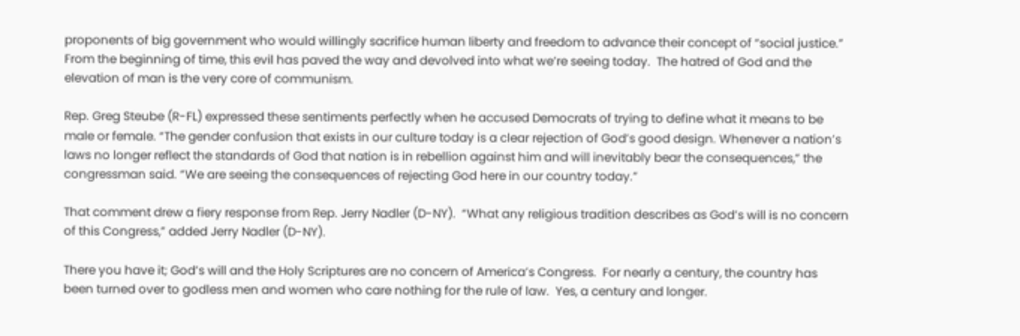proponents of big government who would willingly sacrifice human liberty and freedom to advance their concept of “social justice.”  From the beginning of time, this evil has paved the way and devolved into what we’re seeing today.  The hatred of God and the elevation of man is the very core of communism.

Rep. Greg Steube (R-FL) expressed these sentiments perfectly when he accused Democrats of trying to define what it means to be male or female. “The gender confusion that exists in our culture today is a clear rejection of God’s good design. Whenever a nation’s laws no longer reflect the standards of God that nation is in rebellion against him and will inevitably bear the consequences,” the congressman said. “We are seeing the consequences of rejecting God here in our country today.”

That comment drew a fiery response from Rep. Jerry Nadler (D-NY).  “What any religious tradition describes as God’s will is no concern of this Congress,” added Jerry Nadler (D-NY).

There you have it; God’s will and the Holy Scriptures are no concern of America’s Congress.  For nearly a century, the country has been turned over to godless men and women who care nothing for the rule of law.  Yes, a century and longer.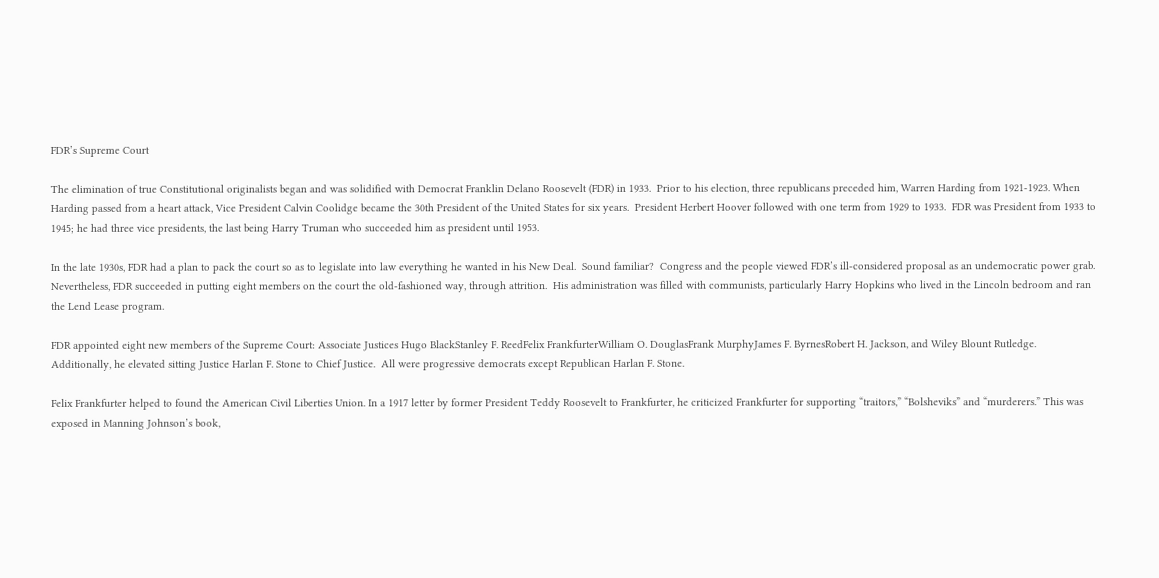FDR’s Supreme Court

The elimination of true Constitutional originalists began and was solidified with Democrat Franklin Delano Roosevelt (FDR) in 1933.  Prior to his election, three republicans preceded him, Warren Harding from 1921-1923. When Harding passed from a heart attack, Vice President Calvin Coolidge became the 30th President of the United States for six years.  President Herbert Hoover followed with one term from 1929 to 1933.  FDR was President from 1933 to 1945; he had three vice presidents, the last being Harry Truman who succeeded him as president until 1953.

In the late 1930s, FDR had a plan to pack the court so as to legislate into law everything he wanted in his New Deal.  Sound familiar?  Congress and the people viewed FDR’s ill-considered proposal as an undemocratic power grab.  Nevertheless, FDR succeeded in putting eight members on the court the old-fashioned way, through attrition.  His administration was filled with communists, particularly Harry Hopkins who lived in the Lincoln bedroom and ran the Lend Lease program.

FDR appointed eight new members of the Supreme Court: Associate Justices Hugo BlackStanley F. ReedFelix FrankfurterWilliam O. DouglasFrank MurphyJames F. ByrnesRobert H. Jackson, and Wiley Blount Rutledge. Additionally, he elevated sitting Justice Harlan F. Stone to Chief Justice.  All were progressive democrats except Republican Harlan F. Stone.

Felix Frankfurter helped to found the American Civil Liberties Union. In a 1917 letter by former President Teddy Roosevelt to Frankfurter, he criticized Frankfurter for supporting “traitors,” “Bolsheviks” and “murderers.” This was exposed in Manning Johnson’s book,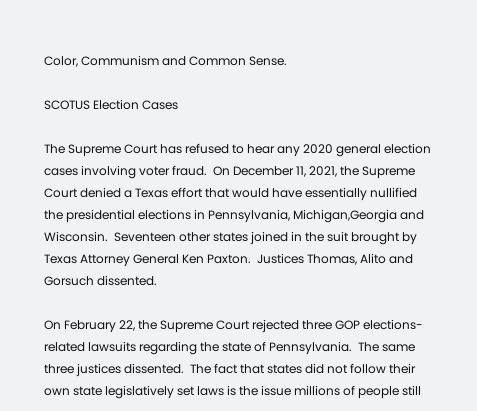Color, Communism and Common Sense.

SCOTUS Election Cases

The Supreme Court has refused to hear any 2020 general election cases involving voter fraud.  On December 11, 2021, the Supreme Court denied a Texas effort that would have essentially nullified the presidential elections in Pennsylvania, Michigan,Georgia and Wisconsin.  Seventeen other states joined in the suit brought by Texas Attorney General Ken Paxton.  Justices Thomas, Alito and Gorsuch dissented.

On February 22, the Supreme Court rejected three GOP elections-related lawsuits regarding the state of Pennsylvania.  The same three justices dissented.  The fact that states did not follow their own state legislatively set laws is the issue millions of people still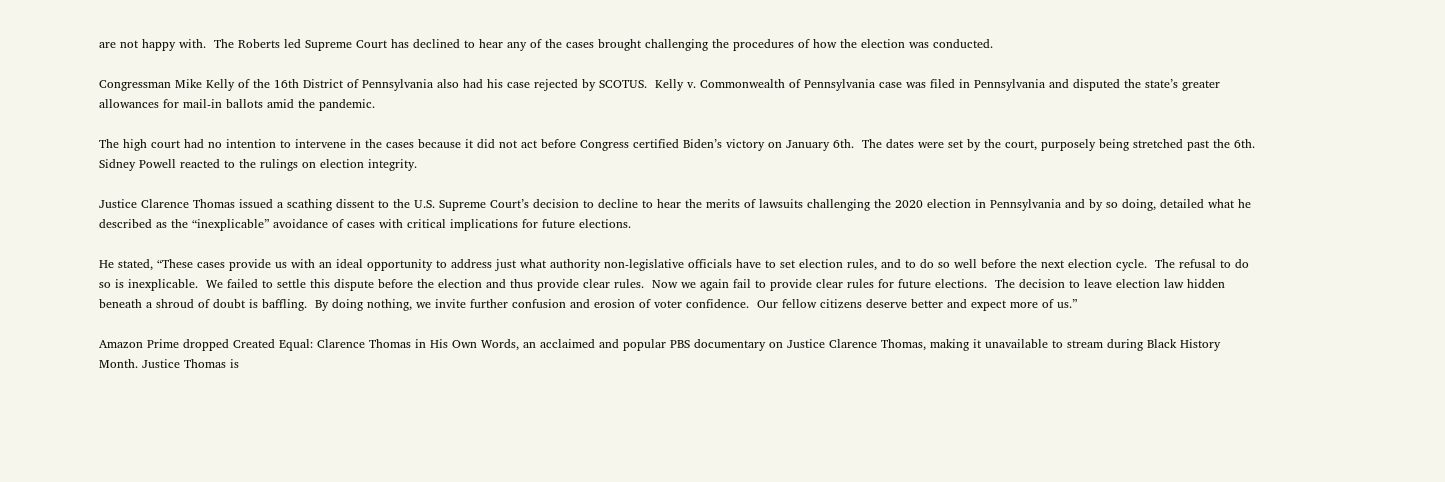are not happy with.  The Roberts led Supreme Court has declined to hear any of the cases brought challenging the procedures of how the election was conducted.

Congressman Mike Kelly of the 16th District of Pennsylvania also had his case rejected by SCOTUS.  Kelly v. Commonwealth of Pennsylvania case was filed in Pennsylvania and disputed the state’s greater allowances for mail-in ballots amid the pandemic.

The high court had no intention to intervene in the cases because it did not act before Congress certified Biden’s victory on January 6th.  The dates were set by the court, purposely being stretched past the 6th.  Sidney Powell reacted to the rulings on election integrity.

Justice Clarence Thomas issued a scathing dissent to the U.S. Supreme Court’s decision to decline to hear the merits of lawsuits challenging the 2020 election in Pennsylvania and by so doing, detailed what he described as the “inexplicable” avoidance of cases with critical implications for future elections.

He stated, “These cases provide us with an ideal opportunity to address just what authority non-legislative officials have to set election rules, and to do so well before the next election cycle.  The refusal to do so is inexplicable.  We failed to settle this dispute before the election and thus provide clear rules.  Now we again fail to provide clear rules for future elections.  The decision to leave election law hidden beneath a shroud of doubt is baffling.  By doing nothing, we invite further confusion and erosion of voter confidence.  Our fellow citizens deserve better and expect more of us.”

Amazon Prime dropped Created Equal: Clarence Thomas in His Own Words, an acclaimed and popular PBS documentary on Justice Clarence Thomas, making it unavailable to stream during Black History Month. Justice Thomas is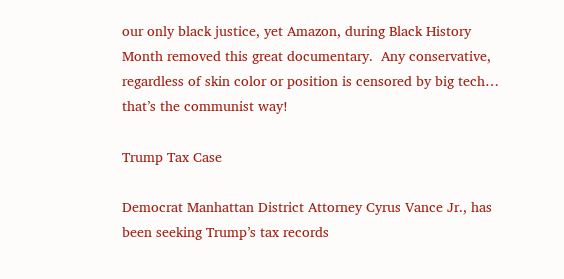our only black justice, yet Amazon, during Black History Month removed this great documentary.  Any conservative, regardless of skin color or position is censored by big tech… that’s the communist way!

Trump Tax Case

Democrat Manhattan District Attorney Cyrus Vance Jr., has been seeking Trump’s tax records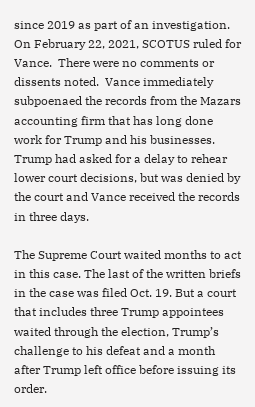since 2019 as part of an investigation. On February 22, 2021, SCOTUS ruled for Vance.  There were no comments or dissents noted.  Vance immediately subpoenaed the records from the Mazars accounting firm that has long done work for Trump and his businesses. Trump had asked for a delay to rehear lower court decisions, but was denied by the court and Vance received the records in three days.

The Supreme Court waited months to act in this case. The last of the written briefs in the case was filed Oct. 19. But a court that includes three Trump appointees waited through the election, Trump’s challenge to his defeat and a month after Trump left office before issuing its order.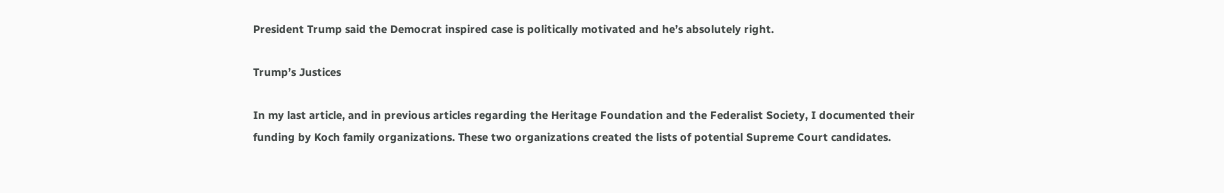President Trump said the Democrat inspired case is politically motivated and he’s absolutely right.

Trump’s Justices

In my last article, and in previous articles regarding the Heritage Foundation and the Federalist Society, I documented their funding by Koch family organizations. These two organizations created the lists of potential Supreme Court candidates.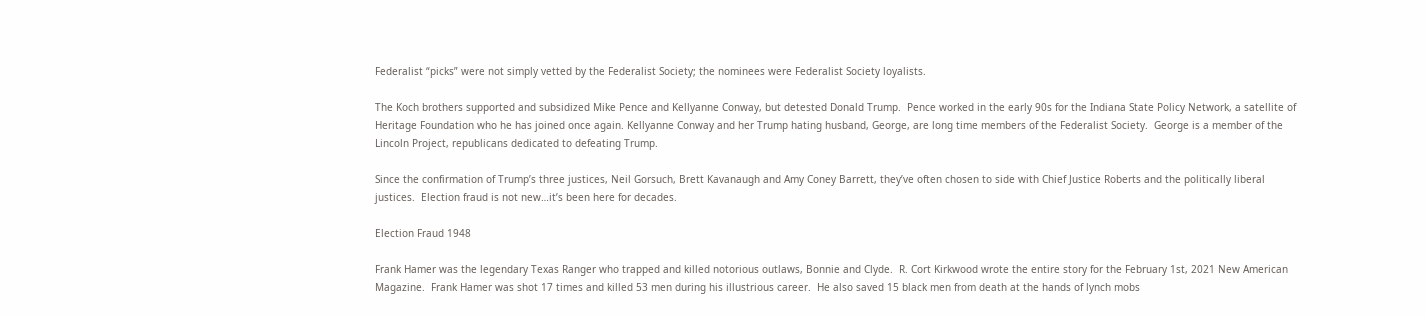Federalist “picks” were not simply vetted by the Federalist Society; the nominees were Federalist Society loyalists.

The Koch brothers supported and subsidized Mike Pence and Kellyanne Conway, but detested Donald Trump.  Pence worked in the early 90s for the Indiana State Policy Network, a satellite of Heritage Foundation who he has joined once again. Kellyanne Conway and her Trump hating husband, George, are long time members of the Federalist Society.  George is a member of the Lincoln Project, republicans dedicated to defeating Trump.

Since the confirmation of Trump’s three justices, Neil Gorsuch, Brett Kavanaugh and Amy Coney Barrett, they’ve often chosen to side with Chief Justice Roberts and the politically liberal justices.  Election fraud is not new…it’s been here for decades.

Election Fraud 1948

Frank Hamer was the legendary Texas Ranger who trapped and killed notorious outlaws, Bonnie and Clyde.  R. Cort Kirkwood wrote the entire story for the February 1st, 2021 New American Magazine.  Frank Hamer was shot 17 times and killed 53 men during his illustrious career.  He also saved 15 black men from death at the hands of lynch mobs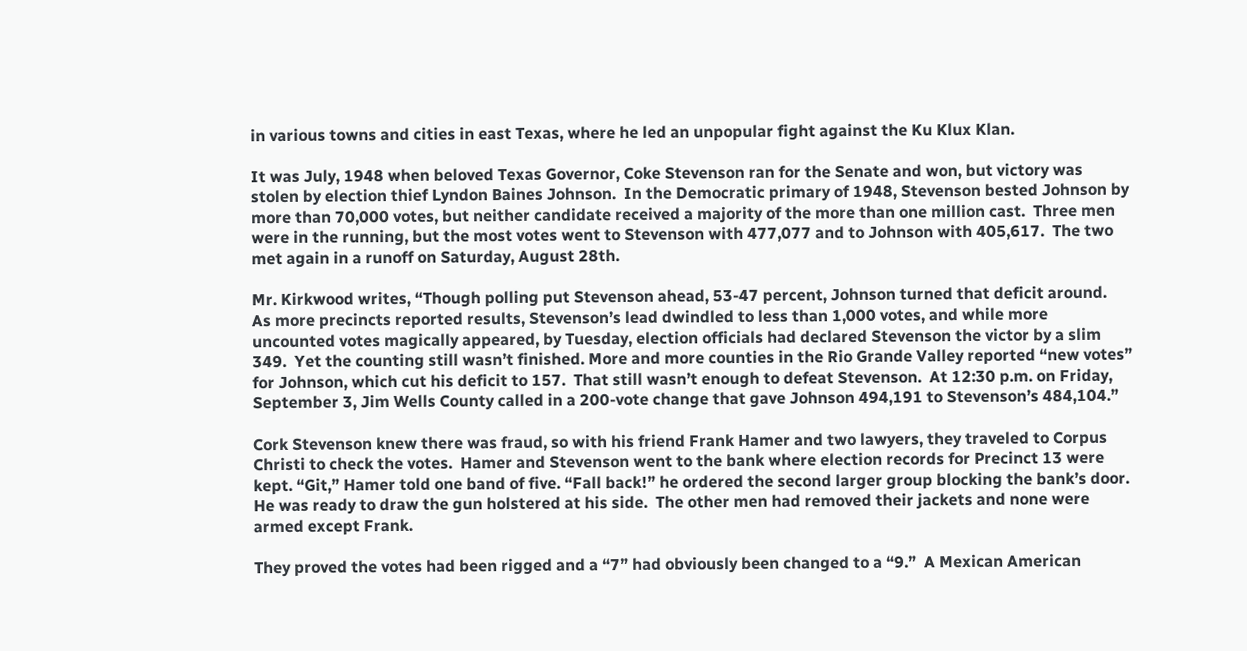in various towns and cities in east Texas, where he led an unpopular fight against the Ku Klux Klan.

It was July, 1948 when beloved Texas Governor, Coke Stevenson ran for the Senate and won, but victory was stolen by election thief Lyndon Baines Johnson.  In the Democratic primary of 1948, Stevenson bested Johnson by more than 70,000 votes, but neither candidate received a majority of the more than one million cast.  Three men were in the running, but the most votes went to Stevenson with 477,077 and to Johnson with 405,617.  The two met again in a runoff on Saturday, August 28th.

Mr. Kirkwood writes, “Though polling put Stevenson ahead, 53-47 percent, Johnson turned that deficit around.  As more precincts reported results, Stevenson’s lead dwindled to less than 1,000 votes, and while more uncounted votes magically appeared, by Tuesday, election officials had declared Stevenson the victor by a slim 349.  Yet the counting still wasn’t finished. More and more counties in the Rio Grande Valley reported “new votes” for Johnson, which cut his deficit to 157.  That still wasn’t enough to defeat Stevenson.  At 12:30 p.m. on Friday, September 3, Jim Wells County called in a 200-vote change that gave Johnson 494,191 to Stevenson’s 484,104.”

Cork Stevenson knew there was fraud, so with his friend Frank Hamer and two lawyers, they traveled to Corpus Christi to check the votes.  Hamer and Stevenson went to the bank where election records for Precinct 13 were kept. “Git,” Hamer told one band of five. “Fall back!” he ordered the second larger group blocking the bank’s door. He was ready to draw the gun holstered at his side.  The other men had removed their jackets and none were armed except Frank.

They proved the votes had been rigged and a “7” had obviously been changed to a “9.”  A Mexican American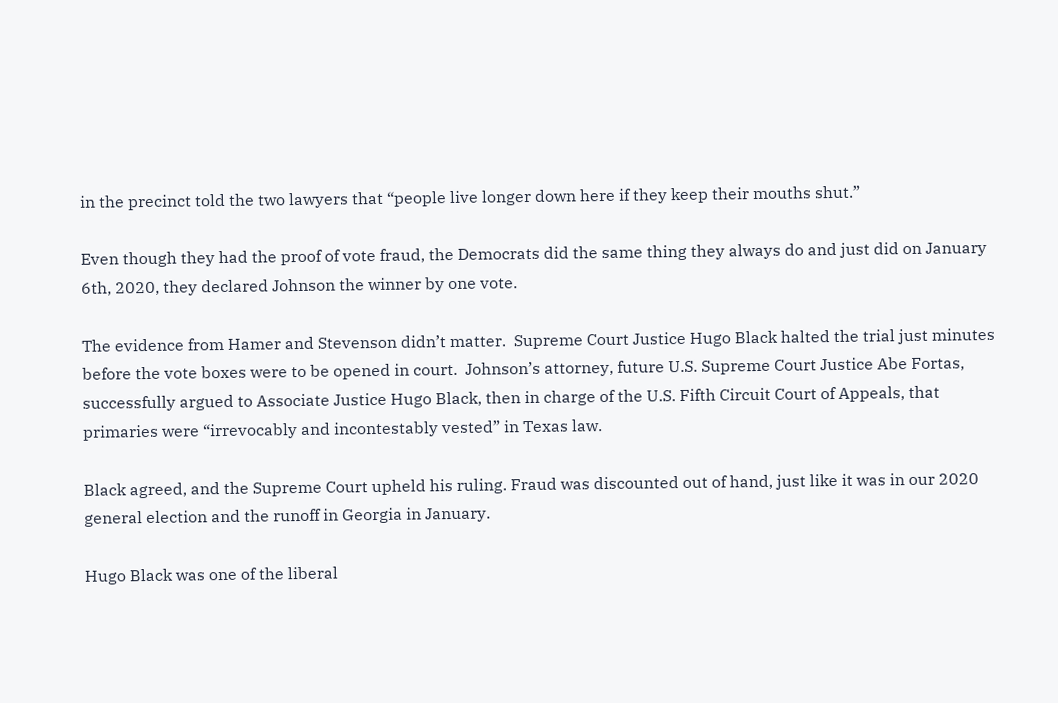in the precinct told the two lawyers that “people live longer down here if they keep their mouths shut.”

Even though they had the proof of vote fraud, the Democrats did the same thing they always do and just did on January 6th, 2020, they declared Johnson the winner by one vote.

The evidence from Hamer and Stevenson didn’t matter.  Supreme Court Justice Hugo Black halted the trial just minutes before the vote boxes were to be opened in court.  Johnson’s attorney, future U.S. Supreme Court Justice Abe Fortas, successfully argued to Associate Justice Hugo Black, then in charge of the U.S. Fifth Circuit Court of Appeals, that primaries were “irrevocably and incontestably vested” in Texas law.

Black agreed, and the Supreme Court upheld his ruling. Fraud was discounted out of hand, just like it was in our 2020 general election and the runoff in Georgia in January.

Hugo Black was one of the liberal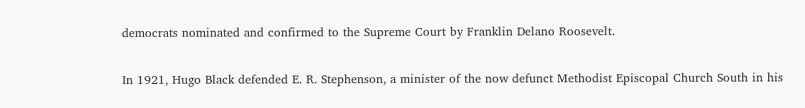democrats nominated and confirmed to the Supreme Court by Franklin Delano Roosevelt.

In 1921, Hugo Black defended E. R. Stephenson, a minister of the now defunct Methodist Episcopal Church South in his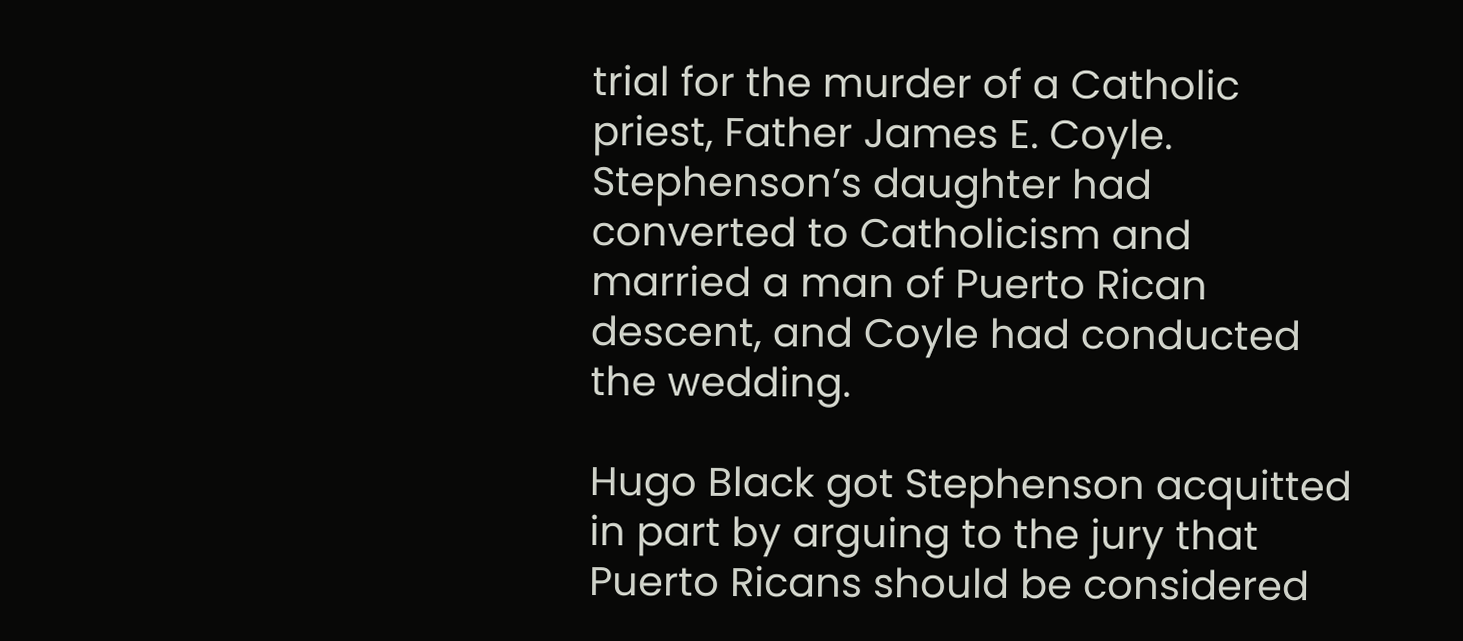trial for the murder of a Catholic priest, Father James E. Coyle.  Stephenson’s daughter had converted to Catholicism and married a man of Puerto Rican descent, and Coyle had conducted the wedding.

Hugo Black got Stephenson acquitted in part by arguing to the jury that Puerto Ricans should be considered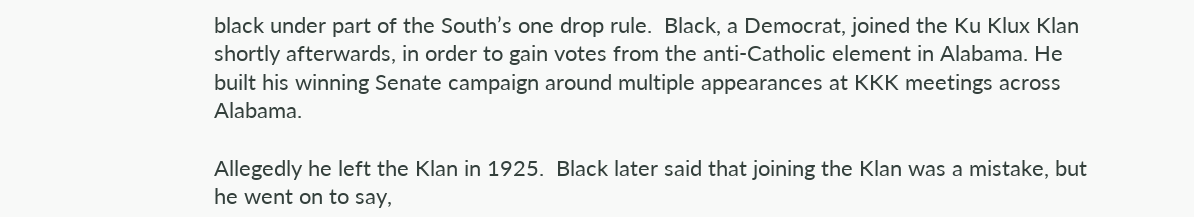black under part of the South’s one drop rule.  Black, a Democrat, joined the Ku Klux Klan shortly afterwards, in order to gain votes from the anti-Catholic element in Alabama. He built his winning Senate campaign around multiple appearances at KKK meetings across Alabama.

Allegedly he left the Klan in 1925.  Black later said that joining the Klan was a mistake, but he went on to say,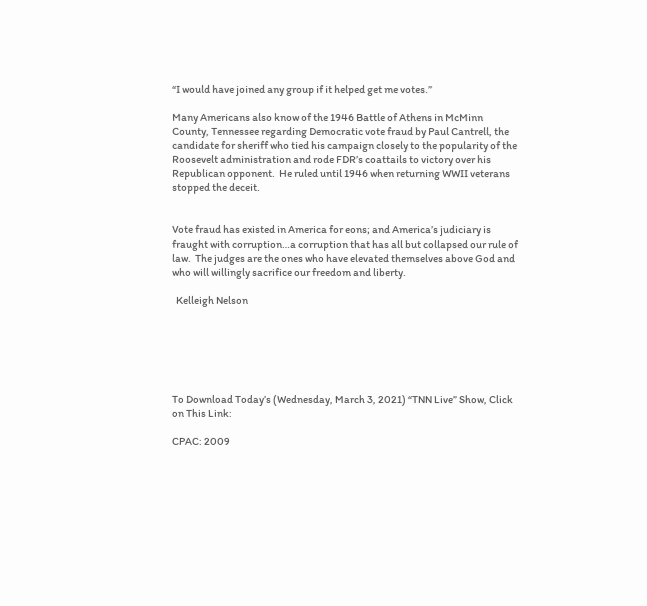“I would have joined any group if it helped get me votes.”

Many Americans also know of the 1946 Battle of Athens in McMinn County, Tennessee regarding Democratic vote fraud by Paul Cantrell, the candidate for sheriff who tied his campaign closely to the popularity of the Roosevelt administration and rode FDR’s coattails to victory over his Republican opponent.  He ruled until 1946 when returning WWII veterans stopped the deceit.


Vote fraud has existed in America for eons; and America’s judiciary is fraught with corruption…a corruption that has all but collapsed our rule of law.  The judges are the ones who have elevated themselves above God and who will willingly sacrifice our freedom and liberty.

  Kelleigh Nelson






To Download Today’s (Wednesday, March 3, 2021) “TNN Live” Show, Click on This Link:

CPAC: 2009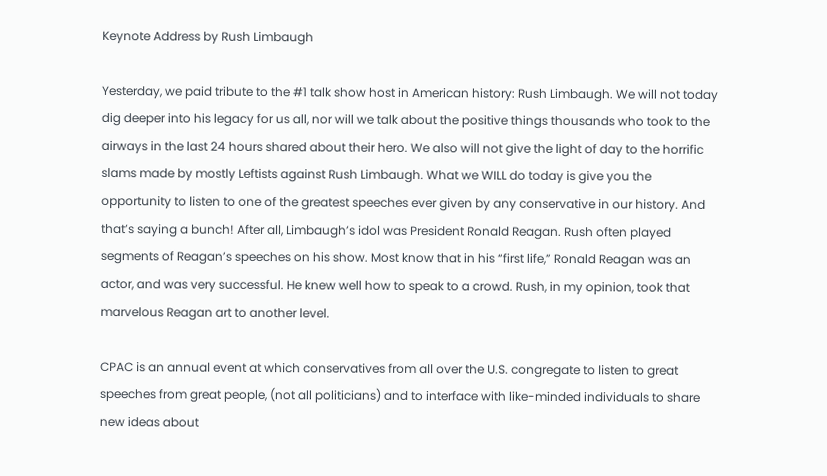Keynote Address by Rush Limbaugh

Yesterday, we paid tribute to the #1 talk show host in American history: Rush Limbaugh. We will not today dig deeper into his legacy for us all, nor will we talk about the positive things thousands who took to the airways in the last 24 hours shared about their hero. We also will not give the light of day to the horrific slams made by mostly Leftists against Rush Limbaugh. What we WILL do today is give you the opportunity to listen to one of the greatest speeches ever given by any conservative in our history. And that’s saying a bunch! After all, Limbaugh’s idol was President Ronald Reagan. Rush often played segments of Reagan’s speeches on his show. Most know that in his “first life,” Ronald Reagan was an actor, and was very successful. He knew well how to speak to a crowd. Rush, in my opinion, took that marvelous Reagan art to another level.

CPAC is an annual event at which conservatives from all over the U.S. congregate to listen to great speeches from great people, (not all politicians) and to interface with like-minded individuals to share new ideas about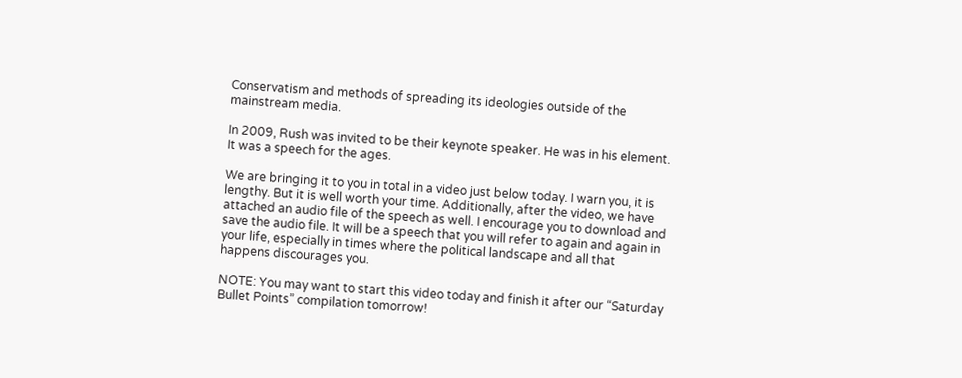Conservatism and methods of spreading its ideologies outside of the mainstream media.

In 2009, Rush was invited to be their keynote speaker. He was in his element. It was a speech for the ages.

We are bringing it to you in total in a video just below today. I warn you, it is lengthy. But it is well worth your time. Additionally, after the video, we have attached an audio file of the speech as well. I encourage you to download and save the audio file. It will be a speech that you will refer to again and again in your life, especially in times where the political landscape and all that happens discourages you.

NOTE: You may want to start this video today and finish it after our “Saturday Bullet Points” compilation tomorrow!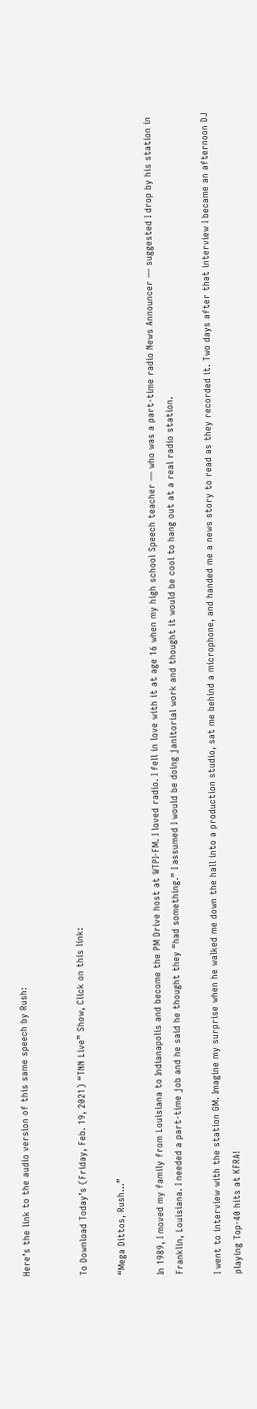Here’s the link to the audio version of this same speech by Rush:


To Download Today’s (Friday, Feb. 19, 2021) “TNN Live” Show, Click on this link:

“Mega Dittos, Rush…”

In 1989, I moved my family from Louisiana to Indianapolis and become the PM Drive host at WTPI-FM. I loved radio. I fell in love with it at age 16 when my high school Speech teacher — who was a part-time radio News Announcer — suggested I drop by his station in Franklin, Louisiana. I needed a part-time job and he said he thought they “had something.” I assumed I would be doing janitorial work and thought it would be cool to hang out at a real radio station.

I went to interview with the station GM. Imagine my surprise when he walked me down the hall into a production studio, sat me behind a microphone, and handed me a news story to read as they recorded it. Two days after that interview I became an afternoon DJ playing Top-40 hits at KFRA!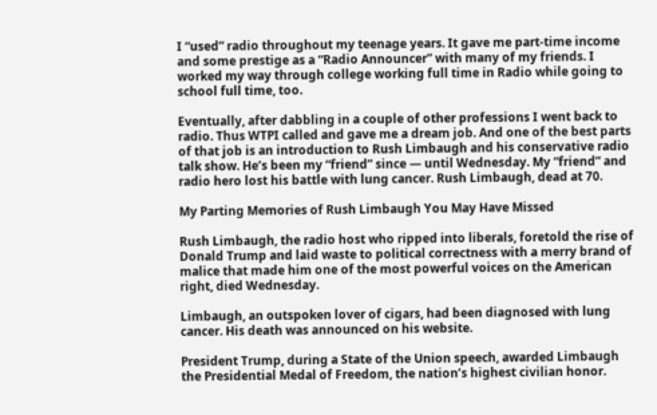I “used” radio throughout my teenage years. It gave me part-time income and some prestige as a “Radio Announcer” with many of my friends. I worked my way through college working full time in Radio while going to school full time, too.

Eventually, after dabbling in a couple of other professions I went back to radio. Thus WTPI called and gave me a dream job. And one of the best parts of that job is an introduction to Rush Limbaugh and his conservative radio talk show. He’s been my “friend” since — until Wednesday. My “friend” and radio hero lost his battle with lung cancer. Rush Limbaugh, dead at 70.

My Parting Memories of Rush Limbaugh You May Have Missed

Rush Limbaugh, the radio host who ripped into liberals, foretold the rise of Donald Trump and laid waste to political correctness with a merry brand of malice that made him one of the most powerful voices on the American right, died Wednesday.

Limbaugh, an outspoken lover of cigars, had been diagnosed with lung cancer. His death was announced on his website.

President Trump, during a State of the Union speech, awarded Limbaugh the Presidential Medal of Freedom, the nation’s highest civilian honor.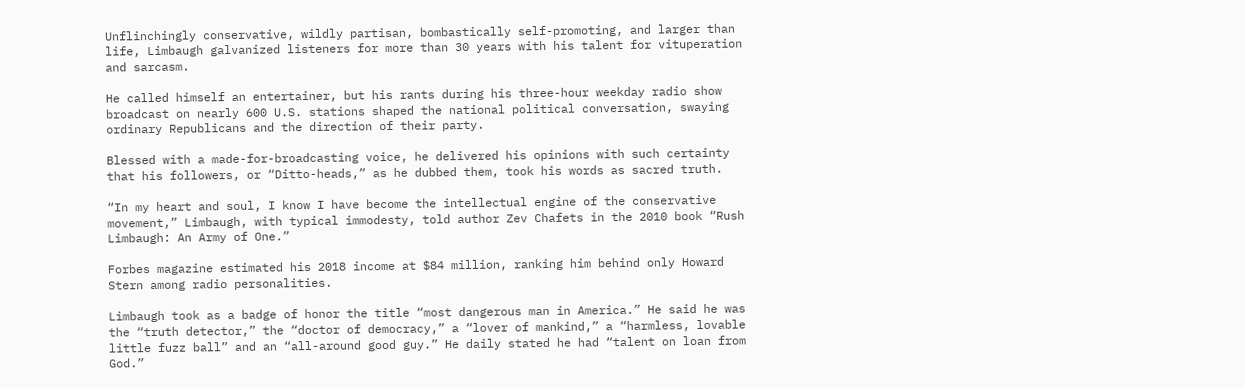Unflinchingly conservative, wildly partisan, bombastically self-promoting, and larger than life, Limbaugh galvanized listeners for more than 30 years with his talent for vituperation and sarcasm.

He called himself an entertainer, but his rants during his three-hour weekday radio show broadcast on nearly 600 U.S. stations shaped the national political conversation, swaying ordinary Republicans and the direction of their party.

Blessed with a made-for-broadcasting voice, he delivered his opinions with such certainty that his followers, or “Ditto-heads,” as he dubbed them, took his words as sacred truth.

“In my heart and soul, I know I have become the intellectual engine of the conservative movement,” Limbaugh, with typical immodesty, told author Zev Chafets in the 2010 book “Rush Limbaugh: An Army of One.”

Forbes magazine estimated his 2018 income at $84 million, ranking him behind only Howard Stern among radio personalities.

Limbaugh took as a badge of honor the title “most dangerous man in America.” He said he was the “truth detector,” the “doctor of democracy,” a “lover of mankind,” a “harmless, lovable little fuzz ball” and an “all-around good guy.” He daily stated he had “talent on loan from God.”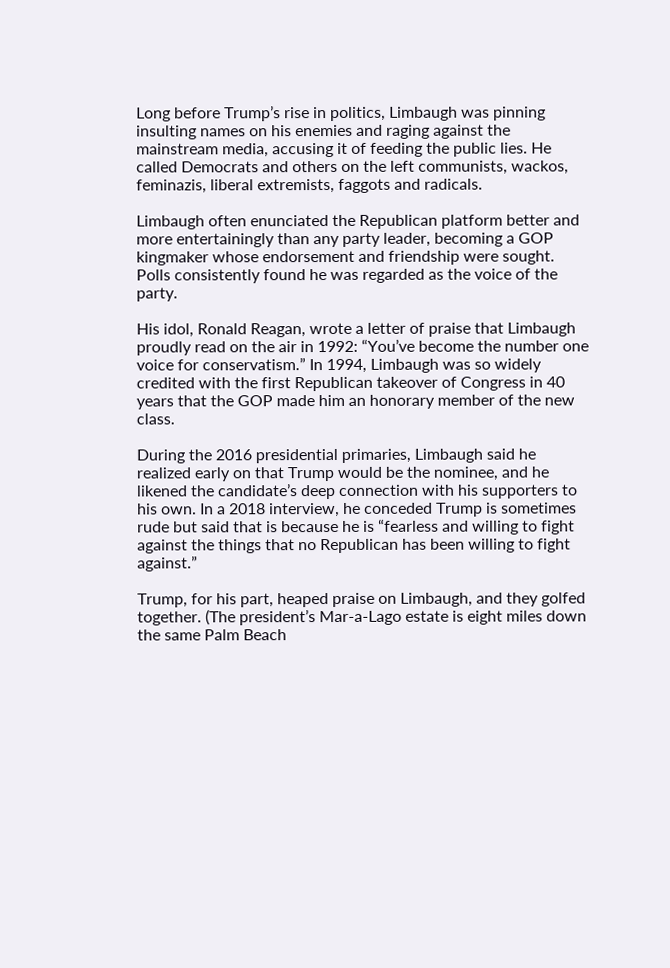Long before Trump’s rise in politics, Limbaugh was pinning insulting names on his enemies and raging against the mainstream media, accusing it of feeding the public lies. He called Democrats and others on the left communists, wackos, feminazis, liberal extremists, faggots and radicals.

Limbaugh often enunciated the Republican platform better and more entertainingly than any party leader, becoming a GOP kingmaker whose endorsement and friendship were sought. Polls consistently found he was regarded as the voice of the party.

His idol, Ronald Reagan, wrote a letter of praise that Limbaugh proudly read on the air in 1992: “You’ve become the number one voice for conservatism.” In 1994, Limbaugh was so widely credited with the first Republican takeover of Congress in 40 years that the GOP made him an honorary member of the new class.

During the 2016 presidential primaries, Limbaugh said he realized early on that Trump would be the nominee, and he likened the candidate’s deep connection with his supporters to his own. In a 2018 interview, he conceded Trump is sometimes rude but said that is because he is “fearless and willing to fight against the things that no Republican has been willing to fight against.”

Trump, for his part, heaped praise on Limbaugh, and they golfed together. (The president’s Mar-a-Lago estate is eight miles down the same Palm Beach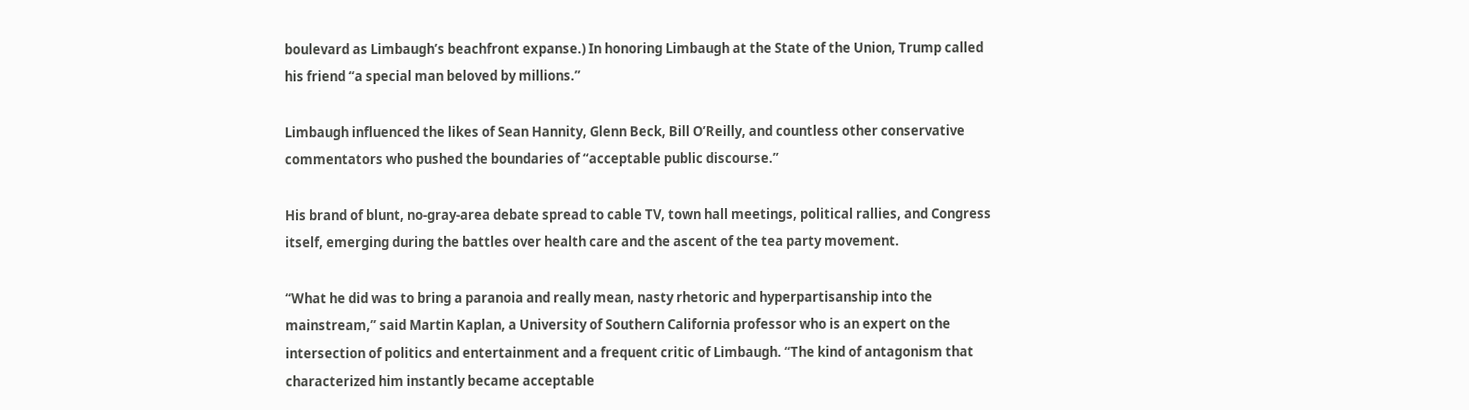boulevard as Limbaugh’s beachfront expanse.) In honoring Limbaugh at the State of the Union, Trump called his friend “a special man beloved by millions.”

Limbaugh influenced the likes of Sean Hannity, Glenn Beck, Bill O’Reilly, and countless other conservative commentators who pushed the boundaries of “acceptable public discourse.”

His brand of blunt, no-gray-area debate spread to cable TV, town hall meetings, political rallies, and Congress itself, emerging during the battles over health care and the ascent of the tea party movement.

“What he did was to bring a paranoia and really mean, nasty rhetoric and hyperpartisanship into the mainstream,” said Martin Kaplan, a University of Southern California professor who is an expert on the intersection of politics and entertainment and a frequent critic of Limbaugh. “The kind of antagonism that characterized him instantly became acceptable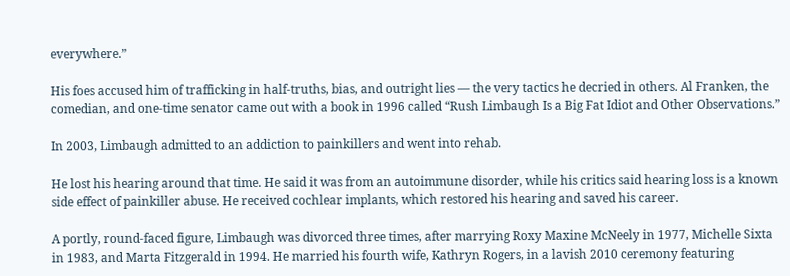everywhere.”

His foes accused him of trafficking in half-truths, bias, and outright lies — the very tactics he decried in others. Al Franken, the comedian, and one-time senator came out with a book in 1996 called “Rush Limbaugh Is a Big Fat Idiot and Other Observations.”

In 2003, Limbaugh admitted to an addiction to painkillers and went into rehab.

He lost his hearing around that time. He said it was from an autoimmune disorder, while his critics said hearing loss is a known side effect of painkiller abuse. He received cochlear implants, which restored his hearing and saved his career.

A portly, round-faced figure, Limbaugh was divorced three times, after marrying Roxy Maxine McNeely in 1977, Michelle Sixta in 1983, and Marta Fitzgerald in 1994. He married his fourth wife, Kathryn Rogers, in a lavish 2010 ceremony featuring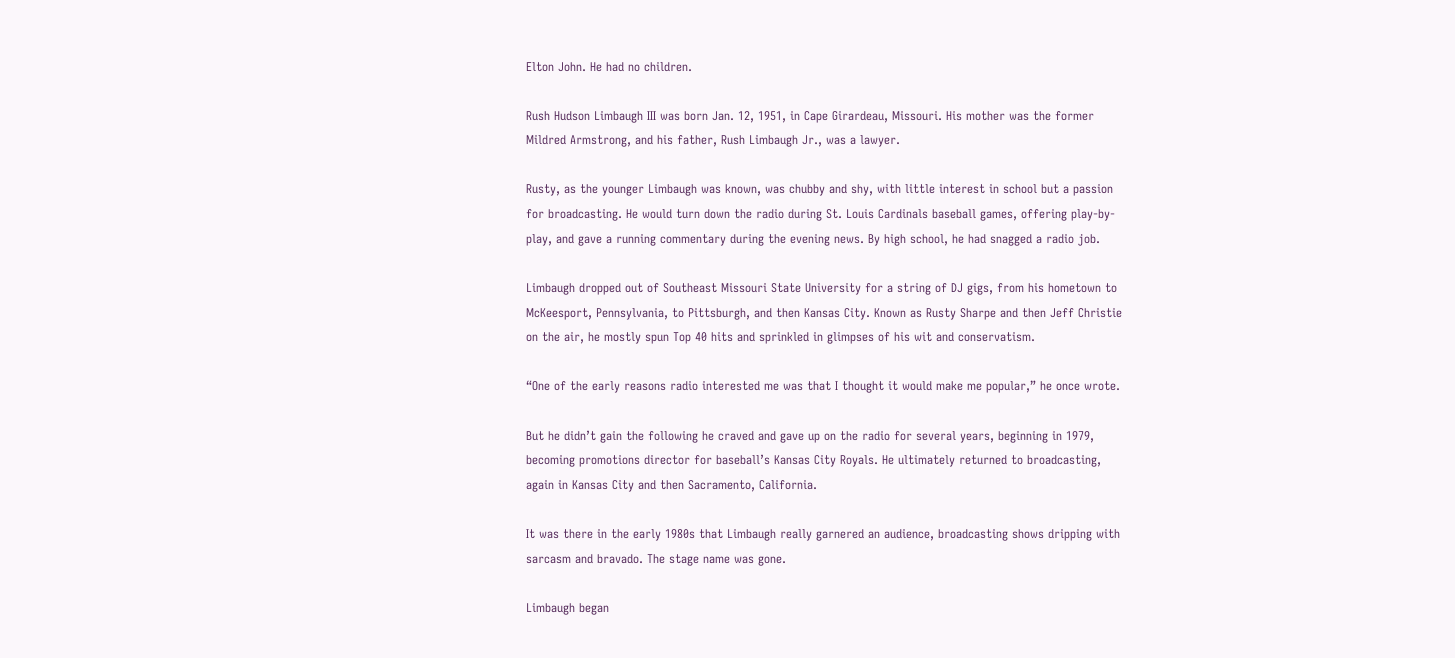Elton John. He had no children.

Rush Hudson Limbaugh III was born Jan. 12, 1951, in Cape Girardeau, Missouri. His mother was the former Mildred Armstrong, and his father, Rush Limbaugh Jr., was a lawyer.

Rusty, as the younger Limbaugh was known, was chubby and shy, with little interest in school but a passion for broadcasting. He would turn down the radio during St. Louis Cardinals baseball games, offering play-by-play, and gave a running commentary during the evening news. By high school, he had snagged a radio job.

Limbaugh dropped out of Southeast Missouri State University for a string of DJ gigs, from his hometown to McKeesport, Pennsylvania, to Pittsburgh, and then Kansas City. Known as Rusty Sharpe and then Jeff Christie on the air, he mostly spun Top 40 hits and sprinkled in glimpses of his wit and conservatism.

“One of the early reasons radio interested me was that I thought it would make me popular,” he once wrote.

But he didn’t gain the following he craved and gave up on the radio for several years, beginning in 1979, becoming promotions director for baseball’s Kansas City Royals. He ultimately returned to broadcasting, again in Kansas City and then Sacramento, California.

It was there in the early 1980s that Limbaugh really garnered an audience, broadcasting shows dripping with sarcasm and bravado. The stage name was gone.

Limbaugh began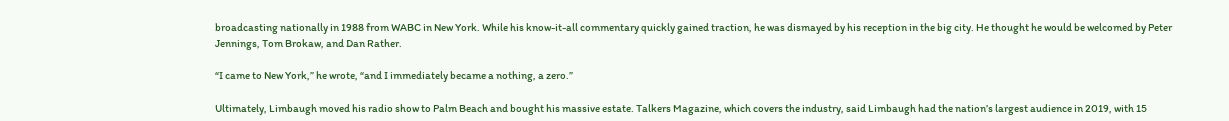broadcasting nationally in 1988 from WABC in New York. While his know-it-all commentary quickly gained traction, he was dismayed by his reception in the big city. He thought he would be welcomed by Peter Jennings, Tom Brokaw, and Dan Rather.

“I came to New York,” he wrote, “and I immediately became a nothing, a zero.”

Ultimately, Limbaugh moved his radio show to Palm Beach and bought his massive estate. Talkers Magazine, which covers the industry, said Limbaugh had the nation’s largest audience in 2019, with 15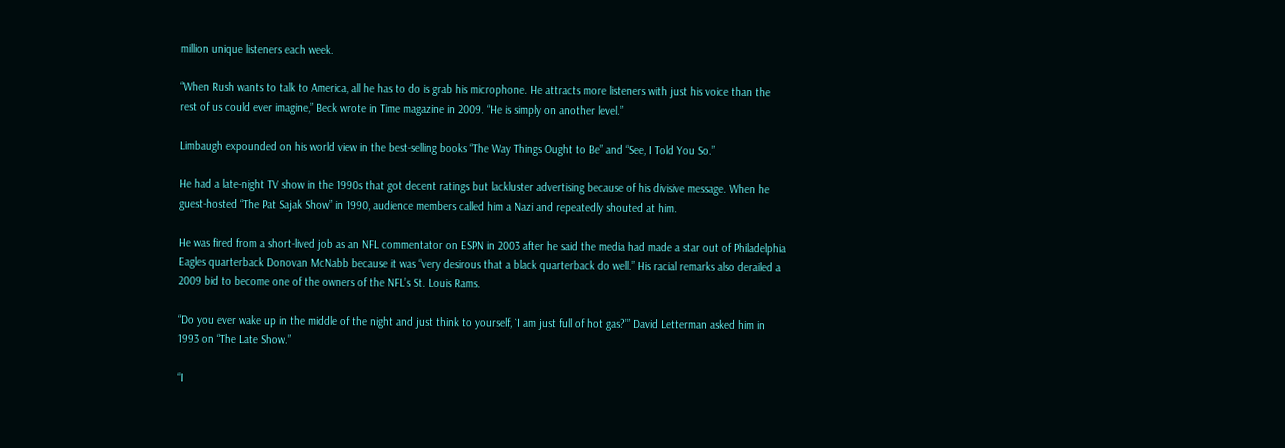million unique listeners each week.

“When Rush wants to talk to America, all he has to do is grab his microphone. He attracts more listeners with just his voice than the rest of us could ever imagine,” Beck wrote in Time magazine in 2009. “He is simply on another level.”

Limbaugh expounded on his world view in the best-selling books “The Way Things Ought to Be” and “See, I Told You So.”

He had a late-night TV show in the 1990s that got decent ratings but lackluster advertising because of his divisive message. When he guest-hosted “The Pat Sajak Show” in 1990, audience members called him a Nazi and repeatedly shouted at him.

He was fired from a short-lived job as an NFL commentator on ESPN in 2003 after he said the media had made a star out of Philadelphia Eagles quarterback Donovan McNabb because it was “very desirous that a black quarterback do well.” His racial remarks also derailed a 2009 bid to become one of the owners of the NFL’s St. Louis Rams.

“Do you ever wake up in the middle of the night and just think to yourself, `I am just full of hot gas?’” David Letterman asked him in 1993 on “The Late Show.”

“I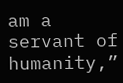am a servant of humanity,”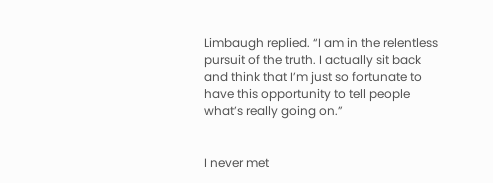Limbaugh replied. “I am in the relentless pursuit of the truth. I actually sit back and think that I’m just so fortunate to have this opportunity to tell people what’s really going on.”


I never met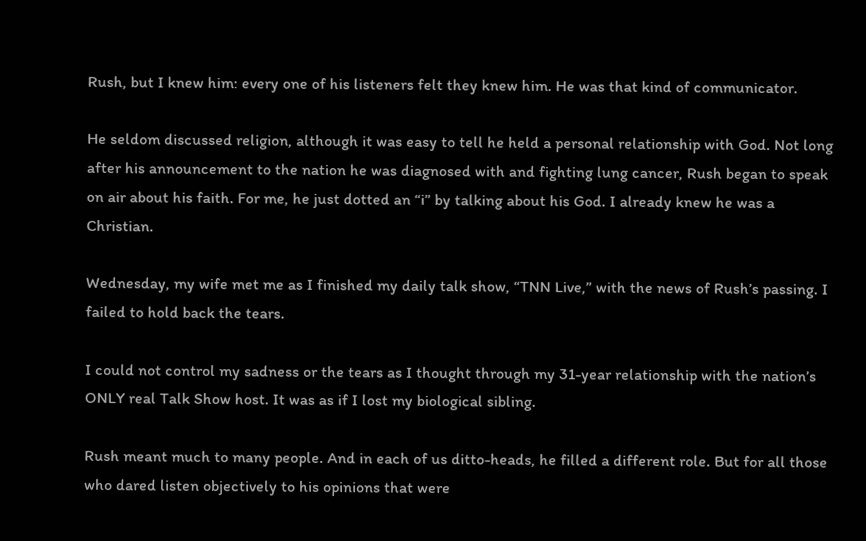Rush, but I knew him: every one of his listeners felt they knew him. He was that kind of communicator.

He seldom discussed religion, although it was easy to tell he held a personal relationship with God. Not long after his announcement to the nation he was diagnosed with and fighting lung cancer, Rush began to speak on air about his faith. For me, he just dotted an “i” by talking about his God. I already knew he was a Christian.

Wednesday, my wife met me as I finished my daily talk show, “TNN Live,” with the news of Rush’s passing. I failed to hold back the tears.

I could not control my sadness or the tears as I thought through my 31-year relationship with the nation’s ONLY real Talk Show host. It was as if I lost my biological sibling.

Rush meant much to many people. And in each of us ditto-heads, he filled a different role. But for all those who dared listen objectively to his opinions that were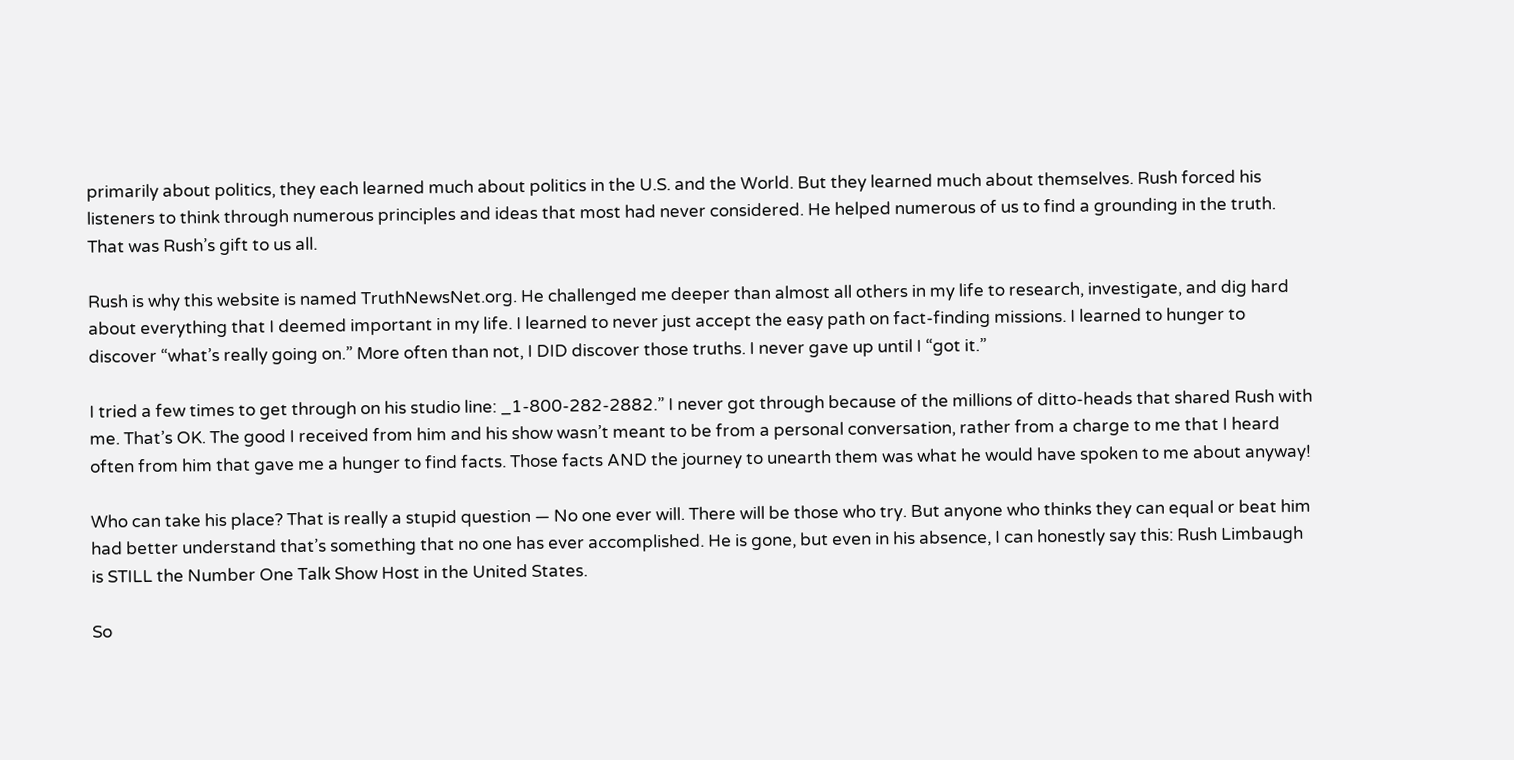primarily about politics, they each learned much about politics in the U.S. and the World. But they learned much about themselves. Rush forced his listeners to think through numerous principles and ideas that most had never considered. He helped numerous of us to find a grounding in the truth. That was Rush’s gift to us all.

Rush is why this website is named TruthNewsNet.org. He challenged me deeper than almost all others in my life to research, investigate, and dig hard about everything that I deemed important in my life. I learned to never just accept the easy path on fact-finding missions. I learned to hunger to discover “what’s really going on.” More often than not, I DID discover those truths. I never gave up until I “got it.”

I tried a few times to get through on his studio line: _1-800-282-2882.” I never got through because of the millions of ditto-heads that shared Rush with me. That’s OK. The good I received from him and his show wasn’t meant to be from a personal conversation, rather from a charge to me that I heard often from him that gave me a hunger to find facts. Those facts AND the journey to unearth them was what he would have spoken to me about anyway!

Who can take his place? That is really a stupid question — No one ever will. There will be those who try. But anyone who thinks they can equal or beat him had better understand that’s something that no one has ever accomplished. He is gone, but even in his absence, I can honestly say this: Rush Limbaugh is STILL the Number One Talk Show Host in the United States.

So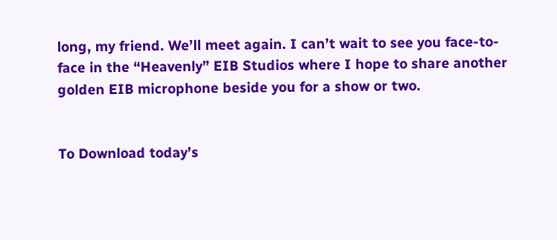long, my friend. We’ll meet again. I can’t wait to see you face-to-face in the “Heavenly” EIB Studios where I hope to share another golden EIB microphone beside you for a show or two.


To Download today’s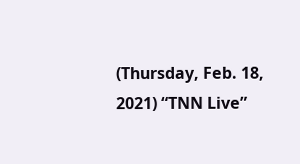(Thursday, Feb. 18, 2021) “TNN Live”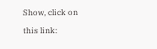Show, click on this link: